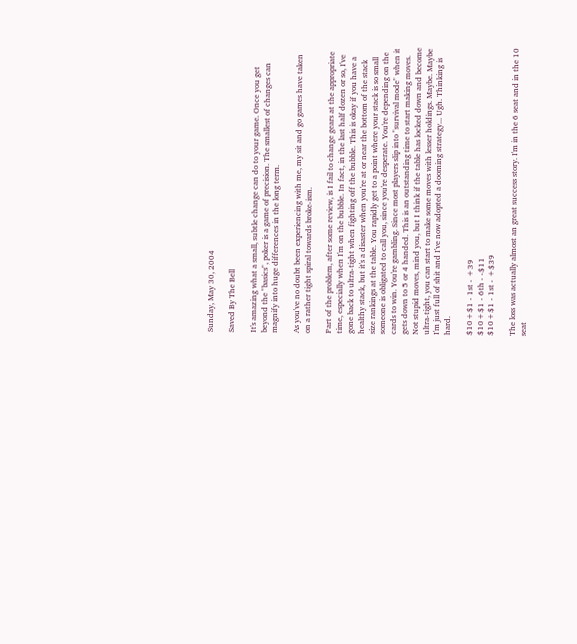Sunday, May 30, 2004

Saved By The Bell

It's amazing what a small, subtle change can do to your game. Once you get beyond the "basics", poker is a game of precision. The smallest of changes can magnify into huge differences in the long term.

As you've no doubt been experiencing with me, my sit and go games have taken on a rather tight spiral towards broke-ism.

Part of the problem, after some review, is I fail to change gears at the appropriate time, especially when I'm on the bubble. In fact, in the last half dozen or so, I've gone back to ultra-tight when fighting off the bubble. This is okay if you have a healthy stack, but it's a disaster when you're at or near the bottom of the stack size rankings at the table. You rapidly get to a point where your stack is so small someone is obligated to call you, since you're desperate. You're depending on the cards to win. You're gambling. Since most players slip into "survival mode" when it gets down to 5 or 4 handed. This is an outstanding time to start making moves. Not stupid moves, mind you, but I think if the table has locked down and become ultra-tight, you can start to make some moves with lesser holdings. Maybe. Maybe I'm just full of shit and I've now adopted a dooming strategy... Ugh. Thinking is hard.

$10+$1 - 1st - +39
$10+$1 - 6th - -$11
$10+$1 - 1st - +$39

The loss was actually almost an great success story. I'm in the 6 seat and in the 10 seat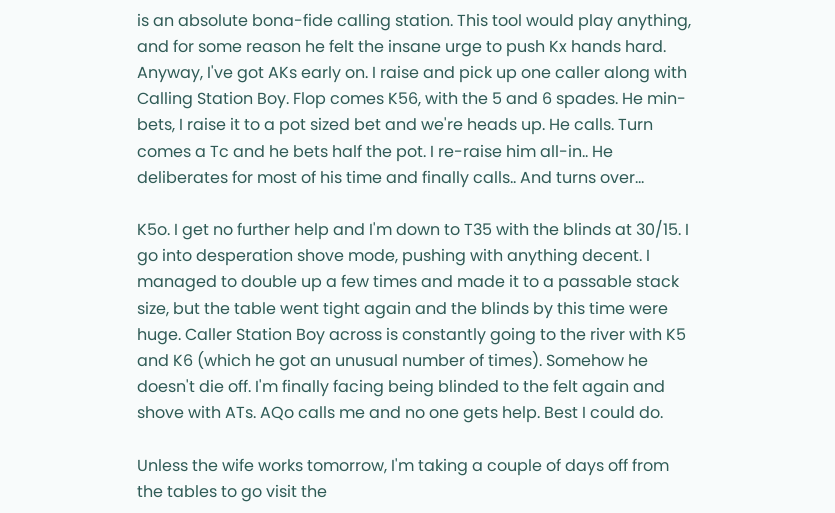is an absolute bona-fide calling station. This tool would play anything, and for some reason he felt the insane urge to push Kx hands hard. Anyway, I've got AKs early on. I raise and pick up one caller along with Calling Station Boy. Flop comes K56, with the 5 and 6 spades. He min-bets, I raise it to a pot sized bet and we're heads up. He calls. Turn comes a Tc and he bets half the pot. I re-raise him all-in.. He deliberates for most of his time and finally calls.. And turns over...

K5o. I get no further help and I'm down to T35 with the blinds at 30/15. I go into desperation shove mode, pushing with anything decent. I managed to double up a few times and made it to a passable stack size, but the table went tight again and the blinds by this time were huge. Caller Station Boy across is constantly going to the river with K5 and K6 (which he got an unusual number of times). Somehow he doesn't die off. I'm finally facing being blinded to the felt again and shove with ATs. AQo calls me and no one gets help. Best I could do.

Unless the wife works tomorrow, I'm taking a couple of days off from the tables to go visit the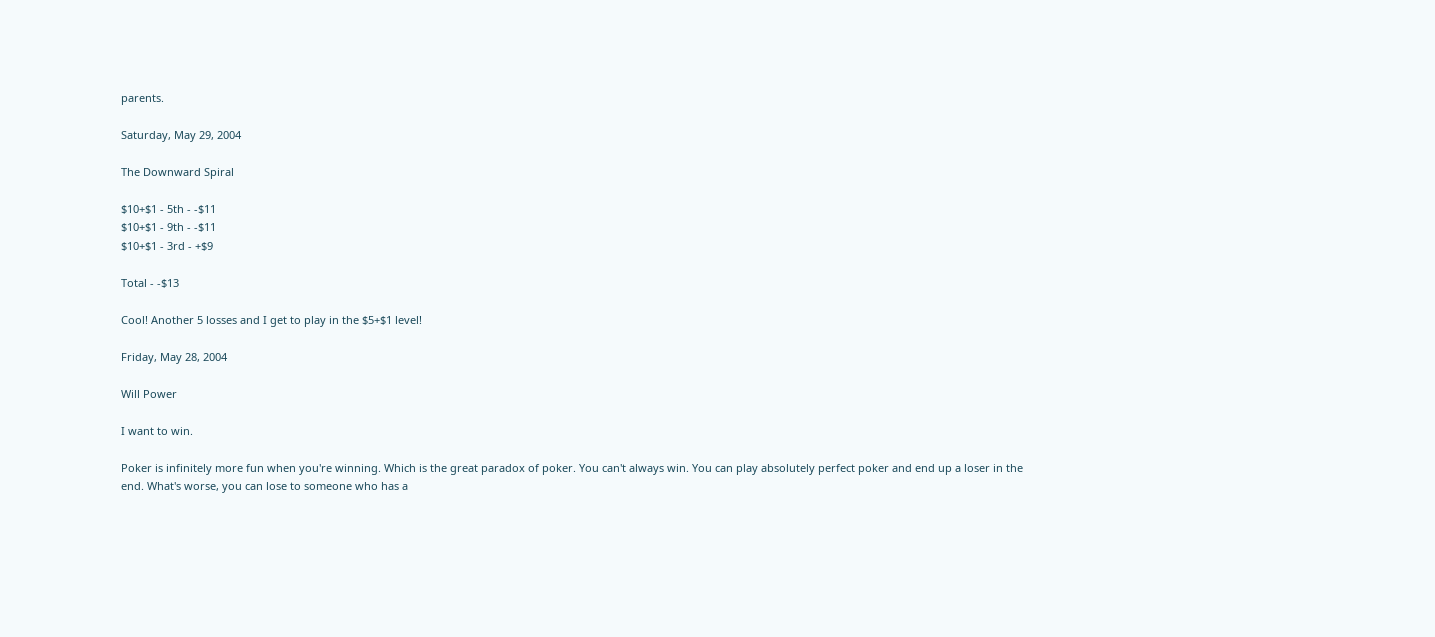parents.

Saturday, May 29, 2004

The Downward Spiral

$10+$1 - 5th - -$11
$10+$1 - 9th - -$11
$10+$1 - 3rd - +$9

Total - -$13

Cool! Another 5 losses and I get to play in the $5+$1 level!

Friday, May 28, 2004

Will Power

I want to win.

Poker is infinitely more fun when you're winning. Which is the great paradox of poker. You can't always win. You can play absolutely perfect poker and end up a loser in the end. What's worse, you can lose to someone who has a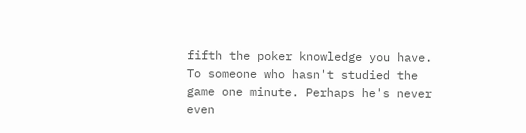fifth the poker knowledge you have. To someone who hasn't studied the game one minute. Perhaps he's never even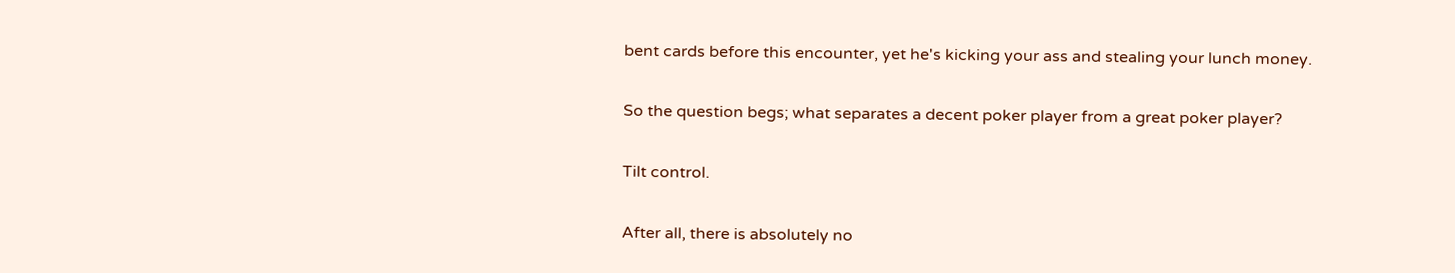bent cards before this encounter, yet he's kicking your ass and stealing your lunch money.

So the question begs; what separates a decent poker player from a great poker player?

Tilt control.

After all, there is absolutely no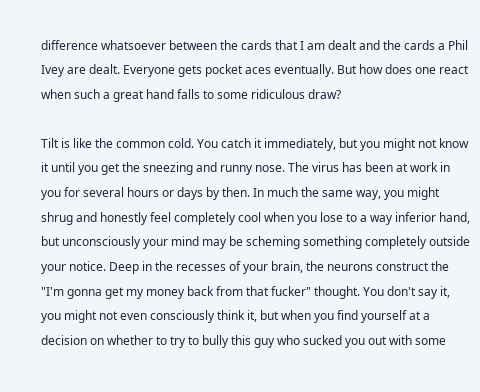difference whatsoever between the cards that I am dealt and the cards a Phil Ivey are dealt. Everyone gets pocket aces eventually. But how does one react when such a great hand falls to some ridiculous draw?

Tilt is like the common cold. You catch it immediately, but you might not know it until you get the sneezing and runny nose. The virus has been at work in you for several hours or days by then. In much the same way, you might shrug and honestly feel completely cool when you lose to a way inferior hand, but unconsciously your mind may be scheming something completely outside your notice. Deep in the recesses of your brain, the neurons construct the "I'm gonna get my money back from that fucker" thought. You don't say it, you might not even consciously think it, but when you find yourself at a decision on whether to try to bully this guy who sucked you out with some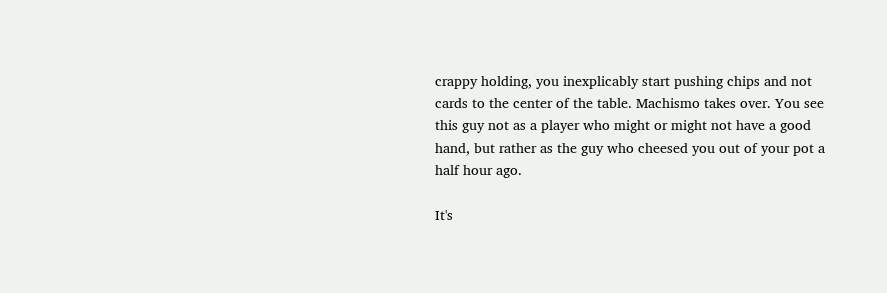crappy holding, you inexplicably start pushing chips and not cards to the center of the table. Machismo takes over. You see this guy not as a player who might or might not have a good hand, but rather as the guy who cheesed you out of your pot a half hour ago.

It's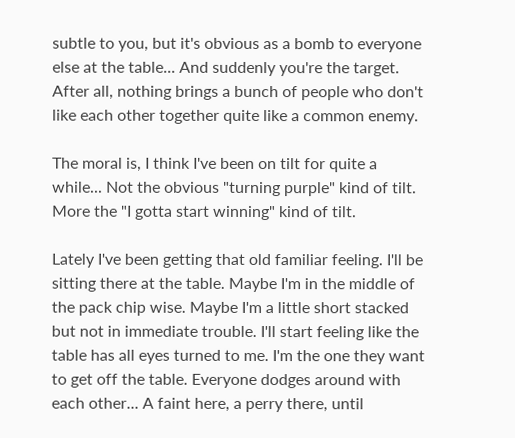subtle to you, but it's obvious as a bomb to everyone else at the table... And suddenly you're the target. After all, nothing brings a bunch of people who don't like each other together quite like a common enemy.

The moral is, I think I've been on tilt for quite a while... Not the obvious "turning purple" kind of tilt. More the "I gotta start winning" kind of tilt.

Lately I've been getting that old familiar feeling. I'll be sitting there at the table. Maybe I'm in the middle of the pack chip wise. Maybe I'm a little short stacked but not in immediate trouble. I'll start feeling like the table has all eyes turned to me. I'm the one they want to get off the table. Everyone dodges around with each other... A faint here, a perry there, until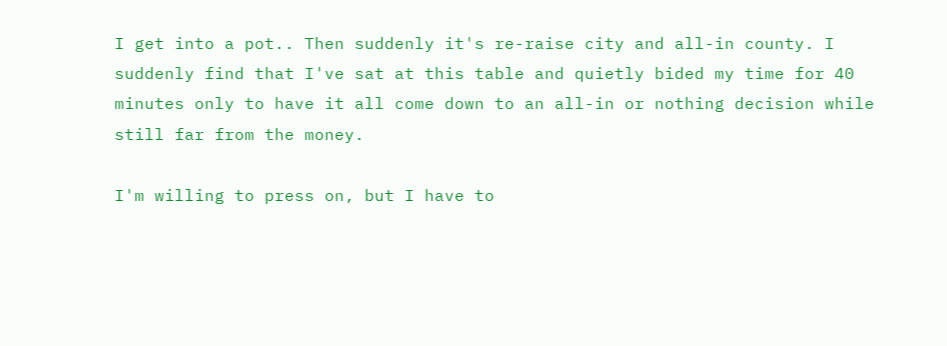I get into a pot.. Then suddenly it's re-raise city and all-in county. I suddenly find that I've sat at this table and quietly bided my time for 40 minutes only to have it all come down to an all-in or nothing decision while still far from the money.

I'm willing to press on, but I have to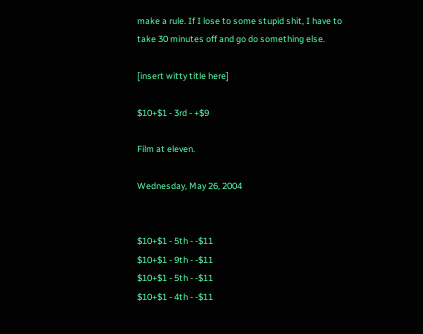make a rule. If I lose to some stupid shit, I have to take 30 minutes off and go do something else.

[insert witty title here]

$10+$1 - 3rd - +$9

Film at eleven.

Wednesday, May 26, 2004


$10+$1 - 5th - -$11
$10+$1 - 9th - -$11
$10+$1 - 5th - -$11
$10+$1 - 4th - -$11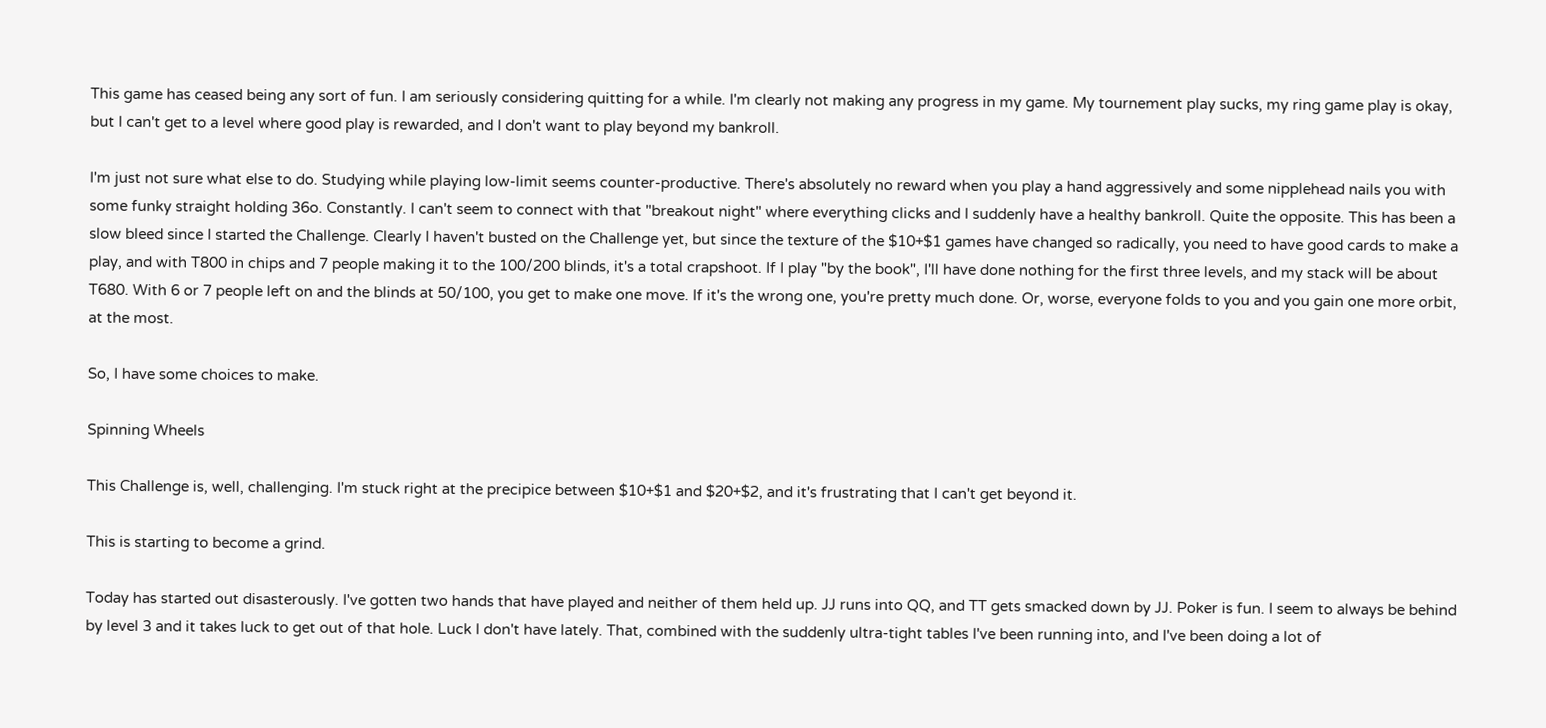This game has ceased being any sort of fun. I am seriously considering quitting for a while. I'm clearly not making any progress in my game. My tournement play sucks, my ring game play is okay, but I can't get to a level where good play is rewarded, and I don't want to play beyond my bankroll.

I'm just not sure what else to do. Studying while playing low-limit seems counter-productive. There's absolutely no reward when you play a hand aggressively and some nipplehead nails you with some funky straight holding 36o. Constantly. I can't seem to connect with that "breakout night" where everything clicks and I suddenly have a healthy bankroll. Quite the opposite. This has been a slow bleed since I started the Challenge. Clearly I haven't busted on the Challenge yet, but since the texture of the $10+$1 games have changed so radically, you need to have good cards to make a play, and with T800 in chips and 7 people making it to the 100/200 blinds, it's a total crapshoot. If I play "by the book", I'll have done nothing for the first three levels, and my stack will be about T680. With 6 or 7 people left on and the blinds at 50/100, you get to make one move. If it's the wrong one, you're pretty much done. Or, worse, everyone folds to you and you gain one more orbit, at the most.

So, I have some choices to make.

Spinning Wheels

This Challenge is, well, challenging. I'm stuck right at the precipice between $10+$1 and $20+$2, and it's frustrating that I can't get beyond it.

This is starting to become a grind.

Today has started out disasterously. I've gotten two hands that have played and neither of them held up. JJ runs into QQ, and TT gets smacked down by JJ. Poker is fun. I seem to always be behind by level 3 and it takes luck to get out of that hole. Luck I don't have lately. That, combined with the suddenly ultra-tight tables I've been running into, and I've been doing a lot of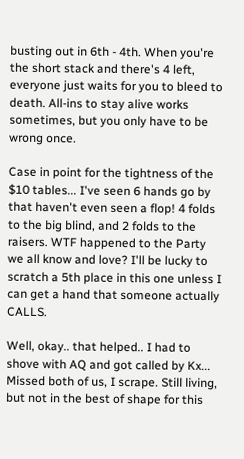busting out in 6th - 4th. When you're the short stack and there's 4 left, everyone just waits for you to bleed to death. All-ins to stay alive works sometimes, but you only have to be wrong once.

Case in point for the tightness of the $10 tables... I've seen 6 hands go by that haven't even seen a flop! 4 folds to the big blind, and 2 folds to the raisers. WTF happened to the Party we all know and love? I'll be lucky to scratch a 5th place in this one unless I can get a hand that someone actually CALLS.

Well, okay.. that helped.. I had to shove with AQ and got called by Kx... Missed both of us, I scrape. Still living, but not in the best of shape for this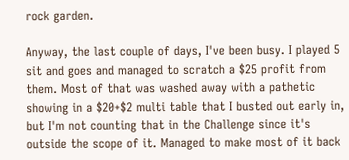rock garden.

Anyway, the last couple of days, I've been busy. I played 5 sit and goes and managed to scratch a $25 profit from them. Most of that was washed away with a pathetic showing in a $20+$2 multi table that I busted out early in, but I'm not counting that in the Challenge since it's outside the scope of it. Managed to make most of it back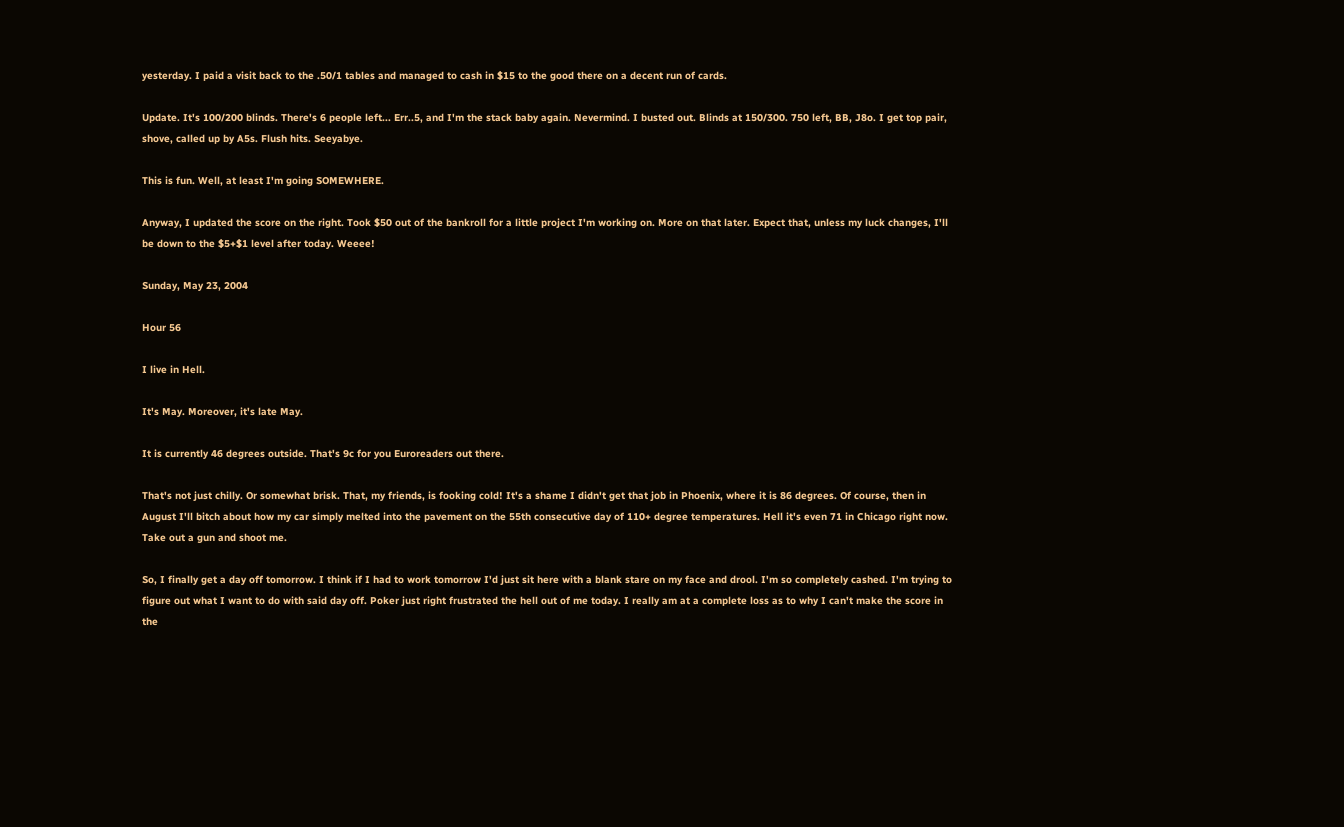yesterday. I paid a visit back to the .50/1 tables and managed to cash in $15 to the good there on a decent run of cards.

Update. It's 100/200 blinds. There's 6 people left... Err..5, and I'm the stack baby again. Nevermind. I busted out. Blinds at 150/300. 750 left, BB, J8o. I get top pair, shove, called up by A5s. Flush hits. Seeyabye.

This is fun. Well, at least I'm going SOMEWHERE.

Anyway, I updated the score on the right. Took $50 out of the bankroll for a little project I'm working on. More on that later. Expect that, unless my luck changes, I'll be down to the $5+$1 level after today. Weeee!

Sunday, May 23, 2004

Hour 56

I live in Hell.

It's May. Moreover, it's late May.

It is currently 46 degrees outside. That's 9c for you Euroreaders out there.

That's not just chilly. Or somewhat brisk. That, my friends, is fooking cold! It's a shame I didn't get that job in Phoenix, where it is 86 degrees. Of course, then in August I'll bitch about how my car simply melted into the pavement on the 55th consecutive day of 110+ degree temperatures. Hell it's even 71 in Chicago right now. Take out a gun and shoot me.

So, I finally get a day off tomorrow. I think if I had to work tomorrow I'd just sit here with a blank stare on my face and drool. I'm so completely cashed. I'm trying to figure out what I want to do with said day off. Poker just right frustrated the hell out of me today. I really am at a complete loss as to why I can't make the score in the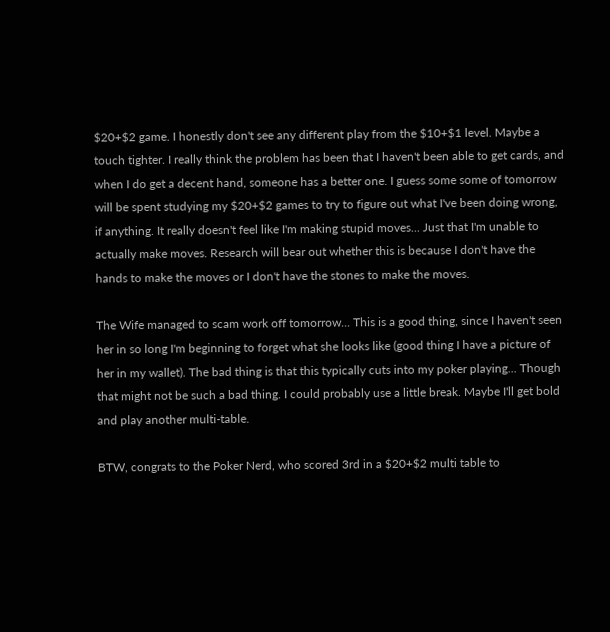$20+$2 game. I honestly don't see any different play from the $10+$1 level. Maybe a touch tighter. I really think the problem has been that I haven't been able to get cards, and when I do get a decent hand, someone has a better one. I guess some some of tomorrow will be spent studying my $20+$2 games to try to figure out what I've been doing wrong, if anything. It really doesn't feel like I'm making stupid moves... Just that I'm unable to actually make moves. Research will bear out whether this is because I don't have the hands to make the moves or I don't have the stones to make the moves.

The Wife managed to scam work off tomorrow... This is a good thing, since I haven't seen her in so long I'm beginning to forget what she looks like (good thing I have a picture of her in my wallet). The bad thing is that this typically cuts into my poker playing... Though that might not be such a bad thing. I could probably use a little break. Maybe I'll get bold and play another multi-table.

BTW, congrats to the Poker Nerd, who scored 3rd in a $20+$2 multi table to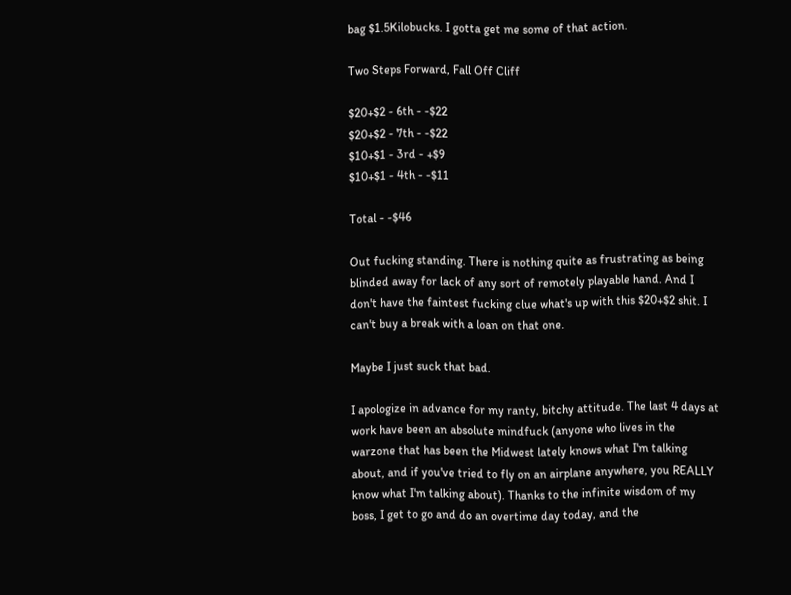bag $1.5Kilobucks. I gotta get me some of that action.

Two Steps Forward, Fall Off Cliff

$20+$2 - 6th - -$22
$20+$2 - 7th - -$22
$10+$1 - 3rd - +$9
$10+$1 - 4th - -$11

Total - -$46

Out fucking standing. There is nothing quite as frustrating as being blinded away for lack of any sort of remotely playable hand. And I don't have the faintest fucking clue what's up with this $20+$2 shit. I can't buy a break with a loan on that one.

Maybe I just suck that bad.

I apologize in advance for my ranty, bitchy attitude. The last 4 days at work have been an absolute mindfuck (anyone who lives in the warzone that has been the Midwest lately knows what I'm talking about, and if you've tried to fly on an airplane anywhere, you REALLY know what I'm talking about). Thanks to the infinite wisdom of my boss, I get to go and do an overtime day today, and the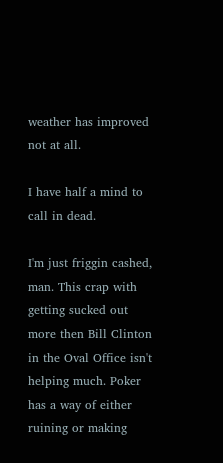weather has improved not at all.

I have half a mind to call in dead.

I'm just friggin cashed, man. This crap with getting sucked out more then Bill Clinton in the Oval Office isn't helping much. Poker has a way of either ruining or making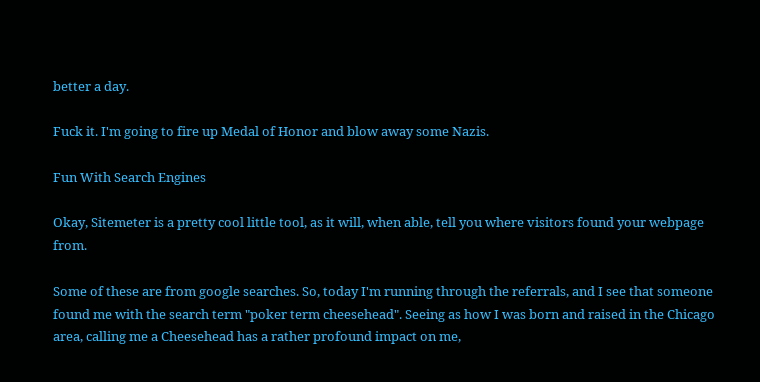better a day.

Fuck it. I'm going to fire up Medal of Honor and blow away some Nazis.

Fun With Search Engines

Okay, Sitemeter is a pretty cool little tool, as it will, when able, tell you where visitors found your webpage from.

Some of these are from google searches. So, today I'm running through the referrals, and I see that someone found me with the search term "poker term cheesehead". Seeing as how I was born and raised in the Chicago area, calling me a Cheesehead has a rather profound impact on me,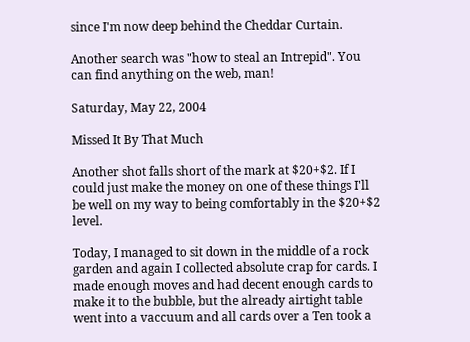since I'm now deep behind the Cheddar Curtain.

Another search was "how to steal an Intrepid". You can find anything on the web, man!

Saturday, May 22, 2004

Missed It By That Much

Another shot falls short of the mark at $20+$2. If I could just make the money on one of these things I'll be well on my way to being comfortably in the $20+$2 level.

Today, I managed to sit down in the middle of a rock garden and again I collected absolute crap for cards. I made enough moves and had decent enough cards to make it to the bubble, but the already airtight table went into a vaccuum and all cards over a Ten took a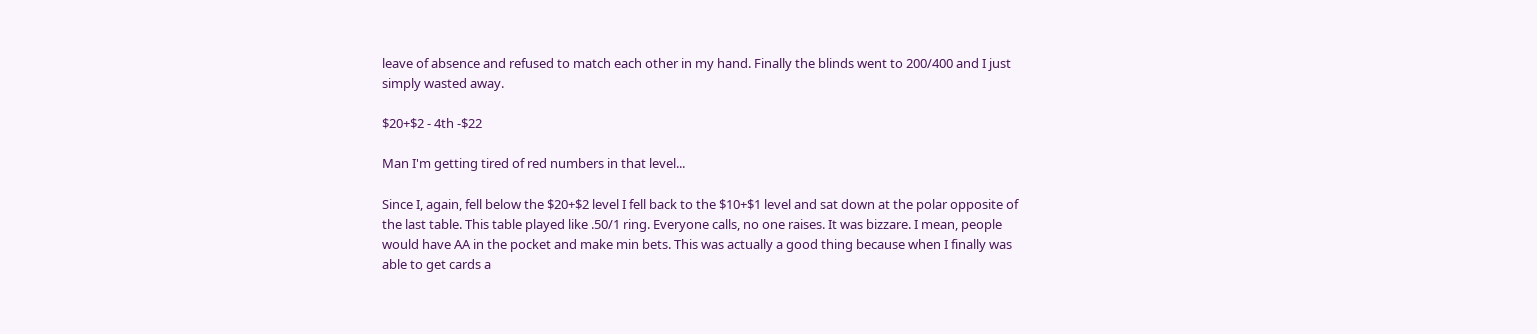leave of absence and refused to match each other in my hand. Finally the blinds went to 200/400 and I just simply wasted away.

$20+$2 - 4th -$22

Man I'm getting tired of red numbers in that level...

Since I, again, fell below the $20+$2 level I fell back to the $10+$1 level and sat down at the polar opposite of the last table. This table played like .50/1 ring. Everyone calls, no one raises. It was bizzare. I mean, people would have AA in the pocket and make min bets. This was actually a good thing because when I finally was able to get cards a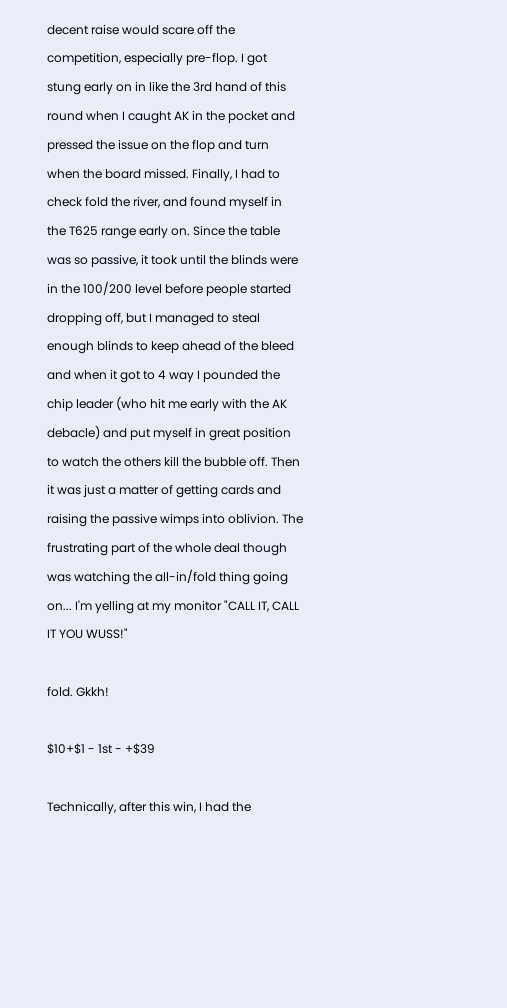decent raise would scare off the competition, especially pre-flop. I got stung early on in like the 3rd hand of this round when I caught AK in the pocket and pressed the issue on the flop and turn when the board missed. Finally, I had to check fold the river, and found myself in the T625 range early on. Since the table was so passive, it took until the blinds were in the 100/200 level before people started dropping off, but I managed to steal enough blinds to keep ahead of the bleed and when it got to 4 way I pounded the chip leader (who hit me early with the AK debacle) and put myself in great position to watch the others kill the bubble off. Then it was just a matter of getting cards and raising the passive wimps into oblivion. The frustrating part of the whole deal though was watching the all-in/fold thing going on... I'm yelling at my monitor "CALL IT, CALL IT YOU WUSS!"

fold. Gkkh!

$10+$1 - 1st - +$39

Technically, after this win, I had the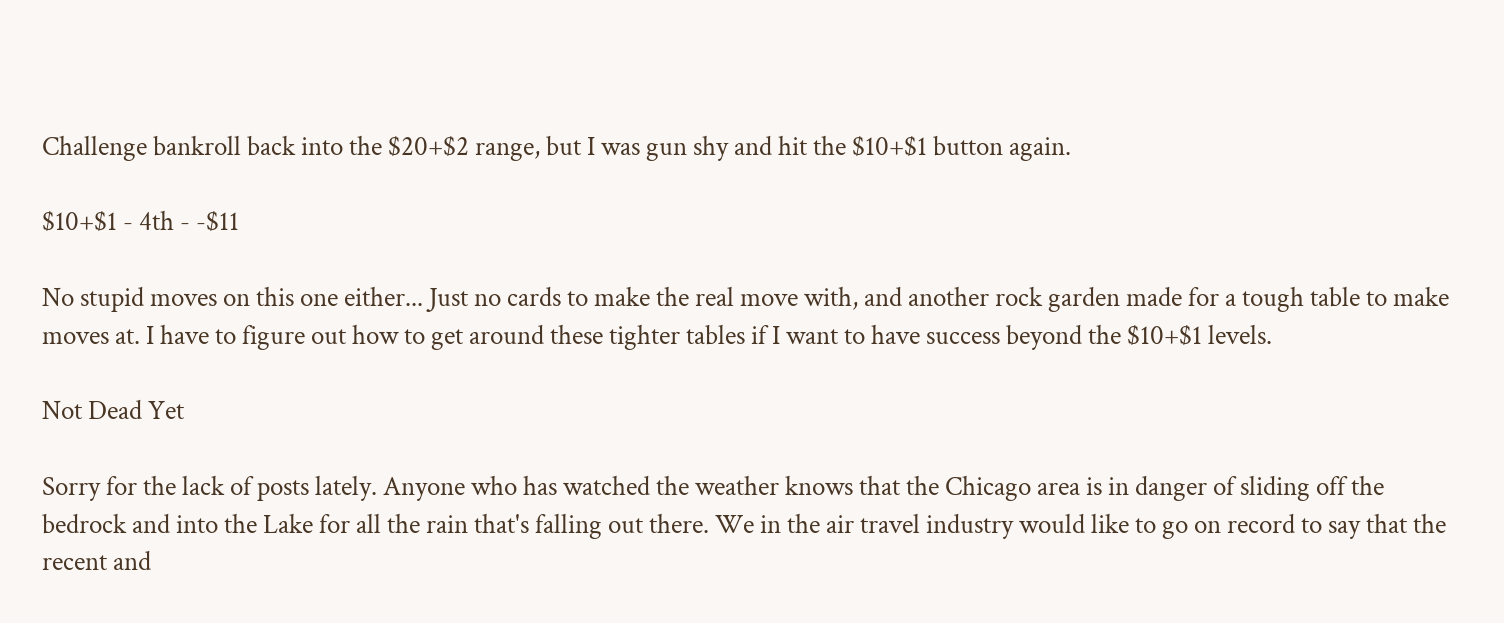Challenge bankroll back into the $20+$2 range, but I was gun shy and hit the $10+$1 button again.

$10+$1 - 4th - -$11

No stupid moves on this one either... Just no cards to make the real move with, and another rock garden made for a tough table to make moves at. I have to figure out how to get around these tighter tables if I want to have success beyond the $10+$1 levels.

Not Dead Yet

Sorry for the lack of posts lately. Anyone who has watched the weather knows that the Chicago area is in danger of sliding off the bedrock and into the Lake for all the rain that's falling out there. We in the air travel industry would like to go on record to say that the recent and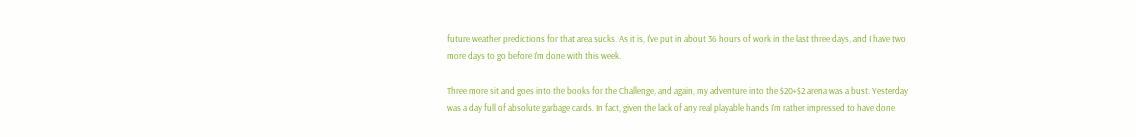future weather predictions for that area sucks. As it is, I've put in about 36 hours of work in the last three days, and I have two more days to go before I'm done with this week.

Three more sit and goes into the books for the Challenge, and again, my adventure into the $20+$2 arena was a bust. Yesterday was a day full of absolute garbage cards. In fact, given the lack of any real playable hands I'm rather impressed to have done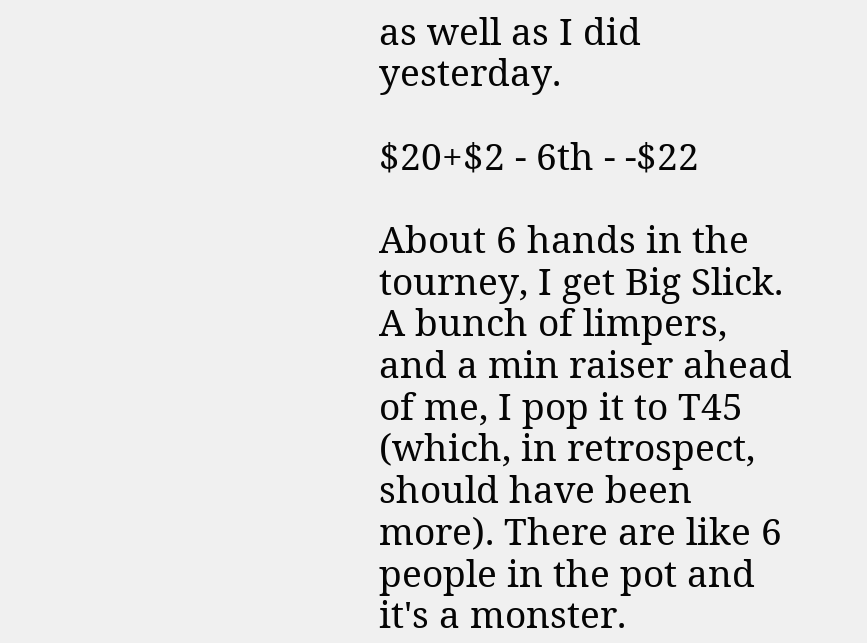as well as I did yesterday.

$20+$2 - 6th - -$22

About 6 hands in the tourney, I get Big Slick. A bunch of limpers, and a min raiser ahead of me, I pop it to T45 (which, in retrospect, should have been more). There are like 6 people in the pot and it's a monster.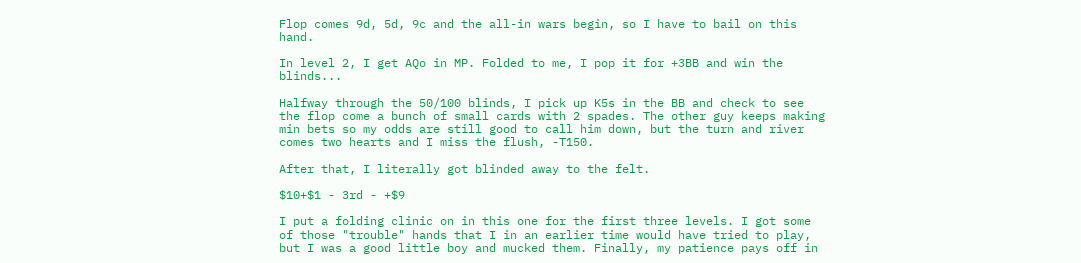Flop comes 9d, 5d, 9c and the all-in wars begin, so I have to bail on this hand.

In level 2, I get AQo in MP. Folded to me, I pop it for +3BB and win the blinds...

Halfway through the 50/100 blinds, I pick up K5s in the BB and check to see the flop come a bunch of small cards with 2 spades. The other guy keeps making min bets so my odds are still good to call him down, but the turn and river comes two hearts and I miss the flush, -T150.

After that, I literally got blinded away to the felt.

$10+$1 - 3rd - +$9

I put a folding clinic on in this one for the first three levels. I got some of those "trouble" hands that I in an earlier time would have tried to play, but I was a good little boy and mucked them. Finally, my patience pays off in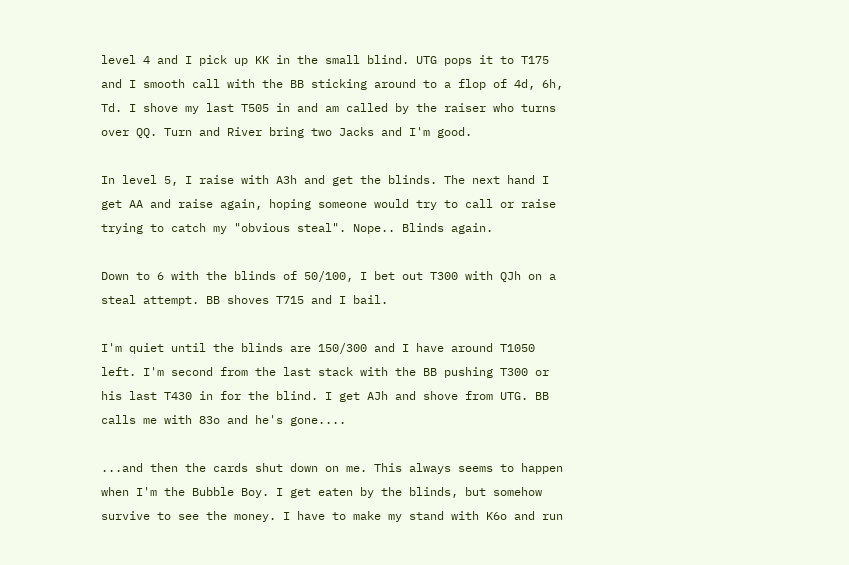level 4 and I pick up KK in the small blind. UTG pops it to T175 and I smooth call with the BB sticking around to a flop of 4d, 6h, Td. I shove my last T505 in and am called by the raiser who turns over QQ. Turn and River bring two Jacks and I'm good.

In level 5, I raise with A3h and get the blinds. The next hand I get AA and raise again, hoping someone would try to call or raise trying to catch my "obvious steal". Nope.. Blinds again.

Down to 6 with the blinds of 50/100, I bet out T300 with QJh on a steal attempt. BB shoves T715 and I bail.

I'm quiet until the blinds are 150/300 and I have around T1050 left. I'm second from the last stack with the BB pushing T300 or his last T430 in for the blind. I get AJh and shove from UTG. BB calls me with 83o and he's gone....

...and then the cards shut down on me. This always seems to happen when I'm the Bubble Boy. I get eaten by the blinds, but somehow survive to see the money. I have to make my stand with K6o and run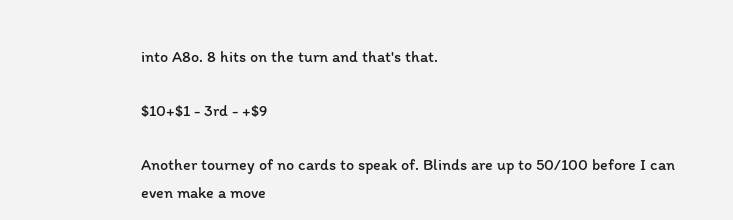into A8o. 8 hits on the turn and that's that.

$10+$1 - 3rd - +$9

Another tourney of no cards to speak of. Blinds are up to 50/100 before I can even make a move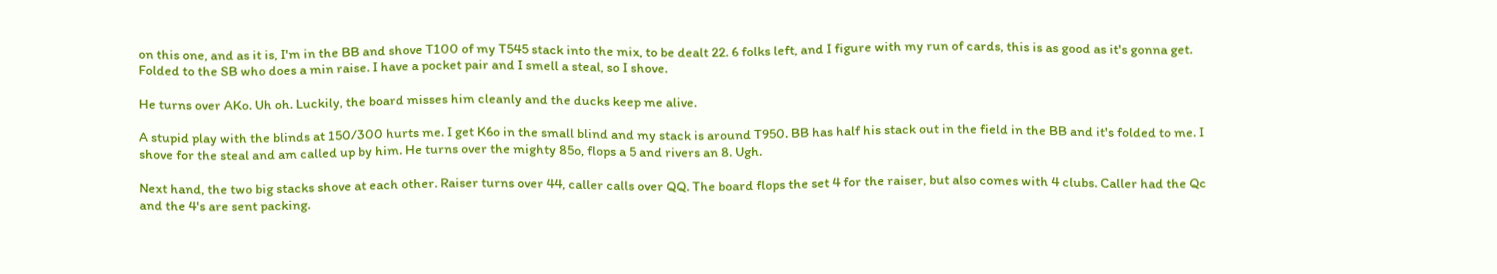on this one, and as it is, I'm in the BB and shove T100 of my T545 stack into the mix, to be dealt 22. 6 folks left, and I figure with my run of cards, this is as good as it's gonna get. Folded to the SB who does a min raise. I have a pocket pair and I smell a steal, so I shove.

He turns over AKo. Uh oh. Luckily, the board misses him cleanly and the ducks keep me alive.

A stupid play with the blinds at 150/300 hurts me. I get K6o in the small blind and my stack is around T950. BB has half his stack out in the field in the BB and it's folded to me. I shove for the steal and am called up by him. He turns over the mighty 85o, flops a 5 and rivers an 8. Ugh.

Next hand, the two big stacks shove at each other. Raiser turns over 44, caller calls over QQ. The board flops the set 4 for the raiser, but also comes with 4 clubs. Caller had the Qc and the 4's are sent packing.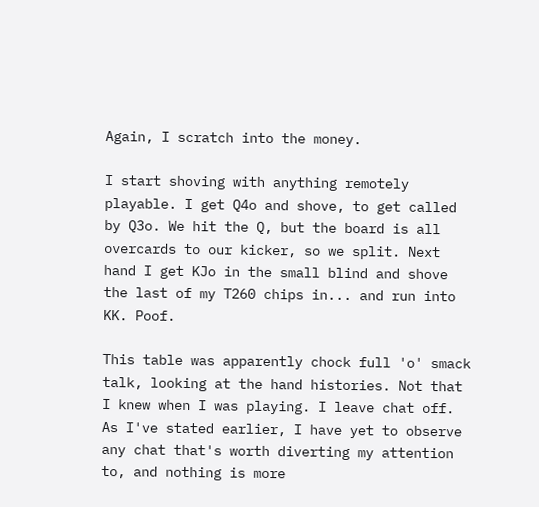Again, I scratch into the money.

I start shoving with anything remotely playable. I get Q4o and shove, to get called by Q3o. We hit the Q, but the board is all overcards to our kicker, so we split. Next hand I get KJo in the small blind and shove the last of my T260 chips in... and run into KK. Poof.

This table was apparently chock full 'o' smack talk, looking at the hand histories. Not that I knew when I was playing. I leave chat off. As I've stated earlier, I have yet to observe any chat that's worth diverting my attention to, and nothing is more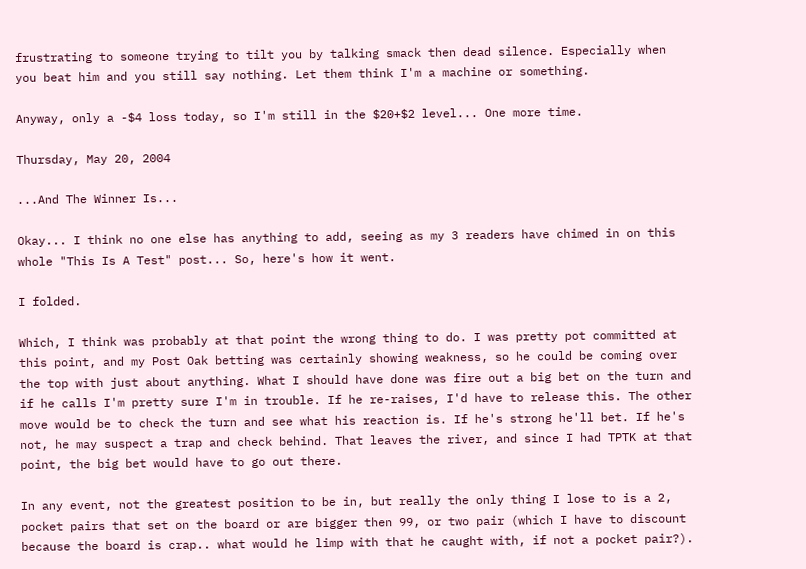frustrating to someone trying to tilt you by talking smack then dead silence. Especially when you beat him and you still say nothing. Let them think I'm a machine or something.

Anyway, only a -$4 loss today, so I'm still in the $20+$2 level... One more time.

Thursday, May 20, 2004

...And The Winner Is...

Okay... I think no one else has anything to add, seeing as my 3 readers have chimed in on this whole "This Is A Test" post... So, here's how it went.

I folded.

Which, I think was probably at that point the wrong thing to do. I was pretty pot committed at this point, and my Post Oak betting was certainly showing weakness, so he could be coming over the top with just about anything. What I should have done was fire out a big bet on the turn and if he calls I'm pretty sure I'm in trouble. If he re-raises, I'd have to release this. The other move would be to check the turn and see what his reaction is. If he's strong he'll bet. If he's not, he may suspect a trap and check behind. That leaves the river, and since I had TPTK at that point, the big bet would have to go out there.

In any event, not the greatest position to be in, but really the only thing I lose to is a 2, pocket pairs that set on the board or are bigger then 99, or two pair (which I have to discount because the board is crap.. what would he limp with that he caught with, if not a pocket pair?).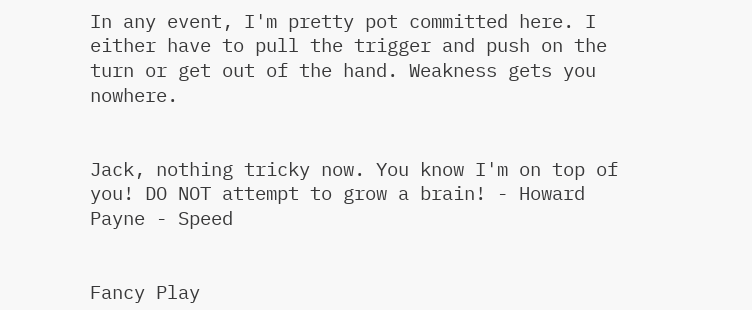In any event, I'm pretty pot committed here. I either have to pull the trigger and push on the turn or get out of the hand. Weakness gets you nowhere.


Jack, nothing tricky now. You know I'm on top of you! DO NOT attempt to grow a brain! - Howard Payne - Speed


Fancy Play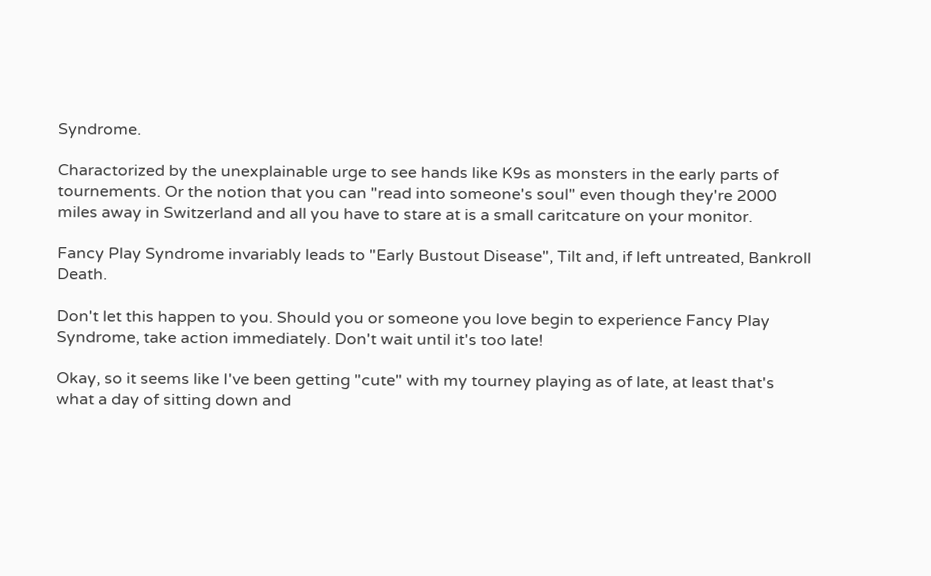Syndrome.

Charactorized by the unexplainable urge to see hands like K9s as monsters in the early parts of tournements. Or the notion that you can "read into someone's soul" even though they're 2000 miles away in Switzerland and all you have to stare at is a small caritcature on your monitor.

Fancy Play Syndrome invariably leads to "Early Bustout Disease", Tilt and, if left untreated, Bankroll Death.

Don't let this happen to you. Should you or someone you love begin to experience Fancy Play Syndrome, take action immediately. Don't wait until it's too late!

Okay, so it seems like I've been getting "cute" with my tourney playing as of late, at least that's what a day of sitting down and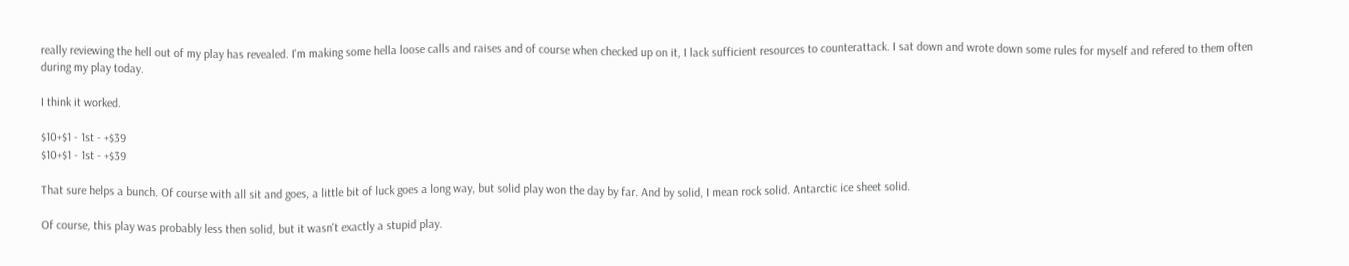really reviewing the hell out of my play has revealed. I'm making some hella loose calls and raises and of course when checked up on it, I lack sufficient resources to counterattack. I sat down and wrote down some rules for myself and refered to them often during my play today.

I think it worked.

$10+$1 - 1st - +$39
$10+$1 - 1st - +$39

That sure helps a bunch. Of course with all sit and goes, a little bit of luck goes a long way, but solid play won the day by far. And by solid, I mean rock solid. Antarctic ice sheet solid.

Of course, this play was probably less then solid, but it wasn't exactly a stupid play.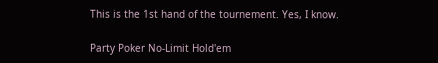This is the 1st hand of the tournement. Yes, I know.

Party Poker No-Limit Hold'em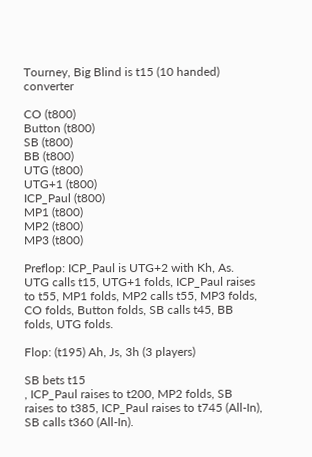Tourney, Big Blind is t15 (10 handed) converter

CO (t800)
Button (t800)
SB (t800)
BB (t800)
UTG (t800)
UTG+1 (t800)
ICP_Paul (t800)
MP1 (t800)
MP2 (t800)
MP3 (t800)

Preflop: ICP_Paul is UTG+2 with Kh, As.
UTG calls t15, UTG+1 folds, ICP_Paul raises to t55, MP1 folds, MP2 calls t55, MP3 folds, CO folds, Button folds, SB calls t45, BB folds, UTG folds.

Flop: (t195) Ah, Js, 3h (3 players)

SB bets t15
, ICP_Paul raises to t200, MP2 folds, SB raises to t385, ICP_Paul raises to t745 (All-In), SB calls t360 (All-In).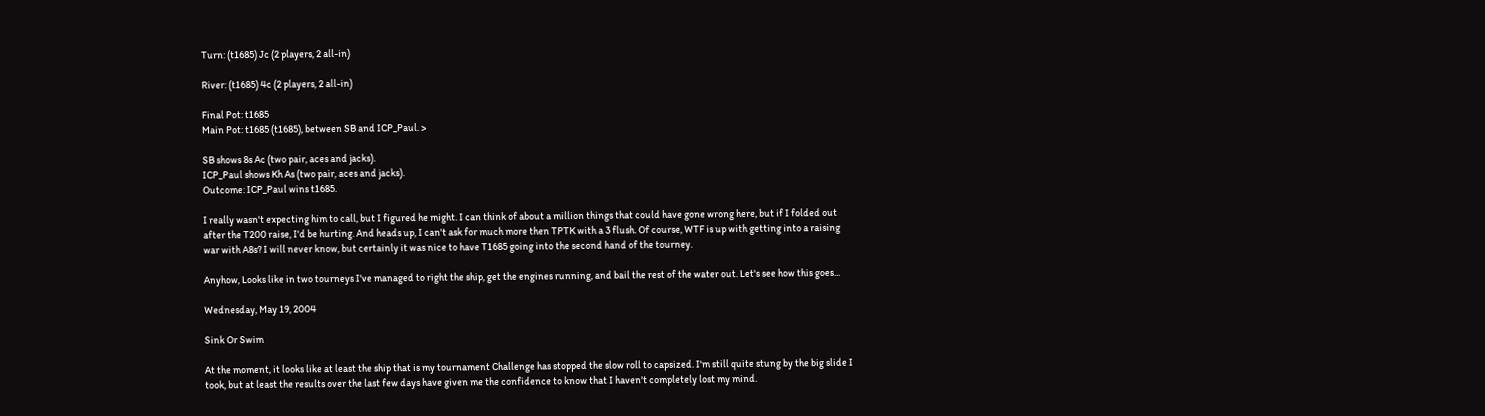Turn: (t1685) Jc (2 players, 2 all-in)

River: (t1685) 4c (2 players, 2 all-in)

Final Pot: t1685
Main Pot: t1685 (t1685), between SB and ICP_Paul. >

SB shows 8s Ac (two pair, aces and jacks).
ICP_Paul shows Kh As (two pair, aces and jacks).
Outcome: ICP_Paul wins t1685.

I really wasn't expecting him to call, but I figured he might. I can think of about a million things that could have gone wrong here, but if I folded out after the T200 raise, I'd be hurting. And heads up, I can't ask for much more then TPTK with a 3 flush. Of course, WTF is up with getting into a raising war with A8s? I will never know, but certainly it was nice to have T1685 going into the second hand of the tourney.

Anyhow, Looks like in two tourneys I've managed to right the ship, get the engines running, and bail the rest of the water out. Let's see how this goes...

Wednesday, May 19, 2004

Sink Or Swim

At the moment, it looks like at least the ship that is my tournament Challenge has stopped the slow roll to capsized. I'm still quite stung by the big slide I took, but at least the results over the last few days have given me the confidence to know that I haven't completely lost my mind.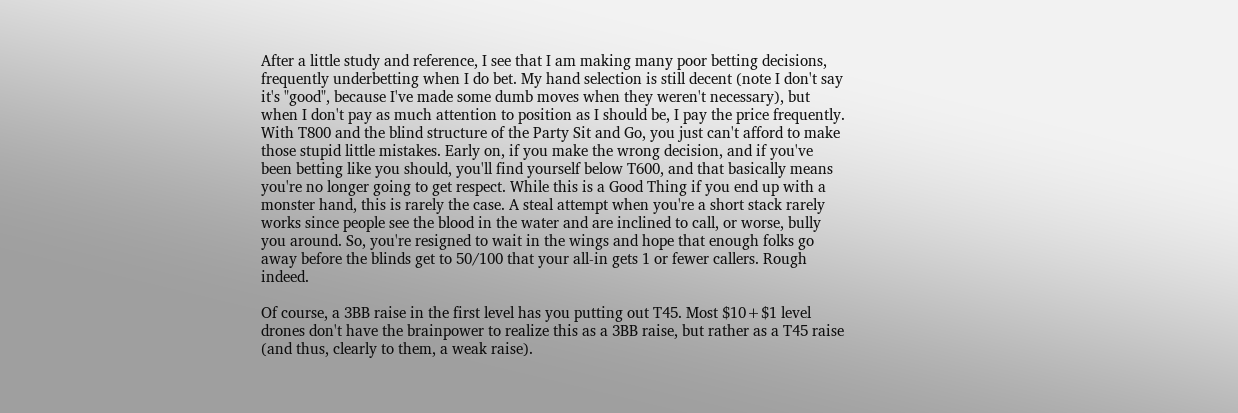After a little study and reference, I see that I am making many poor betting decisions, frequently underbetting when I do bet. My hand selection is still decent (note I don't say it's "good", because I've made some dumb moves when they weren't necessary), but when I don't pay as much attention to position as I should be, I pay the price frequently. With T800 and the blind structure of the Party Sit and Go, you just can't afford to make those stupid little mistakes. Early on, if you make the wrong decision, and if you've been betting like you should, you'll find yourself below T600, and that basically means you're no longer going to get respect. While this is a Good Thing if you end up with a monster hand, this is rarely the case. A steal attempt when you're a short stack rarely works since people see the blood in the water and are inclined to call, or worse, bully you around. So, you're resigned to wait in the wings and hope that enough folks go away before the blinds get to 50/100 that your all-in gets 1 or fewer callers. Rough indeed.

Of course, a 3BB raise in the first level has you putting out T45. Most $10+$1 level drones don't have the brainpower to realize this as a 3BB raise, but rather as a T45 raise (and thus, clearly to them, a weak raise).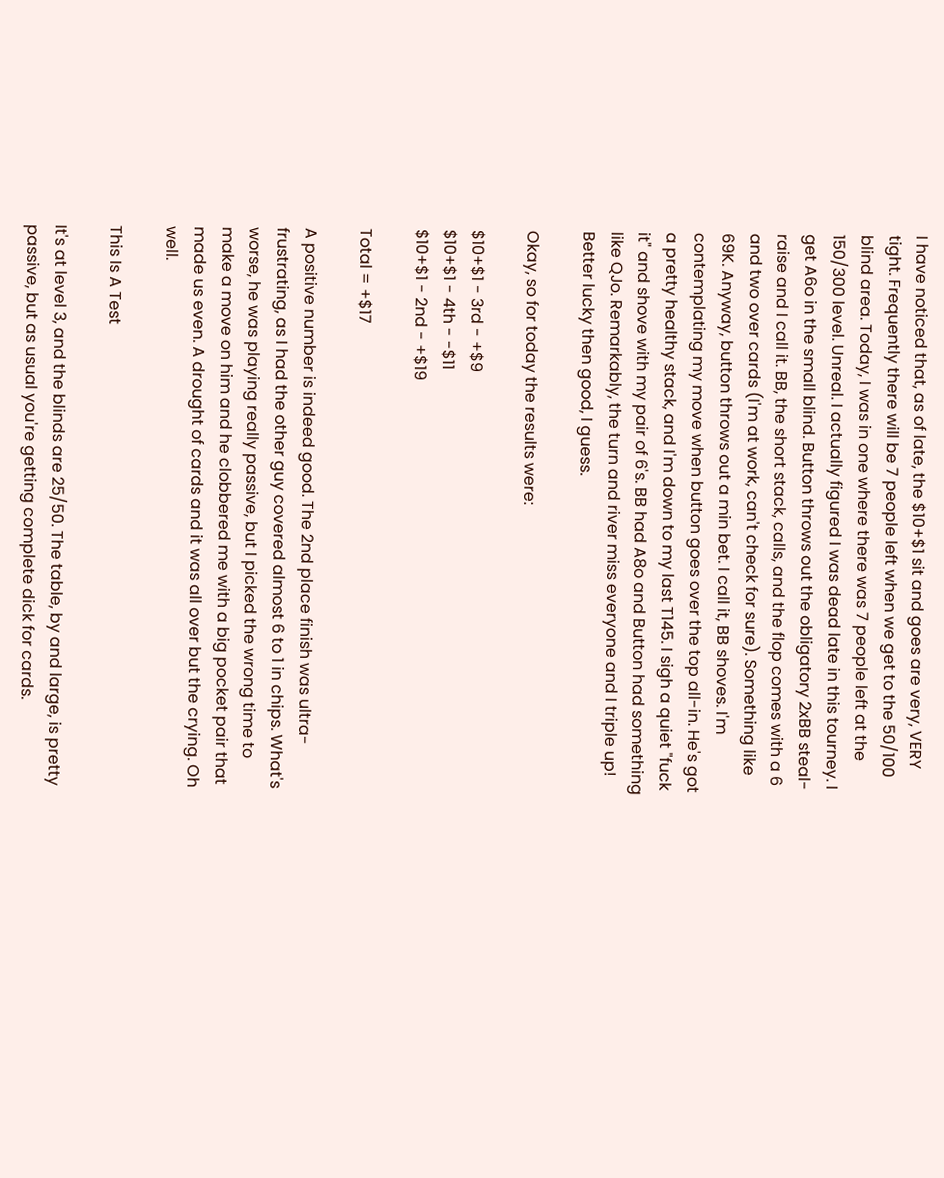I have noticed that, as of late, the $10+$1 sit and goes are very, VERY tight. Frequently there will be 7 people left when we get to the 50/100 blind area. Today, I was in one where there was 7 people left at the 150/300 level. Unreal. I actually figured I was dead late in this tourney. I get A6o in the small blind. Button throws out the obligatory 2xBB steal-raise and I call it. BB, the short stack, calls, and the flop comes with a 6 and two over cards (I'm at work, can't check for sure). Something like 69K. Anyway, button throws out a min bet. I call it, BB shoves. I'm contemplating my move when button goes over the top all-in. He's got a pretty healthy stack, and I'm down to my last T145. I sigh a quiet "fuck it" and shove with my pair of 6's. BB had A8o and Button had something like QJo. Remarkably, the turn and river miss everyone and I triple up! Better lucky then good, I guess.

Okay, so for today the results were:

$10+$1 - 3rd - +$9
$10+$1 - 4th - -$11
$10+$1 - 2nd - +$19

Total = +$17

A positive number is indeed good. The 2nd place finish was ultra-frustrating, as I had the other guy covered almost 6 to 1 in chips. What's worse, he was playing really passive, but I picked the wrong time to make a move on him and he clobbered me with a big pocket pair that made us even. A drought of cards and it was all over but the crying. Oh well.

This Is A Test

It's at level 3, and the blinds are 25/50. The table, by and large, is pretty passive, but as usual you're getting complete dick for cards.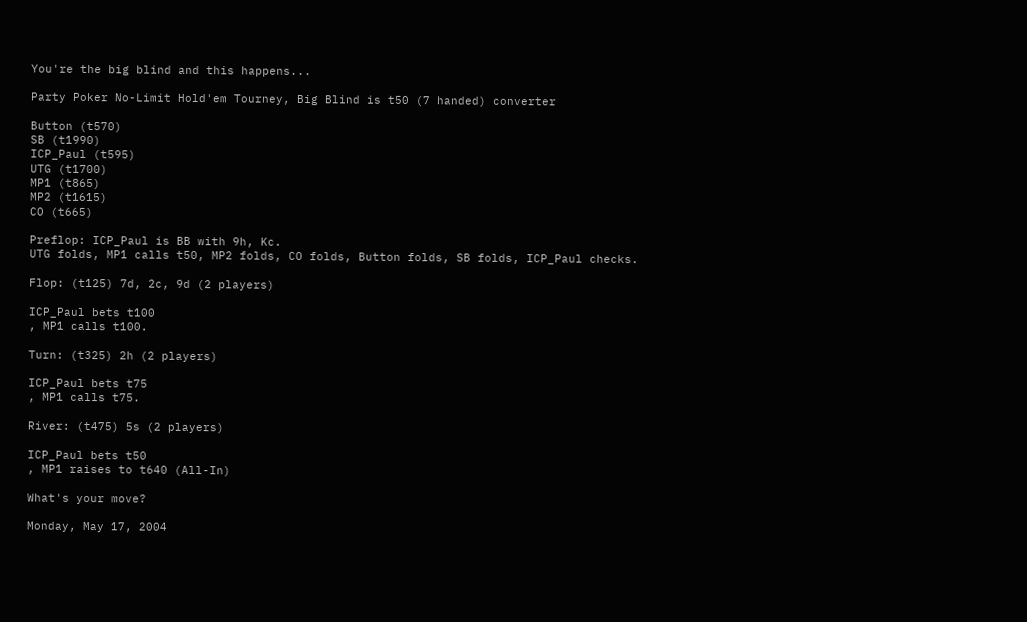You're the big blind and this happens...

Party Poker No-Limit Hold'em Tourney, Big Blind is t50 (7 handed) converter

Button (t570)
SB (t1990)
ICP_Paul (t595)
UTG (t1700)
MP1 (t865)
MP2 (t1615)
CO (t665)

Preflop: ICP_Paul is BB with 9h, Kc.
UTG folds, MP1 calls t50, MP2 folds, CO folds, Button folds, SB folds, ICP_Paul checks.

Flop: (t125) 7d, 2c, 9d (2 players)

ICP_Paul bets t100
, MP1 calls t100.

Turn: (t325) 2h (2 players)

ICP_Paul bets t75
, MP1 calls t75.

River: (t475) 5s (2 players)

ICP_Paul bets t50
, MP1 raises to t640 (All-In)

What's your move?

Monday, May 17, 2004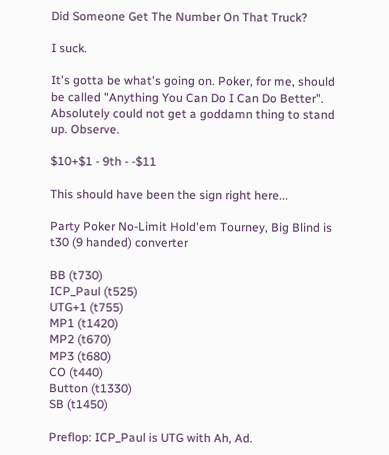Did Someone Get The Number On That Truck?

I suck.

It's gotta be what's going on. Poker, for me, should be called "Anything You Can Do I Can Do Better". Absolutely could not get a goddamn thing to stand up. Observe.

$10+$1 - 9th - -$11

This should have been the sign right here...

Party Poker No-Limit Hold'em Tourney, Big Blind is t30 (9 handed) converter

BB (t730)
ICP_Paul (t525)
UTG+1 (t755)
MP1 (t1420)
MP2 (t670)
MP3 (t680)
CO (t440)
Button (t1330)
SB (t1450)

Preflop: ICP_Paul is UTG with Ah, Ad.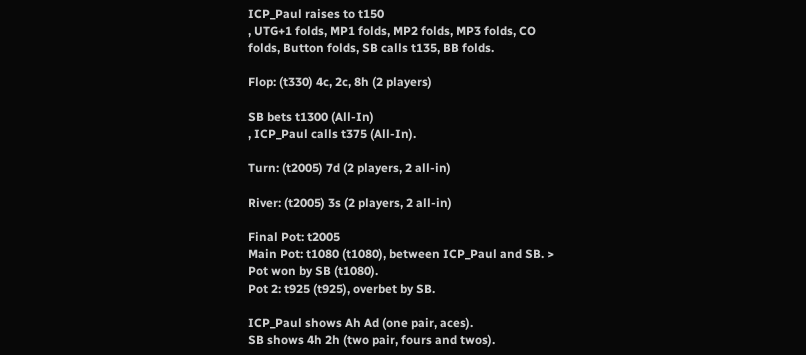ICP_Paul raises to t150
, UTG+1 folds, MP1 folds, MP2 folds, MP3 folds, CO folds, Button folds, SB calls t135, BB folds.

Flop: (t330) 4c, 2c, 8h (2 players)

SB bets t1300 (All-In)
, ICP_Paul calls t375 (All-In).

Turn: (t2005) 7d (2 players, 2 all-in)

River: (t2005) 3s (2 players, 2 all-in)

Final Pot: t2005
Main Pot: t1080 (t1080), between ICP_Paul and SB. > Pot won by SB (t1080).
Pot 2: t925 (t925), overbet by SB.

ICP_Paul shows Ah Ad (one pair, aces).
SB shows 4h 2h (two pair, fours and twos).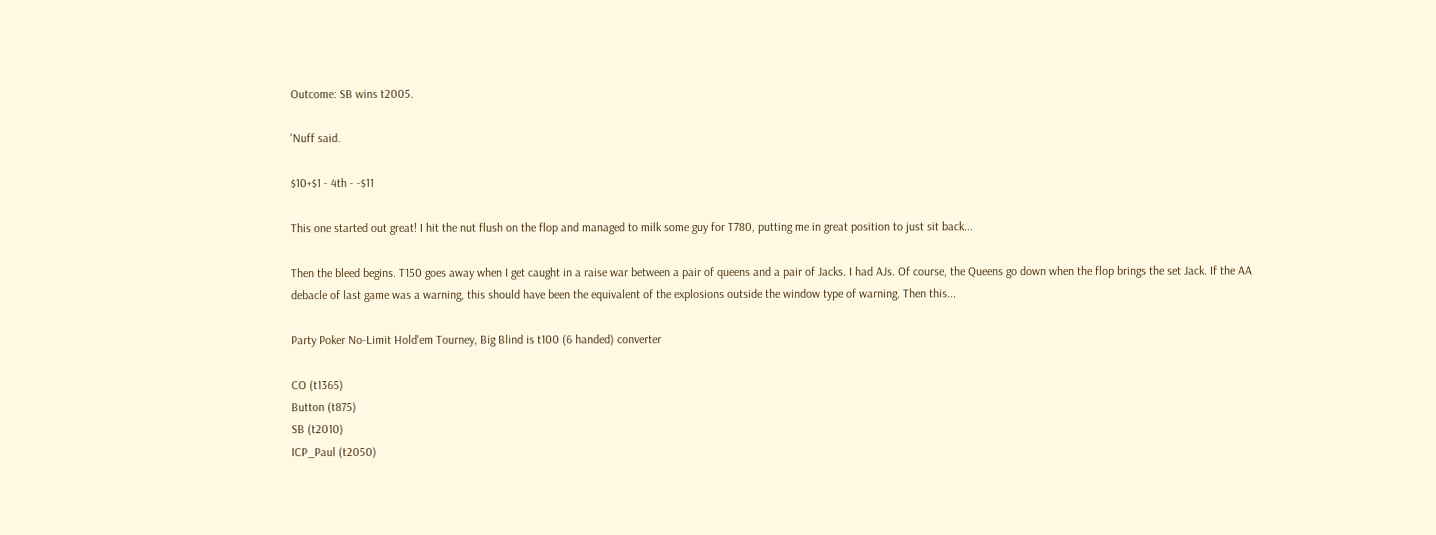Outcome: SB wins t2005.

'Nuff said.

$10+$1 - 4th - -$11

This one started out great! I hit the nut flush on the flop and managed to milk some guy for T780, putting me in great position to just sit back...

Then the bleed begins. T150 goes away when I get caught in a raise war between a pair of queens and a pair of Jacks. I had AJs. Of course, the Queens go down when the flop brings the set Jack. If the AA debacle of last game was a warning, this should have been the equivalent of the explosions outside the window type of warning. Then this...

Party Poker No-Limit Hold'em Tourney, Big Blind is t100 (6 handed) converter

CO (t1365)
Button (t875)
SB (t2010)
ICP_Paul (t2050)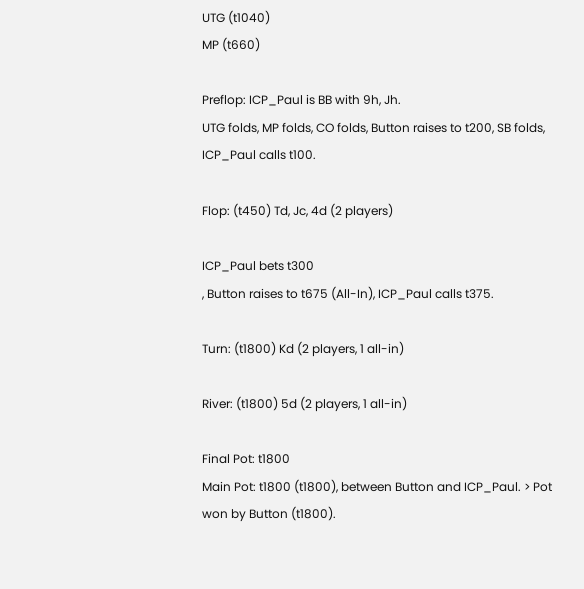UTG (t1040)
MP (t660)

Preflop: ICP_Paul is BB with 9h, Jh.
UTG folds, MP folds, CO folds, Button raises to t200, SB folds, ICP_Paul calls t100.

Flop: (t450) Td, Jc, 4d (2 players)

ICP_Paul bets t300
, Button raises to t675 (All-In), ICP_Paul calls t375.

Turn: (t1800) Kd (2 players, 1 all-in)

River: (t1800) 5d (2 players, 1 all-in)

Final Pot: t1800
Main Pot: t1800 (t1800), between Button and ICP_Paul. > Pot won by Button (t1800).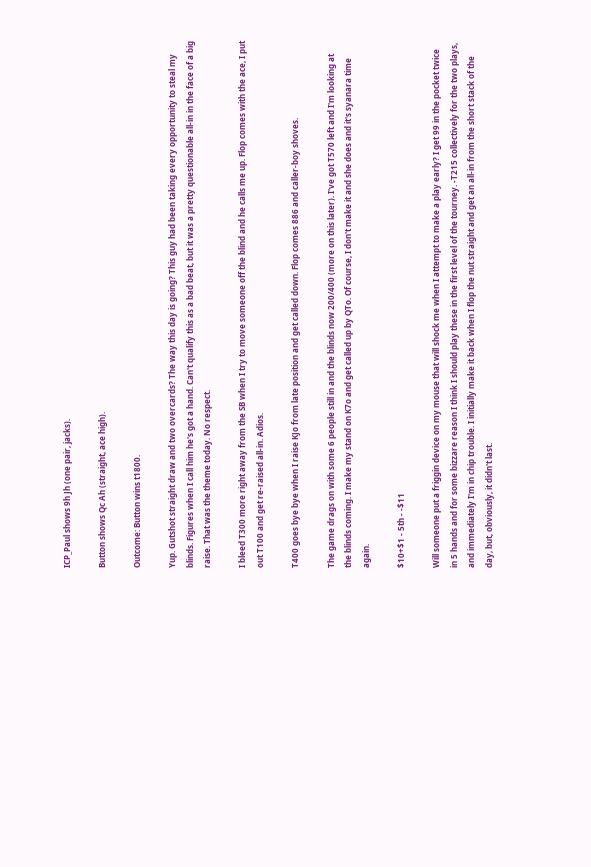ICP_Paul shows 9h Jh (one pair, jacks).

Button shows Qc Ah (straight, ace high).

Outcome: Button wins t1800.

Yup. Gutshot straight draw and two overcards? The way this day is going? This guy had been taking every opportunity to steal my blinds. Figures when I call him he's got a hand. Can't qualify this as a bad beat, but it was a pretty questionable all-in in the face of a big raise. That was the theme today. No respect.

I bleed T300 more right away from the SB when I try to move someone off the blind and he calls me up. Flop comes with the ace, I put out T100 and get re-raised all-in. Adios.

T400 goes bye bye when I raise KJo from late position and get called down. Flop comes 886 and caller-boy shoves.

The game drags on with some 6 people still in and the blinds now 200/400 (more on this later). I've got T570 left and I'm looking at the blinds coming. I make my stand on K7o and get called up by QTo. Of course, I don't make it and she does and it's syanara time again.

$10+$1 - 5th - -$11

Will someone put a friggin device on my mouse that will shock me when I attempt to make a play early? I get 99 in the pocket twice in 5 hands and for some bizzare reason I think I should play these in the first level of the tourney. -T215 collectively for the two plays, and immediately I'm in chip trouble. I initially make it back when I flop the nut straight and get an all-in from the short stack of the day, but, obviously, it didn't last.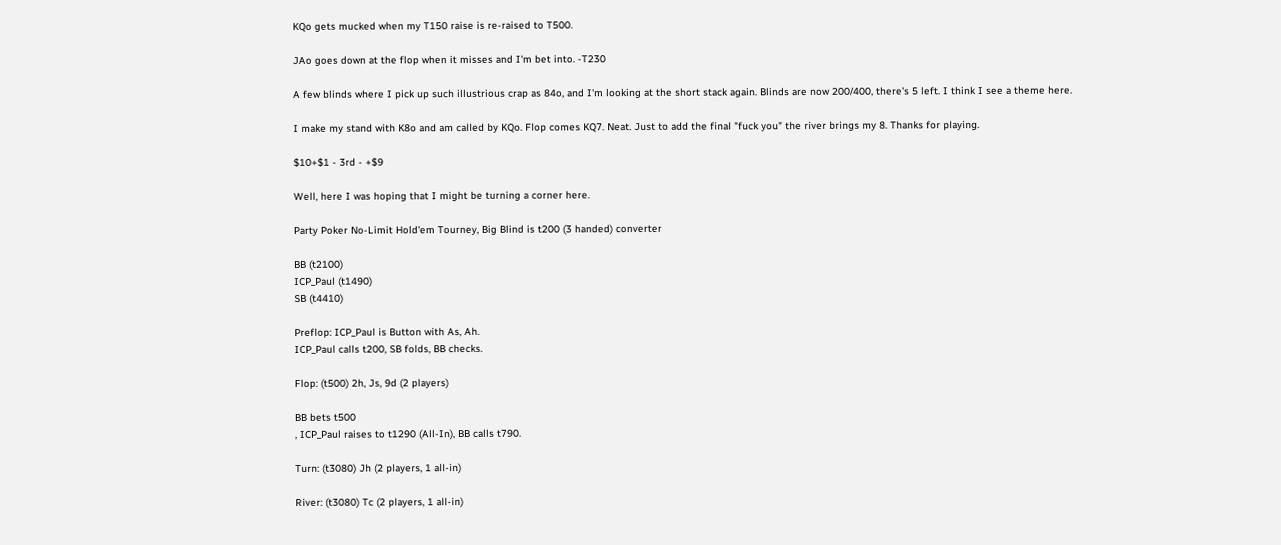KQo gets mucked when my T150 raise is re-raised to T500.

JAo goes down at the flop when it misses and I'm bet into. -T230

A few blinds where I pick up such illustrious crap as 84o, and I'm looking at the short stack again. Blinds are now 200/400, there's 5 left. I think I see a theme here.

I make my stand with K8o and am called by KQo. Flop comes KQ7. Neat. Just to add the final "fuck you" the river brings my 8. Thanks for playing.

$10+$1 - 3rd - +$9

Well, here I was hoping that I might be turning a corner here.

Party Poker No-Limit Hold'em Tourney, Big Blind is t200 (3 handed) converter

BB (t2100)
ICP_Paul (t1490)
SB (t4410)

Preflop: ICP_Paul is Button with As, Ah.
ICP_Paul calls t200, SB folds, BB checks.

Flop: (t500) 2h, Js, 9d (2 players)

BB bets t500
, ICP_Paul raises to t1290 (All-In), BB calls t790.

Turn: (t3080) Jh (2 players, 1 all-in)

River: (t3080) Tc (2 players, 1 all-in)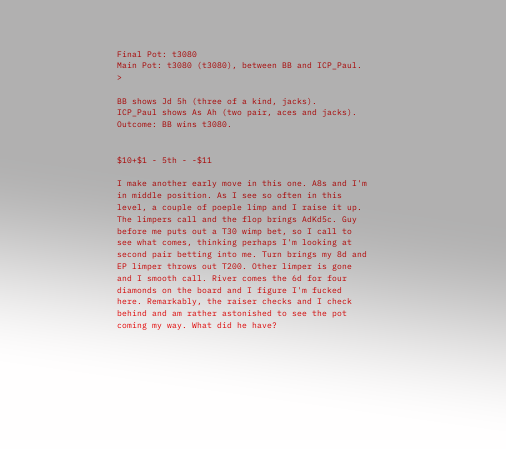Final Pot: t3080
Main Pot: t3080 (t3080), between BB and ICP_Paul. >

BB shows Jd 5h (three of a kind, jacks).
ICP_Paul shows As Ah (two pair, aces and jacks).
Outcome: BB wins t3080.


$10+$1 - 5th - -$11

I make another early move in this one. A8s and I'm in middle position. As I see so often in this level, a couple of poeple limp and I raise it up. The limpers call and the flop brings AdKd5c. Guy before me puts out a T30 wimp bet, so I call to see what comes, thinking perhaps I'm looking at second pair betting into me. Turn brings my 8d and EP limper throws out T200. Other limper is gone and I smooth call. River comes the 6d for four diamonds on the board and I figure I'm fucked here. Remarkably, the raiser checks and I check behind and am rather astonished to see the pot coming my way. What did he have?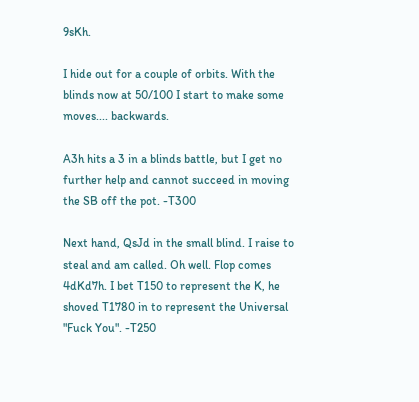9sKh.

I hide out for a couple of orbits. With the blinds now at 50/100 I start to make some moves.... backwards.

A3h hits a 3 in a blinds battle, but I get no further help and cannot succeed in moving the SB off the pot. -T300

Next hand, QsJd in the small blind. I raise to steal and am called. Oh well. Flop comes 4dKd7h. I bet T150 to represent the K, he shoved T1780 in to represent the Universal "Fuck You". -T250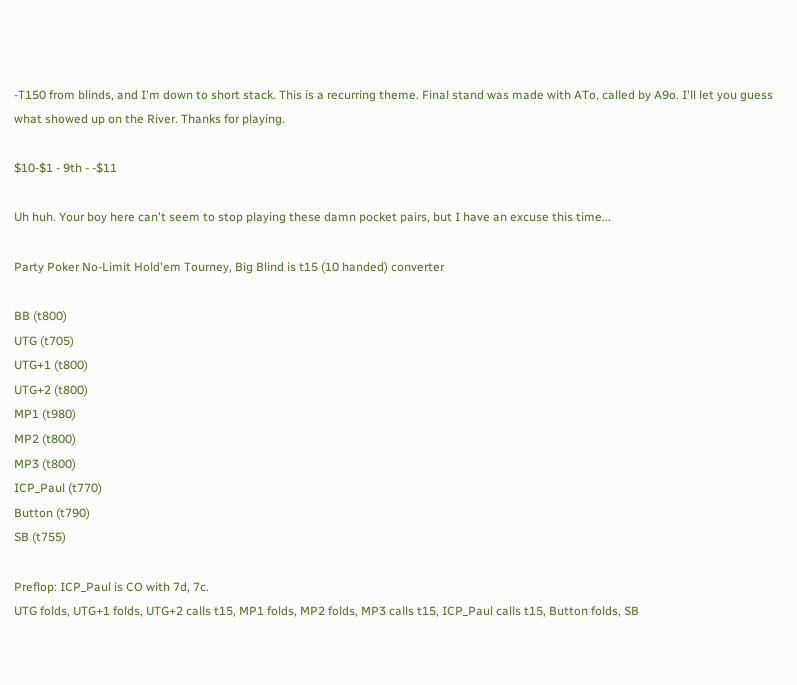-T150 from blinds, and I'm down to short stack. This is a recurring theme. Final stand was made with ATo, called by A9o. I'll let you guess what showed up on the River. Thanks for playing.

$10-$1 - 9th - -$11

Uh huh. Your boy here can't seem to stop playing these damn pocket pairs, but I have an excuse this time...

Party Poker No-Limit Hold'em Tourney, Big Blind is t15 (10 handed) converter

BB (t800)
UTG (t705)
UTG+1 (t800)
UTG+2 (t800)
MP1 (t980)
MP2 (t800)
MP3 (t800)
ICP_Paul (t770)
Button (t790)
SB (t755)

Preflop: ICP_Paul is CO with 7d, 7c.
UTG folds, UTG+1 folds, UTG+2 calls t15, MP1 folds, MP2 folds, MP3 calls t15, ICP_Paul calls t15, Button folds, SB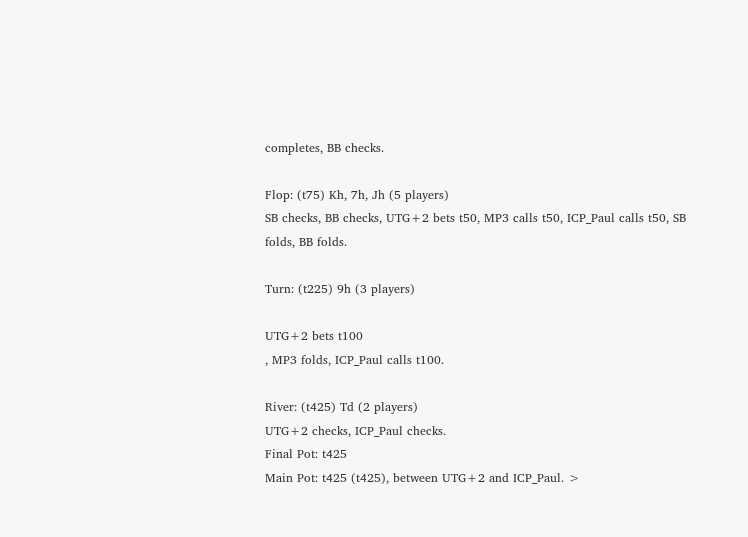completes, BB checks.

Flop: (t75) Kh, 7h, Jh (5 players)
SB checks, BB checks, UTG+2 bets t50, MP3 calls t50, ICP_Paul calls t50, SB folds, BB folds.

Turn: (t225) 9h (3 players)

UTG+2 bets t100
, MP3 folds, ICP_Paul calls t100.

River: (t425) Td (2 players)
UTG+2 checks, ICP_Paul checks.
Final Pot: t425
Main Pot: t425 (t425), between UTG+2 and ICP_Paul. >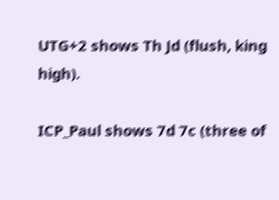UTG+2 shows Th Jd (flush, king high).

ICP_Paul shows 7d 7c (three of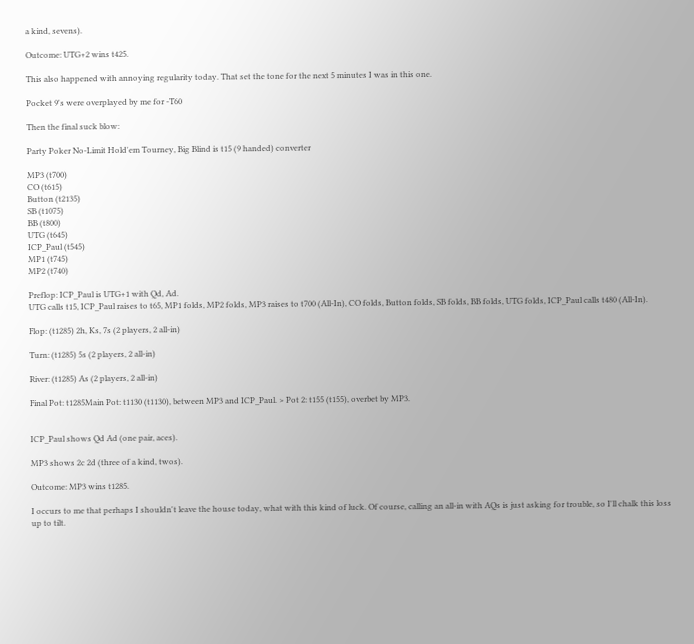a kind, sevens).

Outcome: UTG+2 wins t425.

This also happened with annoying regularity today. That set the tone for the next 5 minutes I was in this one.

Pocket 9's were overplayed by me for -T60

Then the final suck blow:

Party Poker No-Limit Hold'em Tourney, Big Blind is t15 (9 handed) converter

MP3 (t700)
CO (t615)
Button (t2135)
SB (t1075)
BB (t800)
UTG (t645)
ICP_Paul (t545)
MP1 (t745)
MP2 (t740)

Preflop: ICP_Paul is UTG+1 with Qd, Ad.
UTG calls t15, ICP_Paul raises to t65, MP1 folds, MP2 folds, MP3 raises to t700 (All-In), CO folds, Button folds, SB folds, BB folds, UTG folds, ICP_Paul calls t480 (All-In).

Flop: (t1285) 2h, Ks, 7s (2 players, 2 all-in)

Turn: (t1285) 5s (2 players, 2 all-in)

River: (t1285) As (2 players, 2 all-in)

Final Pot: t1285Main Pot: t1130 (t1130), between MP3 and ICP_Paul. > Pot 2: t155 (t155), overbet by MP3.


ICP_Paul shows Qd Ad (one pair, aces).

MP3 shows 2c 2d (three of a kind, twos).

Outcome: MP3 wins t1285.

I occurs to me that perhaps I shouldn't leave the house today, what with this kind of luck. Of course, calling an all-in with AQs is just asking for trouble, so I'll chalk this loss up to tilt.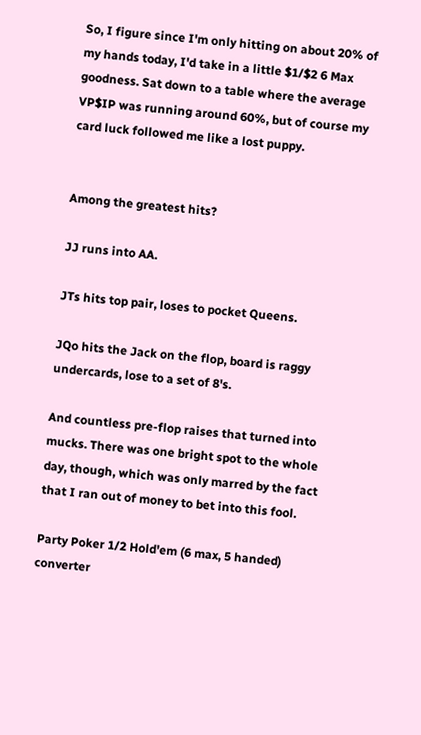So, I figure since I'm only hitting on about 20% of my hands today, I'd take in a little $1/$2 6 Max goodness. Sat down to a table where the average VP$IP was running around 60%, but of course my card luck followed me like a lost puppy.


Among the greatest hits?

JJ runs into AA.

JTs hits top pair, loses to pocket Queens.

JQo hits the Jack on the flop, board is raggy undercards, lose to a set of 8's.

And countless pre-flop raises that turned into mucks. There was one bright spot to the whole day, though, which was only marred by the fact that I ran out of money to bet into this fool.

Party Poker 1/2 Hold'em (6 max, 5 handed) converter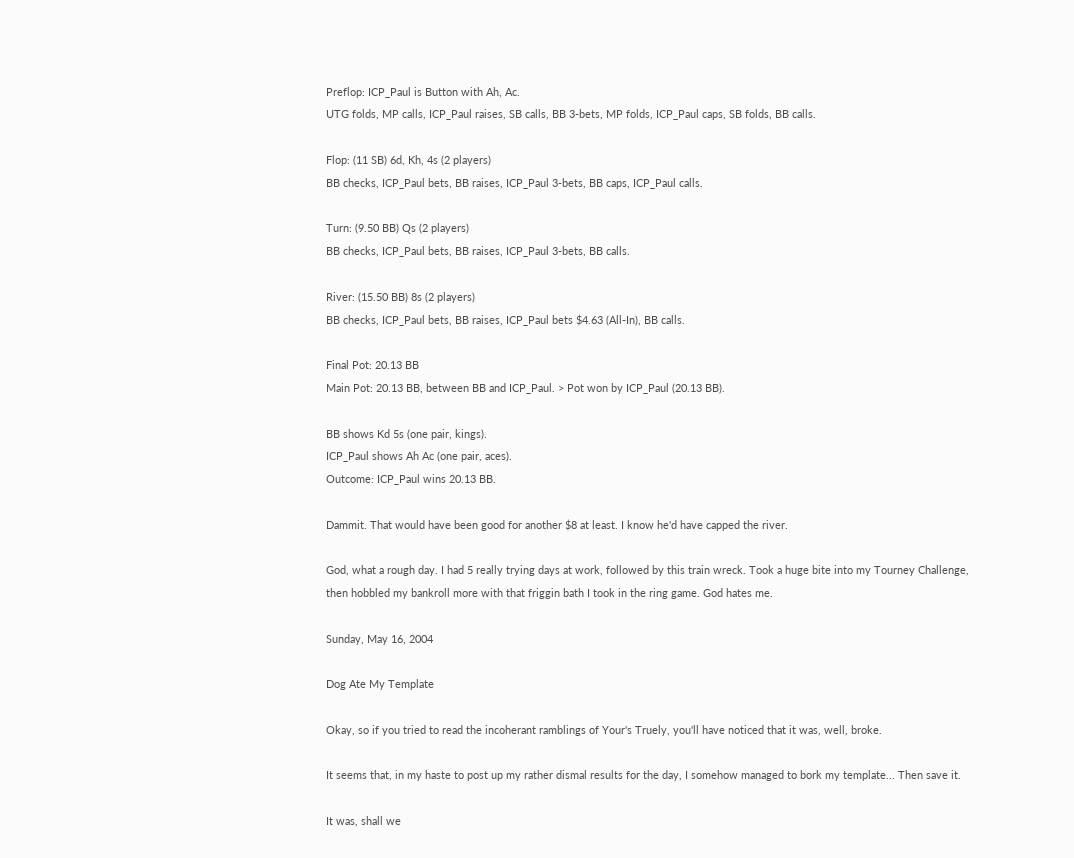Preflop: ICP_Paul is Button with Ah, Ac.
UTG folds, MP calls, ICP_Paul raises, SB calls, BB 3-bets, MP folds, ICP_Paul caps, SB folds, BB calls.

Flop: (11 SB) 6d, Kh, 4s (2 players)
BB checks, ICP_Paul bets, BB raises, ICP_Paul 3-bets, BB caps, ICP_Paul calls.

Turn: (9.50 BB) Qs (2 players)
BB checks, ICP_Paul bets, BB raises, ICP_Paul 3-bets, BB calls.

River: (15.50 BB) 8s (2 players)
BB checks, ICP_Paul bets, BB raises, ICP_Paul bets $4.63 (All-In), BB calls.

Final Pot: 20.13 BB
Main Pot: 20.13 BB, between BB and ICP_Paul. > Pot won by ICP_Paul (20.13 BB).

BB shows Kd 5s (one pair, kings).
ICP_Paul shows Ah Ac (one pair, aces).
Outcome: ICP_Paul wins 20.13 BB.

Dammit. That would have been good for another $8 at least. I know he'd have capped the river.

God, what a rough day. I had 5 really trying days at work, followed by this train wreck. Took a huge bite into my Tourney Challenge, then hobbled my bankroll more with that friggin bath I took in the ring game. God hates me.

Sunday, May 16, 2004

Dog Ate My Template

Okay, so if you tried to read the incoherant ramblings of Your's Truely, you'll have noticed that it was, well, broke.

It seems that, in my haste to post up my rather dismal results for the day, I somehow managed to bork my template... Then save it.

It was, shall we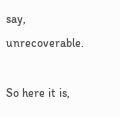say, unrecoverable.

So here it is,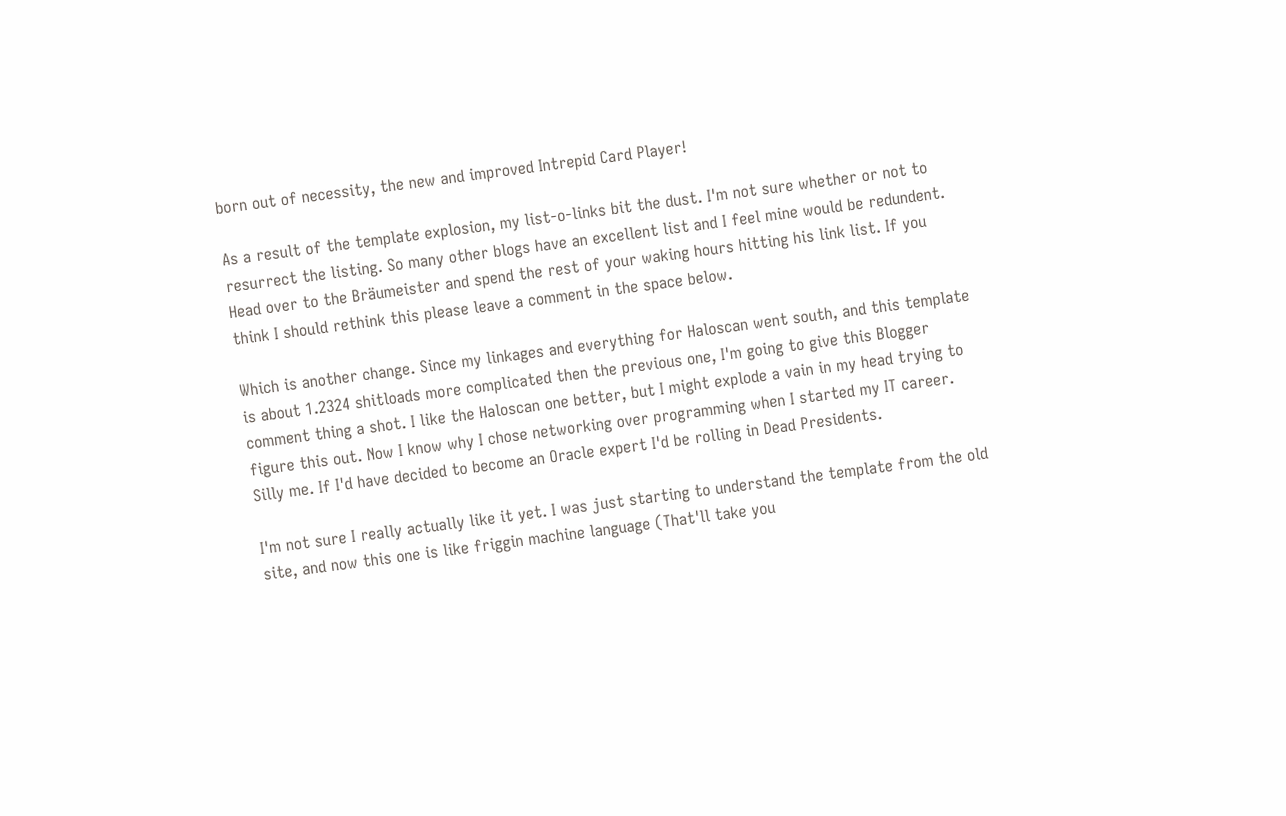born out of necessity, the new and improved Intrepid Card Player!

As a result of the template explosion, my list-o-links bit the dust. I'm not sure whether or not to resurrect the listing. So many other blogs have an excellent list and I feel mine would be redundent. Head over to the Bräumeister and spend the rest of your waking hours hitting his link list. If you think I should rethink this please leave a comment in the space below.

Which is another change. Since my linkages and everything for Haloscan went south, and this template is about 1.2324 shitloads more complicated then the previous one, I'm going to give this Blogger comment thing a shot. I like the Haloscan one better, but I might explode a vain in my head trying to figure this out. Now I know why I chose networking over programming when I started my IT career. Silly me. If I'd have decided to become an Oracle expert I'd be rolling in Dead Presidents.

I'm not sure I really actually like it yet. I was just starting to understand the template from the old site, and now this one is like friggin machine language (That'll take you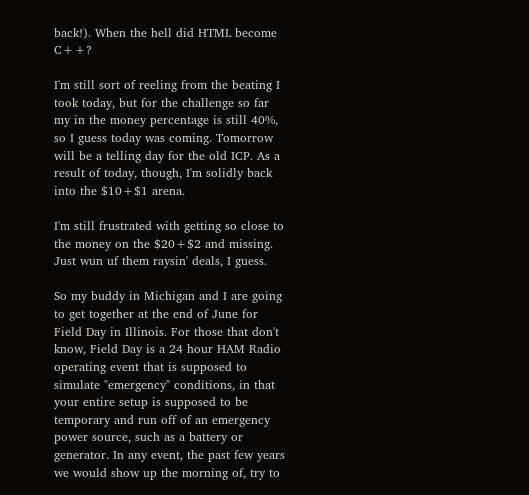back!). When the hell did HTML become C++?

I'm still sort of reeling from the beating I took today, but for the challenge so far my in the money percentage is still 40%, so I guess today was coming. Tomorrow will be a telling day for the old ICP. As a result of today, though, I'm solidly back into the $10+$1 arena.

I'm still frustrated with getting so close to the money on the $20+$2 and missing. Just wun uf them raysin' deals, I guess.

So my buddy in Michigan and I are going to get together at the end of June for Field Day in Illinois. For those that don't know, Field Day is a 24 hour HAM Radio operating event that is supposed to simulate "emergency" conditions, in that your entire setup is supposed to be temporary and run off of an emergency power source, such as a battery or generator. In any event, the past few years we would show up the morning of, try to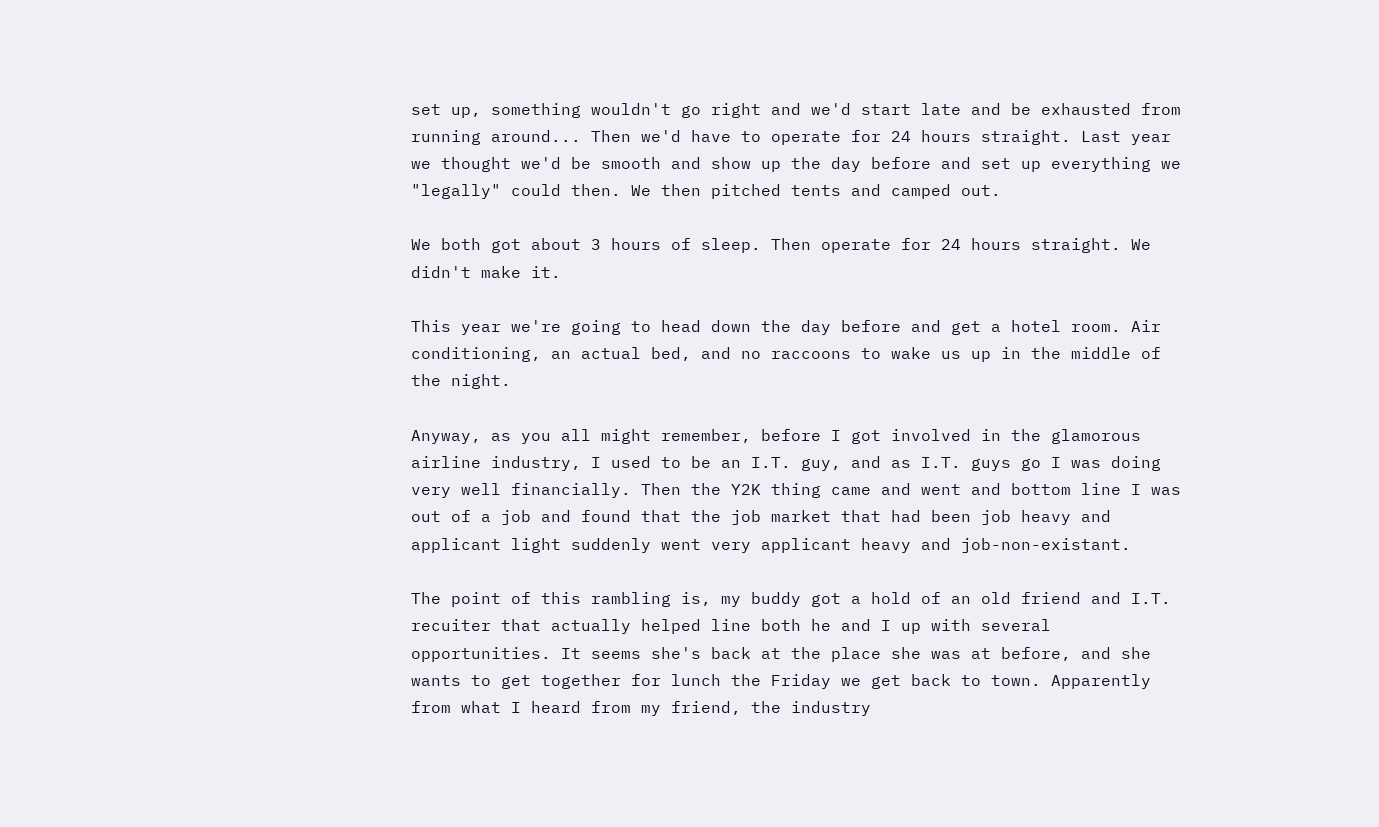set up, something wouldn't go right and we'd start late and be exhausted from running around... Then we'd have to operate for 24 hours straight. Last year we thought we'd be smooth and show up the day before and set up everything we "legally" could then. We then pitched tents and camped out.

We both got about 3 hours of sleep. Then operate for 24 hours straight. We didn't make it.

This year we're going to head down the day before and get a hotel room. Air conditioning, an actual bed, and no raccoons to wake us up in the middle of the night.

Anyway, as you all might remember, before I got involved in the glamorous airline industry, I used to be an I.T. guy, and as I.T. guys go I was doing very well financially. Then the Y2K thing came and went and bottom line I was out of a job and found that the job market that had been job heavy and applicant light suddenly went very applicant heavy and job-non-existant.

The point of this rambling is, my buddy got a hold of an old friend and I.T. recuiter that actually helped line both he and I up with several opportunities. It seems she's back at the place she was at before, and she wants to get together for lunch the Friday we get back to town. Apparently from what I heard from my friend, the industry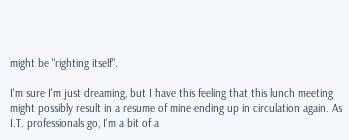might be "righting itself".

I'm sure I'm just dreaming, but I have this feeling that this lunch meeting might possibly result in a resume of mine ending up in circulation again. As I.T. professionals go, I'm a bit of a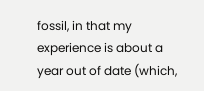fossil, in that my experience is about a year out of date (which,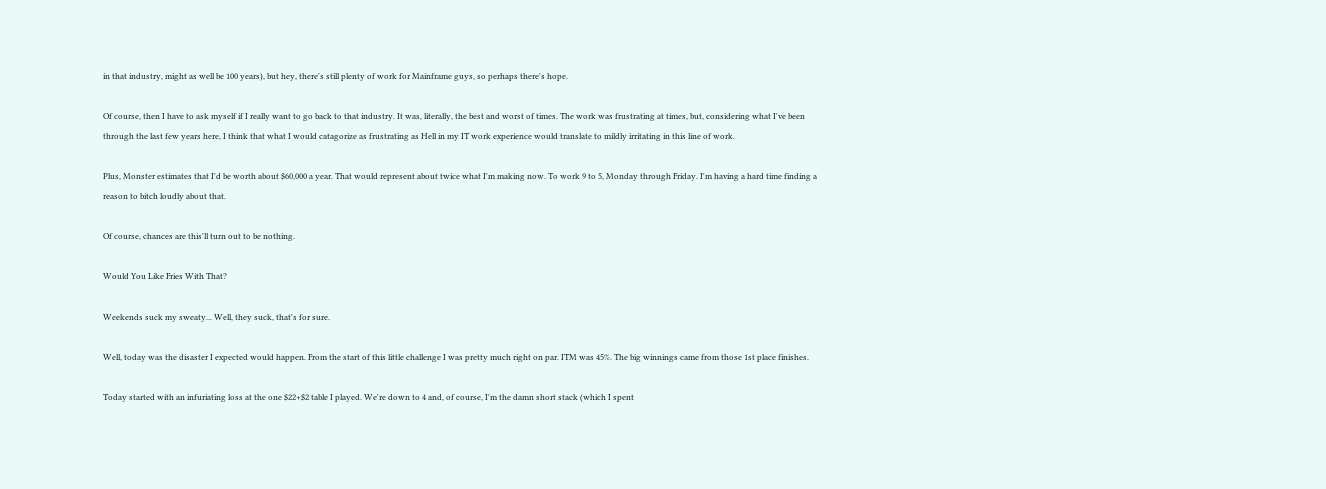in that industry, might as well be 100 years), but hey, there's still plenty of work for Mainframe guys, so perhaps there's hope.

Of course, then I have to ask myself if I really want to go back to that industry. It was, literally, the best and worst of times. The work was frustrating at times, but, considering what I've been through the last few years here, I think that what I would catagorize as frustrating as Hell in my IT work experience would translate to mildly irritating in this line of work.

Plus, Monster estimates that I'd be worth about $60,000 a year. That would represent about twice what I'm making now. To work 9 to 5, Monday through Friday. I'm having a hard time finding a reason to bitch loudly about that.

Of course, chances are this'll turn out to be nothing.

Would You Like Fries With That?

Weekends suck my sweaty... Well, they suck, that's for sure.

Well, today was the disaster I expected would happen. From the start of this little challenge I was pretty much right on par. ITM was 45%. The big winnings came from those 1st place finishes.

Today started with an infuriating loss at the one $22+$2 table I played. We're down to 4 and, of course, I'm the damn short stack (which I spent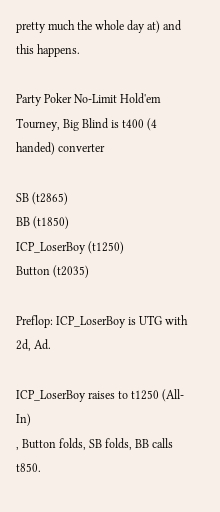pretty much the whole day at) and this happens.

Party Poker No-Limit Hold'em Tourney, Big Blind is t400 (4 handed) converter

SB (t2865)
BB (t1850)
ICP_LoserBoy (t1250)
Button (t2035)

Preflop: ICP_LoserBoy is UTG with 2d, Ad.

ICP_LoserBoy raises to t1250 (All-In)
, Button folds, SB folds, BB calls t850.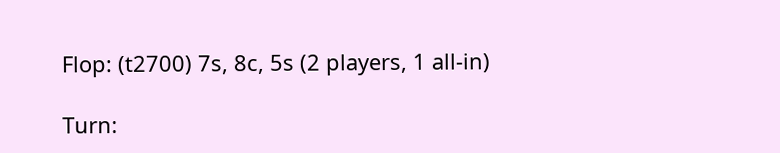Flop: (t2700) 7s, 8c, 5s (2 players, 1 all-in)

Turn: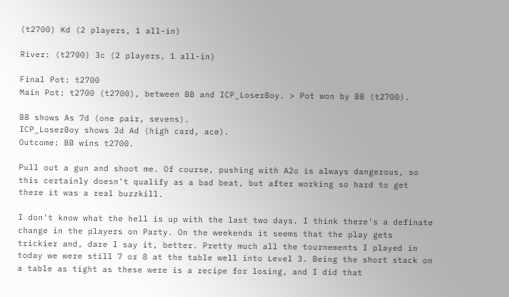(t2700) Kd (2 players, 1 all-in)

River: (t2700) 3c (2 players, 1 all-in)

Final Pot: t2700
Main Pot: t2700 (t2700), between BB and ICP_LoserBoy. > Pot won by BB (t2700).

BB shows As 7d (one pair, sevens).
ICP_LoserBoy shows 2d Ad (high card, ace).
Outcome: BB wins t2700.

Pull out a gun and shoot me. Of course, pushing with A2o is always dangerous, so this certainly doesn't qualify as a bad beat, but after working so hard to get there it was a real buzzkill.

I don't know what the hell is up with the last two days. I think there's a definate change in the players on Party. On the weekends it seems that the play gets trickier and, dare I say it, better. Pretty much all the tournements I played in today we were still 7 or 8 at the table well into Level 3. Being the short stack on a table as tight as these were is a recipe for losing, and I did that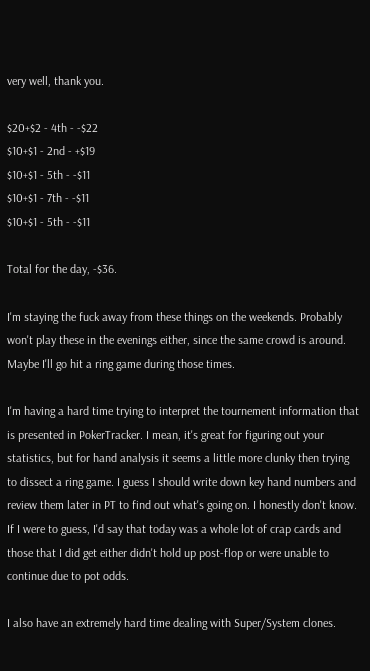very well, thank you.

$20+$2 - 4th - -$22
$10+$1 - 2nd - +$19
$10+$1 - 5th - -$11
$10+$1 - 7th - -$11
$10+$1 - 5th - -$11

Total for the day, -$36.

I'm staying the fuck away from these things on the weekends. Probably won't play these in the evenings either, since the same crowd is around. Maybe I'll go hit a ring game during those times.

I'm having a hard time trying to interpret the tournement information that is presented in PokerTracker. I mean, it's great for figuring out your statistics, but for hand analysis it seems a little more clunky then trying to dissect a ring game. I guess I should write down key hand numbers and review them later in PT to find out what's going on. I honestly don't know. If I were to guess, I'd say that today was a whole lot of crap cards and those that I did get either didn't hold up post-flop or were unable to continue due to pot odds.

I also have an extremely hard time dealing with Super/System clones.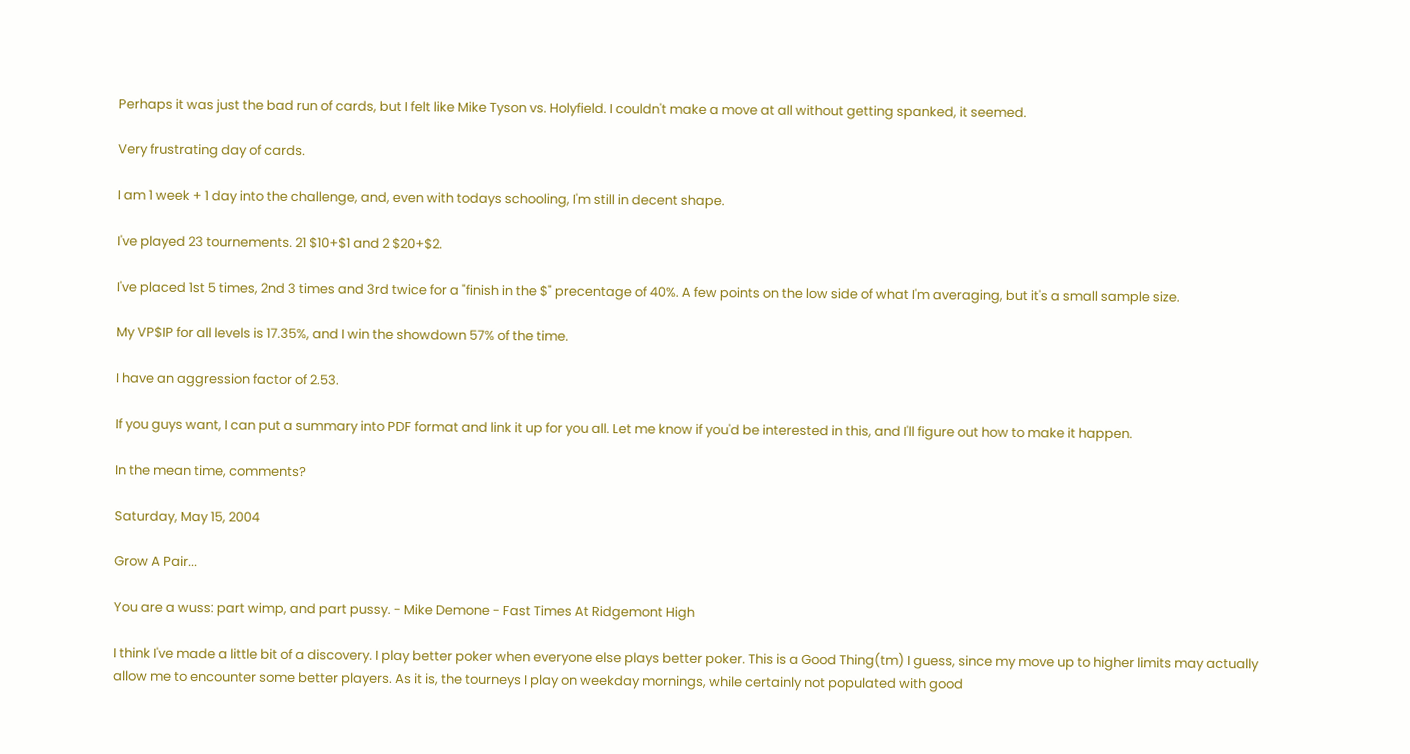Perhaps it was just the bad run of cards, but I felt like Mike Tyson vs. Holyfield. I couldn't make a move at all without getting spanked, it seemed.

Very frustrating day of cards.

I am 1 week + 1 day into the challenge, and, even with todays schooling, I'm still in decent shape.

I've played 23 tournements. 21 $10+$1 and 2 $20+$2.

I've placed 1st 5 times, 2nd 3 times and 3rd twice for a "finish in the $" precentage of 40%. A few points on the low side of what I'm averaging, but it's a small sample size.

My VP$IP for all levels is 17.35%, and I win the showdown 57% of the time.

I have an aggression factor of 2.53.

If you guys want, I can put a summary into PDF format and link it up for you all. Let me know if you'd be interested in this, and I'll figure out how to make it happen.

In the mean time, comments?

Saturday, May 15, 2004

Grow A Pair...

You are a wuss: part wimp, and part pussy. - Mike Demone - Fast Times At Ridgemont High

I think I've made a little bit of a discovery. I play better poker when everyone else plays better poker. This is a Good Thing(tm) I guess, since my move up to higher limits may actually allow me to encounter some better players. As it is, the tourneys I play on weekday mornings, while certainly not populated with good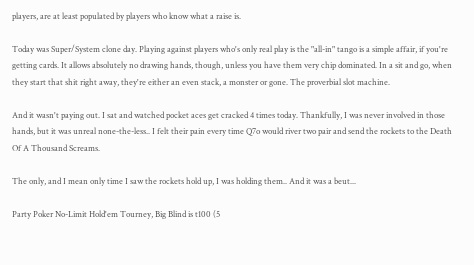players, are at least populated by players who know what a raise is.

Today was Super/System clone day. Playing against players who's only real play is the "all-in" tango is a simple affair, if you're getting cards. It allows absolutely no drawing hands, though, unless you have them very chip dominated. In a sit and go, when they start that shit right away, they're either an even stack, a monster or gone. The proverbial slot machine.

And it wasn't paying out. I sat and watched pocket aces get cracked 4 times today. Thankfully, I was never involved in those hands, but it was unreal none-the-less.. I felt their pain every time Q7o would river two pair and send the rockets to the Death Of A Thousand Screams.

The only, and I mean only time I saw the rockets hold up, I was holding them.. And it was a beut...

Party Poker No-Limit Hold'em Tourney, Big Blind is t100 (5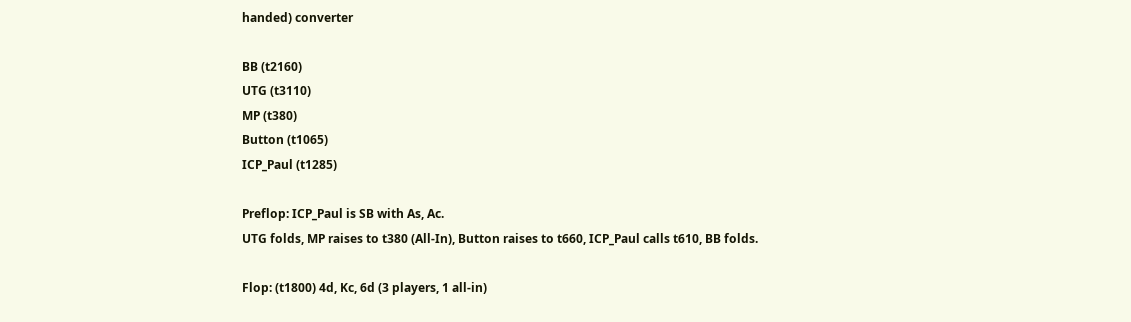handed) converter

BB (t2160)
UTG (t3110)
MP (t380)
Button (t1065)
ICP_Paul (t1285)

Preflop: ICP_Paul is SB with As, Ac.
UTG folds, MP raises to t380 (All-In), Button raises to t660, ICP_Paul calls t610, BB folds.

Flop: (t1800) 4d, Kc, 6d (3 players, 1 all-in)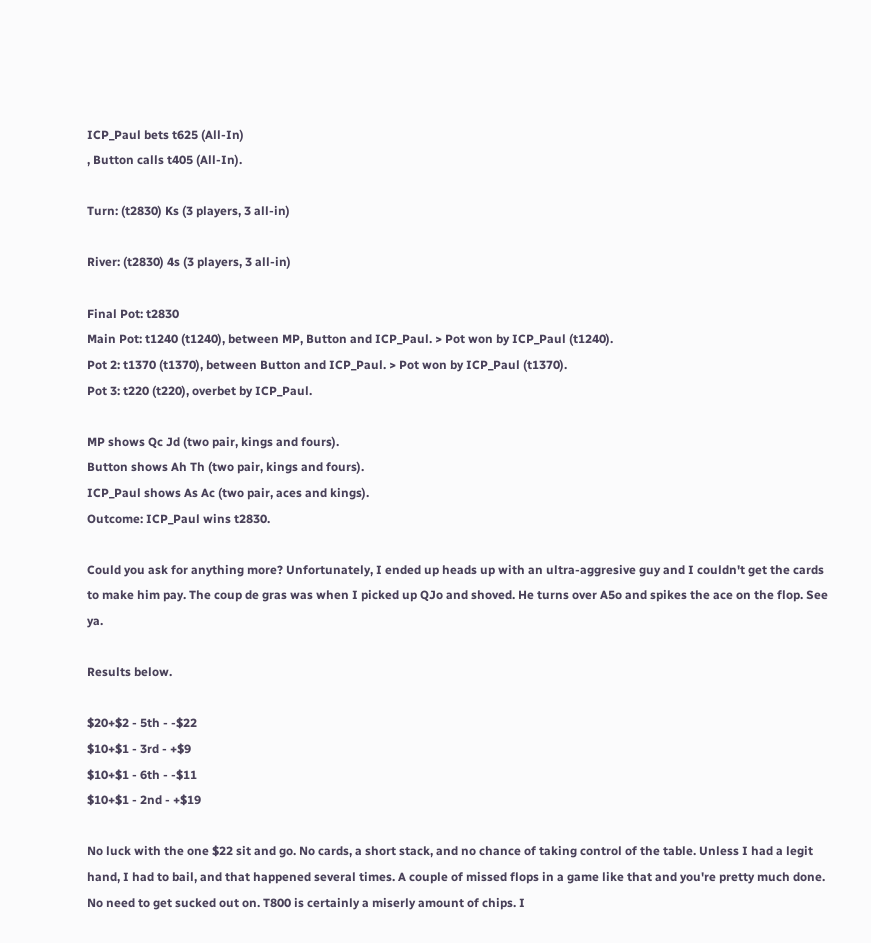ICP_Paul bets t625 (All-In)
, Button calls t405 (All-In).

Turn: (t2830) Ks (3 players, 3 all-in)

River: (t2830) 4s (3 players, 3 all-in)

Final Pot: t2830
Main Pot: t1240 (t1240), between MP, Button and ICP_Paul. > Pot won by ICP_Paul (t1240).
Pot 2: t1370 (t1370), between Button and ICP_Paul. > Pot won by ICP_Paul (t1370).
Pot 3: t220 (t220), overbet by ICP_Paul.

MP shows Qc Jd (two pair, kings and fours).
Button shows Ah Th (two pair, kings and fours).
ICP_Paul shows As Ac (two pair, aces and kings).
Outcome: ICP_Paul wins t2830.

Could you ask for anything more? Unfortunately, I ended up heads up with an ultra-aggresive guy and I couldn't get the cards to make him pay. The coup de gras was when I picked up QJo and shoved. He turns over A5o and spikes the ace on the flop. See ya.

Results below.

$20+$2 - 5th - -$22
$10+$1 - 3rd - +$9
$10+$1 - 6th - -$11
$10+$1 - 2nd - +$19

No luck with the one $22 sit and go. No cards, a short stack, and no chance of taking control of the table. Unless I had a legit hand, I had to bail, and that happened several times. A couple of missed flops in a game like that and you're pretty much done. No need to get sucked out on. T800 is certainly a miserly amount of chips. I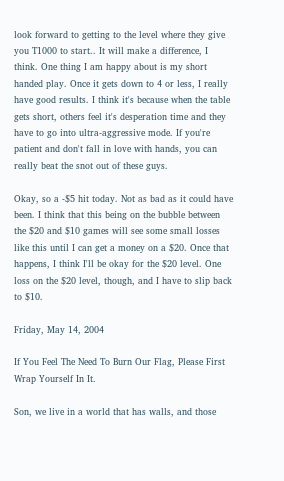look forward to getting to the level where they give you T1000 to start.. It will make a difference, I think. One thing I am happy about is my short handed play. Once it gets down to 4 or less, I really have good results. I think it's because when the table gets short, others feel it's desperation time and they have to go into ultra-aggressive mode. If you're patient and don't fall in love with hands, you can really beat the snot out of these guys.

Okay, so a -$5 hit today. Not as bad as it could have been. I think that this being on the bubble between the $20 and $10 games will see some small losses like this until I can get a money on a $20. Once that happens, I think I'll be okay for the $20 level. One loss on the $20 level, though, and I have to slip back to $10.

Friday, May 14, 2004

If You Feel The Need To Burn Our Flag, Please First Wrap Yourself In It.

Son, we live in a world that has walls, and those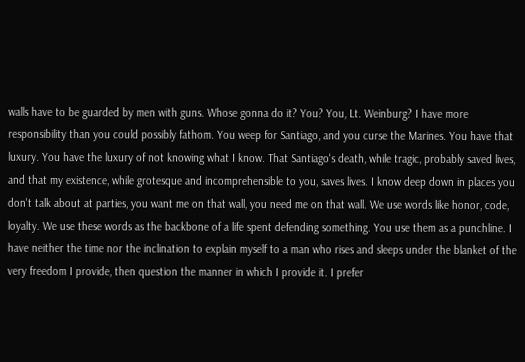walls have to be guarded by men with guns. Whose gonna do it? You? You, Lt. Weinburg? I have more responsibility than you could possibly fathom. You weep for Santiago, and you curse the Marines. You have that luxury. You have the luxury of not knowing what I know. That Santiago's death, while tragic, probably saved lives, and that my existence, while grotesque and incomprehensible to you, saves lives. I know deep down in places you don't talk about at parties, you want me on that wall, you need me on that wall. We use words like honor, code, loyalty. We use these words as the backbone of a life spent defending something. You use them as a punchline. I have neither the time nor the inclination to explain myself to a man who rises and sleeps under the blanket of the very freedom I provide, then question the manner in which I provide it. I prefer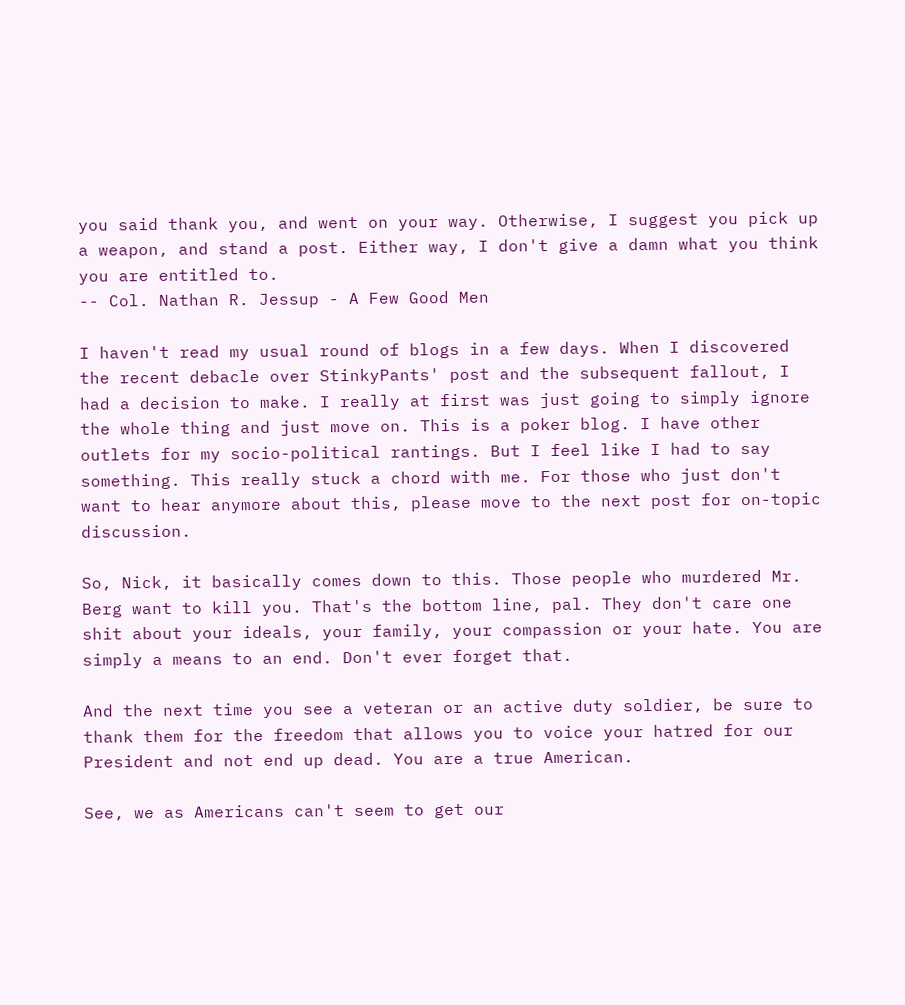you said thank you, and went on your way. Otherwise, I suggest you pick up a weapon, and stand a post. Either way, I don't give a damn what you think you are entitled to.
-- Col. Nathan R. Jessup - A Few Good Men

I haven't read my usual round of blogs in a few days. When I discovered the recent debacle over StinkyPants' post and the subsequent fallout, I had a decision to make. I really at first was just going to simply ignore the whole thing and just move on. This is a poker blog. I have other outlets for my socio-political rantings. But I feel like I had to say something. This really stuck a chord with me. For those who just don't want to hear anymore about this, please move to the next post for on-topic discussion.

So, Nick, it basically comes down to this. Those people who murdered Mr. Berg want to kill you. That's the bottom line, pal. They don't care one shit about your ideals, your family, your compassion or your hate. You are simply a means to an end. Don't ever forget that.

And the next time you see a veteran or an active duty soldier, be sure to thank them for the freedom that allows you to voice your hatred for our President and not end up dead. You are a true American.

See, we as Americans can't seem to get our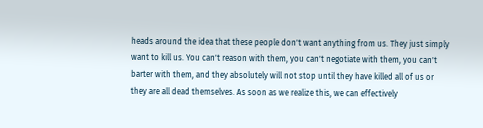heads around the idea that these people don't want anything from us. They just simply want to kill us. You can't reason with them, you can't negotiate with them, you can't barter with them, and they absolutely will not stop until they have killed all of us or they are all dead themselves. As soon as we realize this, we can effectively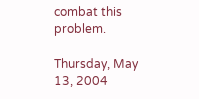combat this problem.

Thursday, May 13, 2004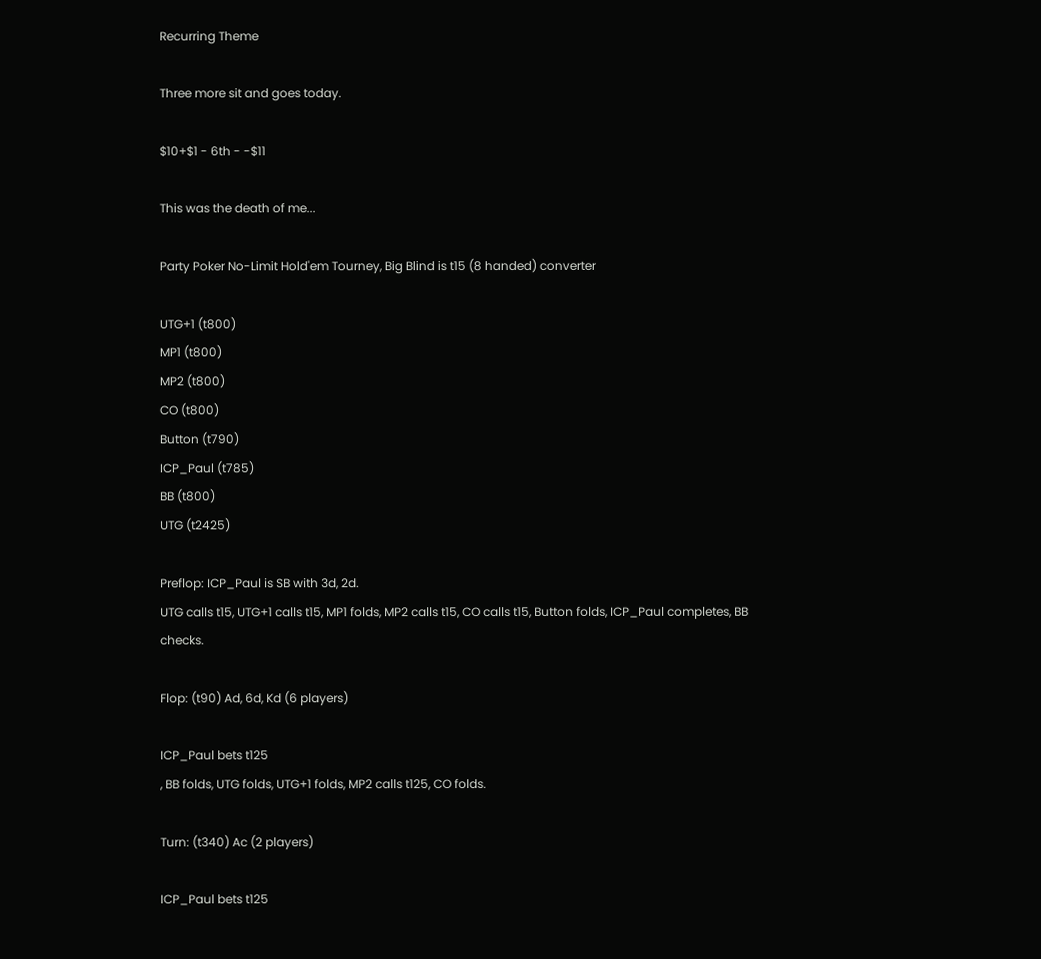Recurring Theme

Three more sit and goes today.

$10+$1 - 6th - -$11

This was the death of me...

Party Poker No-Limit Hold'em Tourney, Big Blind is t15 (8 handed) converter

UTG+1 (t800)
MP1 (t800)
MP2 (t800)
CO (t800)
Button (t790)
ICP_Paul (t785)
BB (t800)
UTG (t2425)

Preflop: ICP_Paul is SB with 3d, 2d.
UTG calls t15, UTG+1 calls t15, MP1 folds, MP2 calls t15, CO calls t15, Button folds, ICP_Paul completes, BB checks.

Flop: (t90) Ad, 6d, Kd (6 players)

ICP_Paul bets t125
, BB folds, UTG folds, UTG+1 folds, MP2 calls t125, CO folds.

Turn: (t340) Ac (2 players)

ICP_Paul bets t125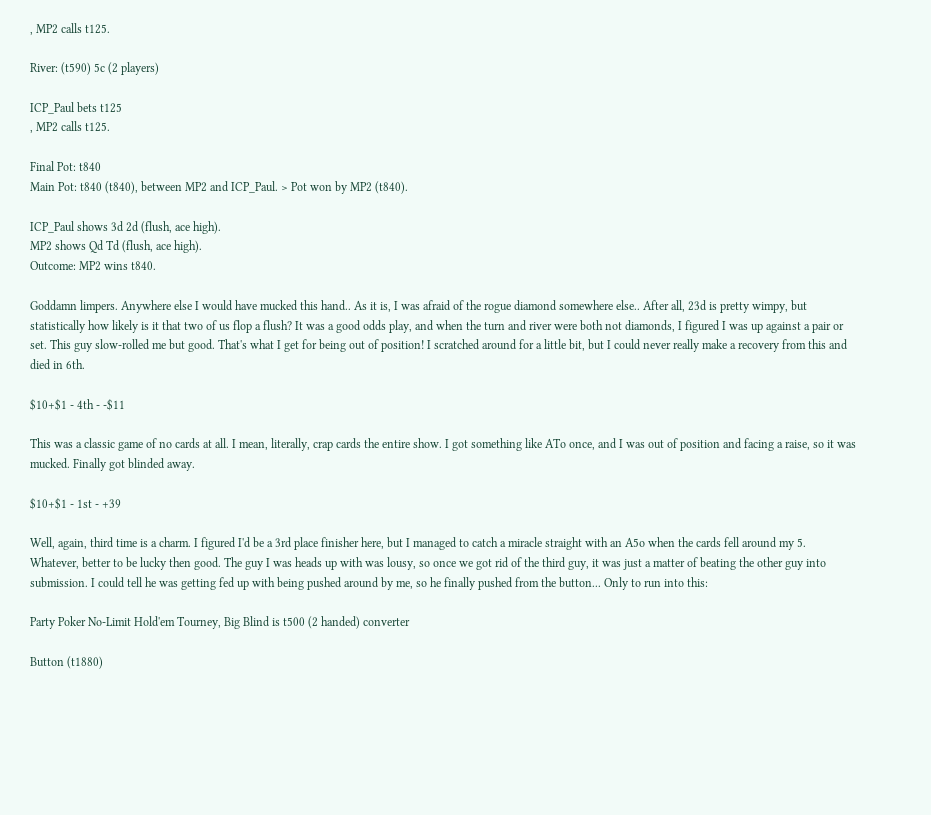, MP2 calls t125.

River: (t590) 5c (2 players)

ICP_Paul bets t125
, MP2 calls t125.

Final Pot: t840
Main Pot: t840 (t840), between MP2 and ICP_Paul. > Pot won by MP2 (t840).

ICP_Paul shows 3d 2d (flush, ace high).
MP2 shows Qd Td (flush, ace high).
Outcome: MP2 wins t840.

Goddamn limpers. Anywhere else I would have mucked this hand.. As it is, I was afraid of the rogue diamond somewhere else.. After all, 23d is pretty wimpy, but statistically how likely is it that two of us flop a flush? It was a good odds play, and when the turn and river were both not diamonds, I figured I was up against a pair or set. This guy slow-rolled me but good. That's what I get for being out of position! I scratched around for a little bit, but I could never really make a recovery from this and died in 6th.

$10+$1 - 4th - -$11

This was a classic game of no cards at all. I mean, literally, crap cards the entire show. I got something like ATo once, and I was out of position and facing a raise, so it was mucked. Finally got blinded away.

$10+$1 - 1st - +39

Well, again, third time is a charm. I figured I'd be a 3rd place finisher here, but I managed to catch a miracle straight with an A5o when the cards fell around my 5. Whatever, better to be lucky then good. The guy I was heads up with was lousy, so once we got rid of the third guy, it was just a matter of beating the other guy into submission. I could tell he was getting fed up with being pushed around by me, so he finally pushed from the button... Only to run into this:

Party Poker No-Limit Hold'em Tourney, Big Blind is t500 (2 handed) converter

Button (t1880)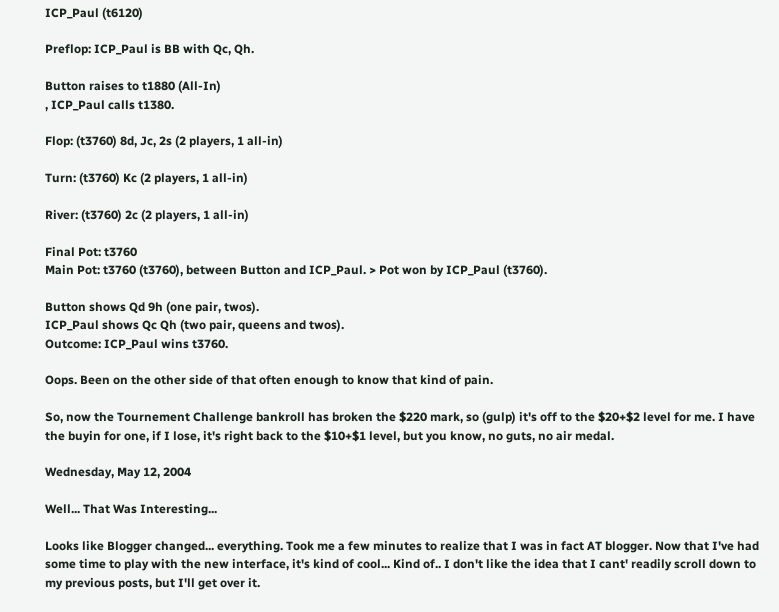ICP_Paul (t6120)

Preflop: ICP_Paul is BB with Qc, Qh.

Button raises to t1880 (All-In)
, ICP_Paul calls t1380.

Flop: (t3760) 8d, Jc, 2s (2 players, 1 all-in)

Turn: (t3760) Kc (2 players, 1 all-in)

River: (t3760) 2c (2 players, 1 all-in)

Final Pot: t3760
Main Pot: t3760 (t3760), between Button and ICP_Paul. > Pot won by ICP_Paul (t3760).

Button shows Qd 9h (one pair, twos).
ICP_Paul shows Qc Qh (two pair, queens and twos).
Outcome: ICP_Paul wins t3760.

Oops. Been on the other side of that often enough to know that kind of pain.

So, now the Tournement Challenge bankroll has broken the $220 mark, so (gulp) it's off to the $20+$2 level for me. I have the buyin for one, if I lose, it's right back to the $10+$1 level, but you know, no guts, no air medal.

Wednesday, May 12, 2004

Well... That Was Interesting...

Looks like Blogger changed... everything. Took me a few minutes to realize that I was in fact AT blogger. Now that I've had some time to play with the new interface, it's kind of cool... Kind of.. I don't like the idea that I cant' readily scroll down to my previous posts, but I'll get over it.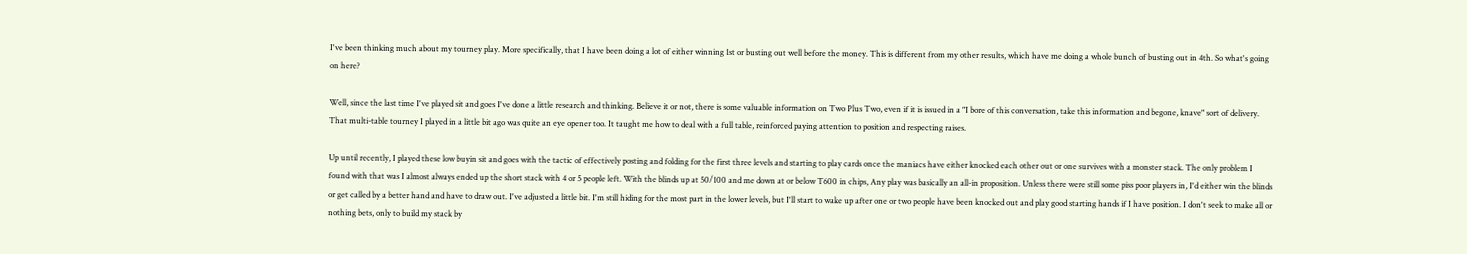I've been thinking much about my tourney play. More specifically, that I have been doing a lot of either winning 1st or busting out well before the money. This is different from my other results, which have me doing a whole bunch of busting out in 4th. So what's going on here?

Well, since the last time I've played sit and goes I've done a little research and thinking. Believe it or not, there is some valuable information on Two Plus Two, even if it is issued in a "I bore of this conversation, take this information and begone, knave" sort of delivery. That multi-table tourney I played in a little bit ago was quite an eye opener too. It taught me how to deal with a full table, reinforced paying attention to position and respecting raises.

Up until recently, I played these low buyin sit and goes with the tactic of effectively posting and folding for the first three levels and starting to play cards once the maniacs have either knocked each other out or one survives with a monster stack. The only problem I found with that was I almost always ended up the short stack with 4 or 5 people left. With the blinds up at 50/100 and me down at or below T600 in chips, Any play was basically an all-in proposition. Unless there were still some piss poor players in, I'd either win the blinds or get called by a better hand and have to draw out. I've adjusted a little bit. I'm still hiding for the most part in the lower levels, but I'll start to wake up after one or two people have been knocked out and play good starting hands if I have position. I don't seek to make all or nothing bets, only to build my stack by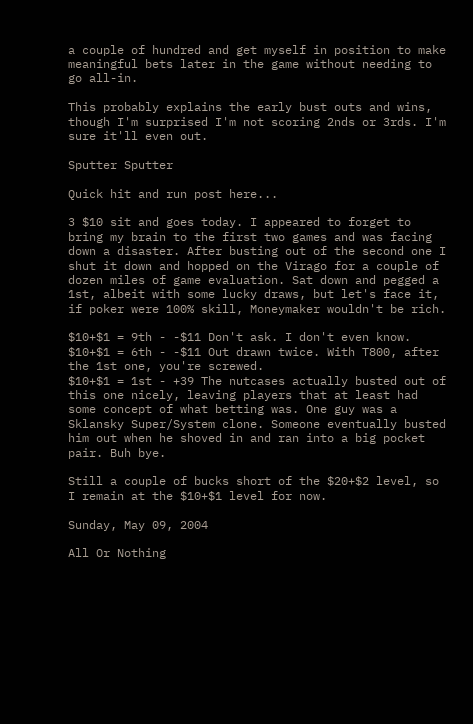a couple of hundred and get myself in position to make meaningful bets later in the game without needing to go all-in.

This probably explains the early bust outs and wins, though I'm surprised I'm not scoring 2nds or 3rds. I'm sure it'll even out.

Sputter Sputter

Quick hit and run post here...

3 $10 sit and goes today. I appeared to forget to bring my brain to the first two games and was facing down a disaster. After busting out of the second one I shut it down and hopped on the Virago for a couple of dozen miles of game evaluation. Sat down and pegged a 1st, albeit with some lucky draws, but let's face it, if poker were 100% skill, Moneymaker wouldn't be rich.

$10+$1 = 9th - -$11 Don't ask. I don't even know.
$10+$1 = 6th - -$11 Out drawn twice. With T800, after the 1st one, you're screwed.
$10+$1 = 1st - +39 The nutcases actually busted out of this one nicely, leaving players that at least had some concept of what betting was. One guy was a Sklansky Super/System clone. Someone eventually busted him out when he shoved in and ran into a big pocket pair. Buh bye.

Still a couple of bucks short of the $20+$2 level, so I remain at the $10+$1 level for now.

Sunday, May 09, 2004

All Or Nothing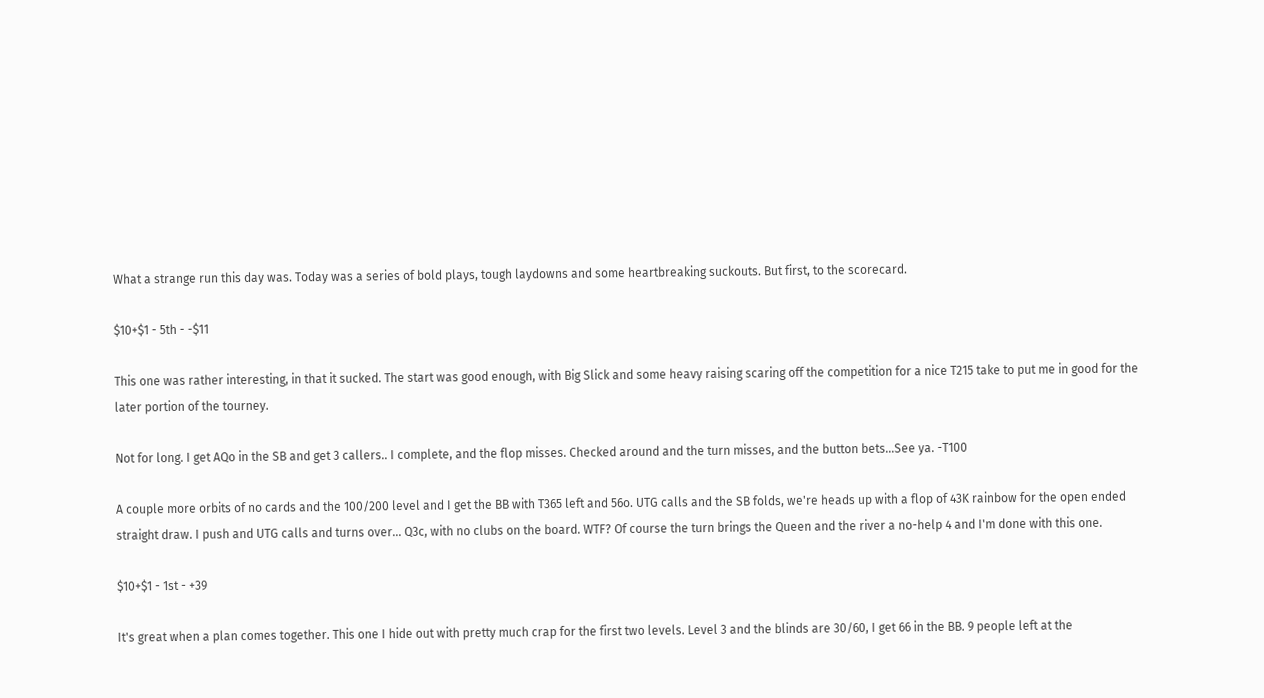What a strange run this day was. Today was a series of bold plays, tough laydowns and some heartbreaking suckouts. But first, to the scorecard.

$10+$1 - 5th - -$11

This one was rather interesting, in that it sucked. The start was good enough, with Big Slick and some heavy raising scaring off the competition for a nice T215 take to put me in good for the later portion of the tourney.

Not for long. I get AQo in the SB and get 3 callers.. I complete, and the flop misses. Checked around and the turn misses, and the button bets...See ya. -T100

A couple more orbits of no cards and the 100/200 level and I get the BB with T365 left and 56o. UTG calls and the SB folds, we're heads up with a flop of 43K rainbow for the open ended straight draw. I push and UTG calls and turns over... Q3c, with no clubs on the board. WTF? Of course the turn brings the Queen and the river a no-help 4 and I'm done with this one.

$10+$1 - 1st - +39

It's great when a plan comes together. This one I hide out with pretty much crap for the first two levels. Level 3 and the blinds are 30/60, I get 66 in the BB. 9 people left at the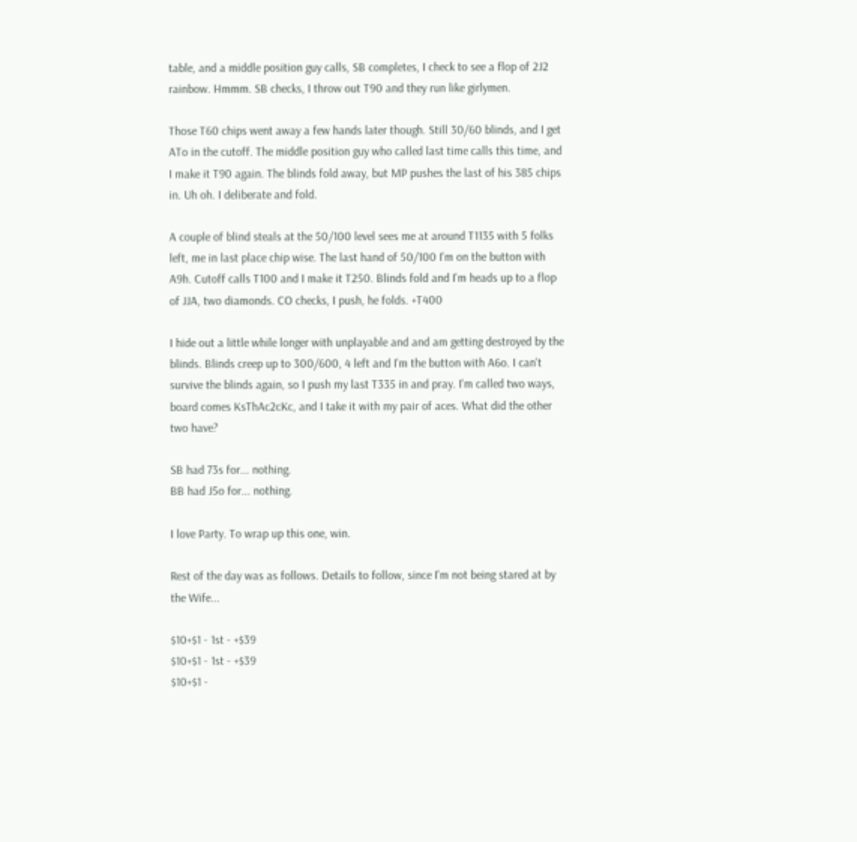table, and a middle position guy calls, SB completes, I check to see a flop of 2J2 rainbow. Hmmm. SB checks, I throw out T90 and they run like girlymen.

Those T60 chips went away a few hands later though. Still 30/60 blinds, and I get ATo in the cutoff. The middle position guy who called last time calls this time, and I make it T90 again. The blinds fold away, but MP pushes the last of his 385 chips in. Uh oh. I deliberate and fold.

A couple of blind steals at the 50/100 level sees me at around T1135 with 5 folks left, me in last place chip wise. The last hand of 50/100 I'm on the button with A9h. Cutoff calls T100 and I make it T250. Blinds fold and I'm heads up to a flop of JJA, two diamonds. CO checks, I push, he folds. +T400

I hide out a little while longer with unplayable and and am getting destroyed by the blinds. Blinds creep up to 300/600, 4 left and I'm the button with A6o. I can't survive the blinds again, so I push my last T335 in and pray. I'm called two ways, board comes KsThAc2cKc, and I take it with my pair of aces. What did the other two have?

SB had 73s for... nothing.
BB had J5o for... nothing.

I love Party. To wrap up this one, win.

Rest of the day was as follows. Details to follow, since I'm not being stared at by the Wife...

$10+$1 - 1st - +$39
$10+$1 - 1st - +$39
$10+$1 -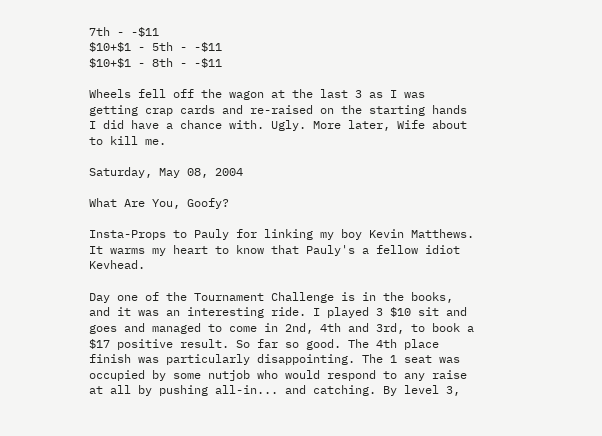7th - -$11
$10+$1 - 5th - -$11
$10+$1 - 8th - -$11

Wheels fell off the wagon at the last 3 as I was getting crap cards and re-raised on the starting hands I did have a chance with. Ugly. More later, Wife about to kill me.

Saturday, May 08, 2004

What Are You, Goofy?

Insta-Props to Pauly for linking my boy Kevin Matthews. It warms my heart to know that Pauly's a fellow idiot Kevhead.

Day one of the Tournament Challenge is in the books, and it was an interesting ride. I played 3 $10 sit and goes and managed to come in 2nd, 4th and 3rd, to book a $17 positive result. So far so good. The 4th place finish was particularly disappointing. The 1 seat was occupied by some nutjob who would respond to any raise at all by pushing all-in... and catching. By level 3,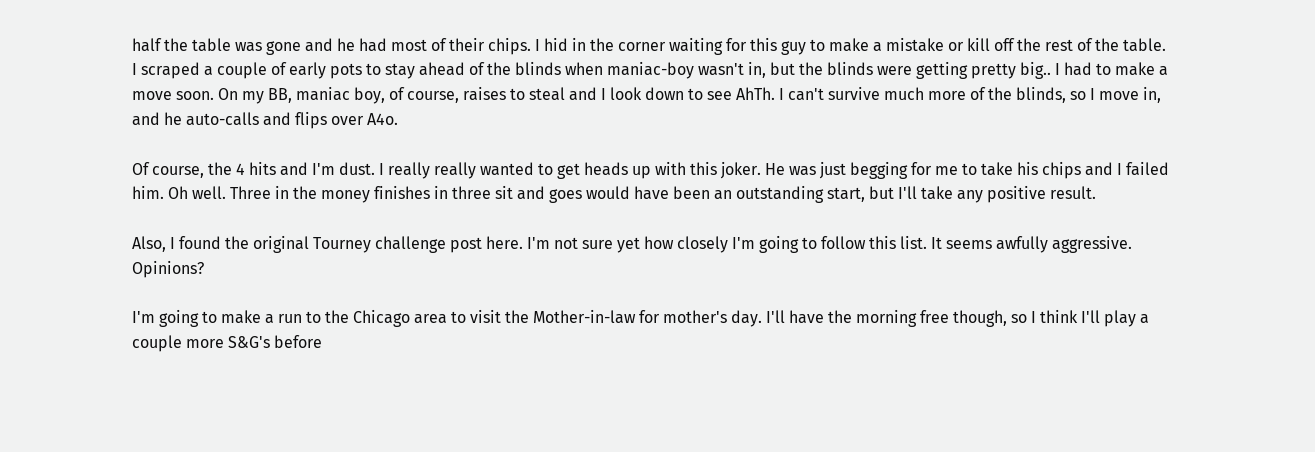half the table was gone and he had most of their chips. I hid in the corner waiting for this guy to make a mistake or kill off the rest of the table. I scraped a couple of early pots to stay ahead of the blinds when maniac-boy wasn't in, but the blinds were getting pretty big.. I had to make a move soon. On my BB, maniac boy, of course, raises to steal and I look down to see AhTh. I can't survive much more of the blinds, so I move in, and he auto-calls and flips over A4o.

Of course, the 4 hits and I'm dust. I really really wanted to get heads up with this joker. He was just begging for me to take his chips and I failed him. Oh well. Three in the money finishes in three sit and goes would have been an outstanding start, but I'll take any positive result.

Also, I found the original Tourney challenge post here. I'm not sure yet how closely I'm going to follow this list. It seems awfully aggressive. Opinions?

I'm going to make a run to the Chicago area to visit the Mother-in-law for mother's day. I'll have the morning free though, so I think I'll play a couple more S&G's before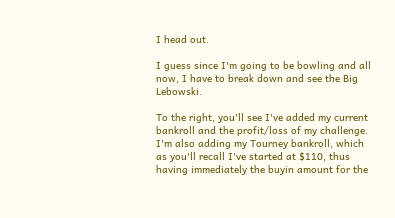I head out.

I guess since I'm going to be bowling and all now, I have to break down and see the Big Lebowski.

To the right, you'll see I've added my current bankroll and the profit/loss of my challenge. I'm also adding my Tourney bankroll, which as you'll recall I've started at $110, thus having immediately the buyin amount for the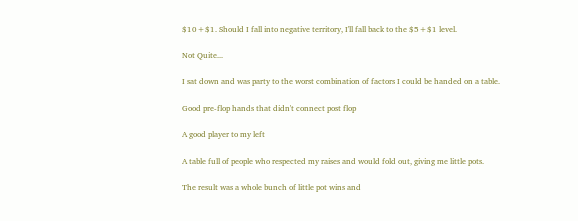$10+$1. Should I fall into negative territory, I'll fall back to the $5+$1 level.

Not Quite...

I sat down and was party to the worst combination of factors I could be handed on a table.

Good pre-flop hands that didn't connect post flop

A good player to my left

A table full of people who respected my raises and would fold out, giving me little pots.

The result was a whole bunch of little pot wins and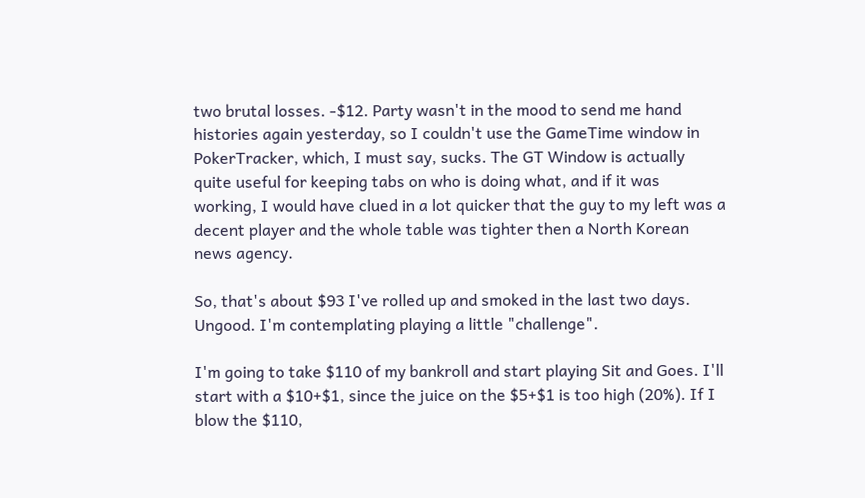two brutal losses. -$12. Party wasn't in the mood to send me hand histories again yesterday, so I couldn't use the GameTime window in PokerTracker, which, I must say, sucks. The GT Window is actually quite useful for keeping tabs on who is doing what, and if it was working, I would have clued in a lot quicker that the guy to my left was a decent player and the whole table was tighter then a North Korean news agency.

So, that's about $93 I've rolled up and smoked in the last two days. Ungood. I'm contemplating playing a little "challenge".

I'm going to take $110 of my bankroll and start playing Sit and Goes. I'll start with a $10+$1, since the juice on the $5+$1 is too high (20%). If I blow the $110,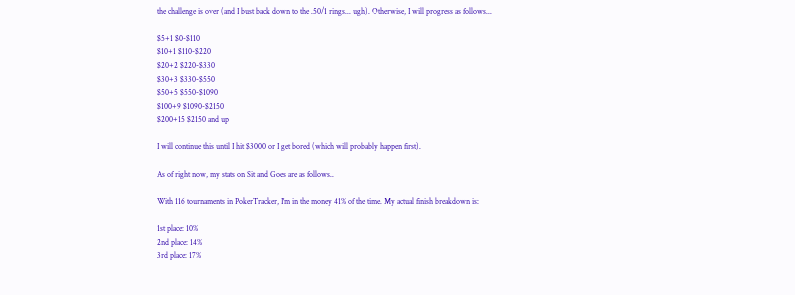the challenge is over (and I bust back down to the .50/1 rings... ugh). Otherwise, I will progress as follows...

$5+1 $0-$110
$10+1 $110-$220
$20+2 $220-$330
$30+3 $330-$550
$50+5 $550-$1090
$100+9 $1090-$2150
$200+15 $2150 and up

I will continue this until I hit $3000 or I get bored (which will probably happen first).

As of right now, my stats on Sit and Goes are as follows..

With 116 tournaments in PokerTracker, I'm in the money 41% of the time. My actual finish breakdown is:

1st place: 10%
2nd place: 14%
3rd place: 17%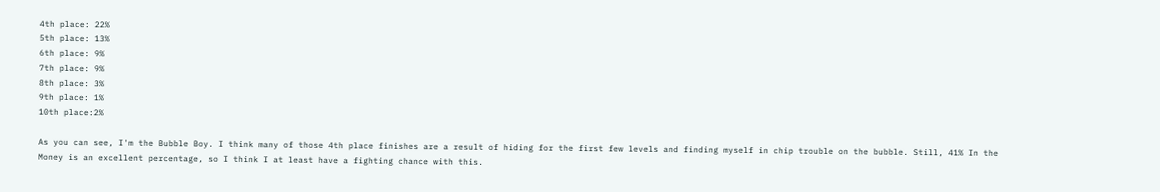4th place: 22%
5th place: 13%
6th place: 9%
7th place: 9%
8th place: 3%
9th place: 1%
10th place:2%

As you can see, I'm the Bubble Boy. I think many of those 4th place finishes are a result of hiding for the first few levels and finding myself in chip trouble on the bubble. Still, 41% In the Money is an excellent percentage, so I think I at least have a fighting chance with this.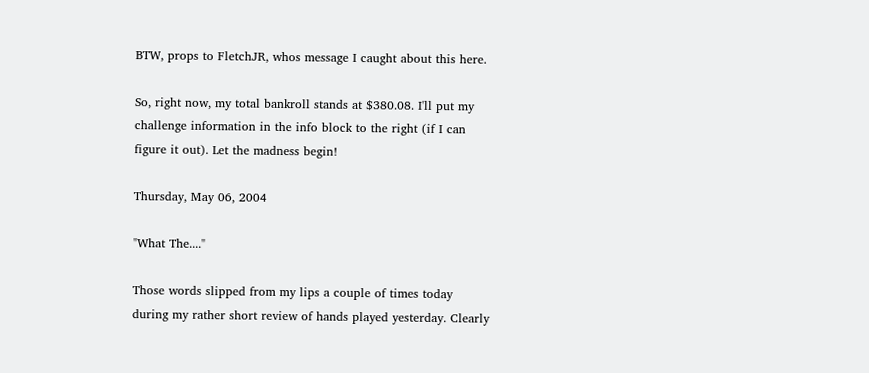BTW, props to FletchJR, whos message I caught about this here.

So, right now, my total bankroll stands at $380.08. I'll put my challenge information in the info block to the right (if I can figure it out). Let the madness begin!

Thursday, May 06, 2004

"What The...."

Those words slipped from my lips a couple of times today during my rather short review of hands played yesterday. Clearly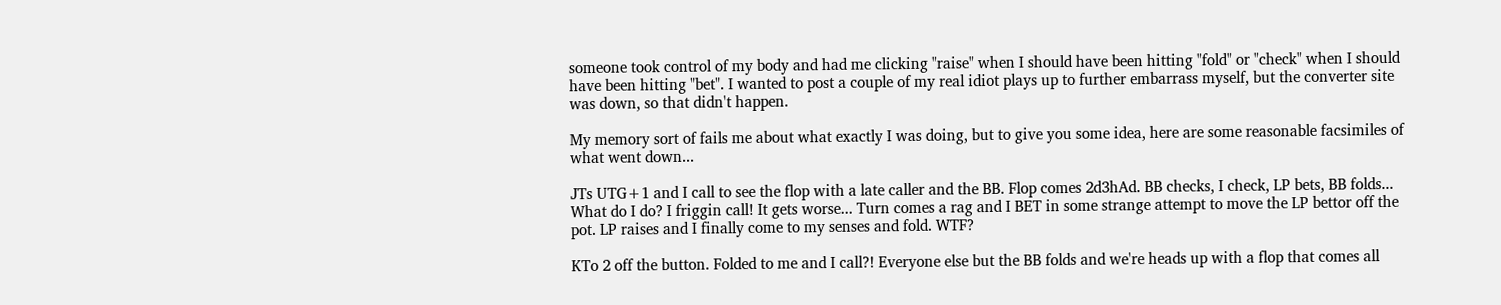someone took control of my body and had me clicking "raise" when I should have been hitting "fold" or "check" when I should have been hitting "bet". I wanted to post a couple of my real idiot plays up to further embarrass myself, but the converter site was down, so that didn't happen.

My memory sort of fails me about what exactly I was doing, but to give you some idea, here are some reasonable facsimiles of what went down...

JTs UTG+1 and I call to see the flop with a late caller and the BB. Flop comes 2d3hAd. BB checks, I check, LP bets, BB folds... What do I do? I friggin call! It gets worse... Turn comes a rag and I BET in some strange attempt to move the LP bettor off the pot. LP raises and I finally come to my senses and fold. WTF?

KTo 2 off the button. Folded to me and I call?! Everyone else but the BB folds and we're heads up with a flop that comes all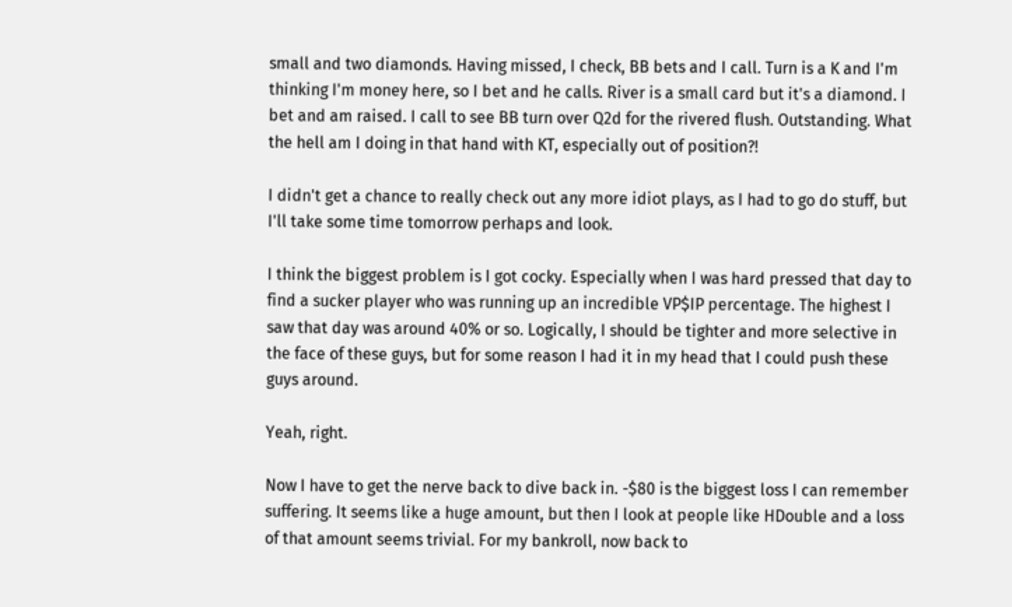small and two diamonds. Having missed, I check, BB bets and I call. Turn is a K and I'm thinking I'm money here, so I bet and he calls. River is a small card but it's a diamond. I bet and am raised. I call to see BB turn over Q2d for the rivered flush. Outstanding. What the hell am I doing in that hand with KT, especially out of position?!

I didn't get a chance to really check out any more idiot plays, as I had to go do stuff, but I'll take some time tomorrow perhaps and look.

I think the biggest problem is I got cocky. Especially when I was hard pressed that day to find a sucker player who was running up an incredible VP$IP percentage. The highest I saw that day was around 40% or so. Logically, I should be tighter and more selective in the face of these guys, but for some reason I had it in my head that I could push these guys around.

Yeah, right.

Now I have to get the nerve back to dive back in. -$80 is the biggest loss I can remember suffering. It seems like a huge amount, but then I look at people like HDouble and a loss of that amount seems trivial. For my bankroll, now back to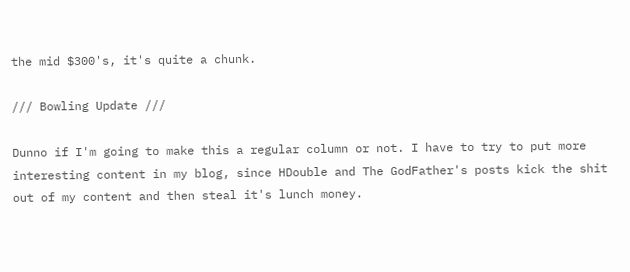the mid $300's, it's quite a chunk.

/// Bowling Update ///

Dunno if I'm going to make this a regular column or not. I have to try to put more interesting content in my blog, since HDouble and The GodFather's posts kick the shit out of my content and then steal it's lunch money.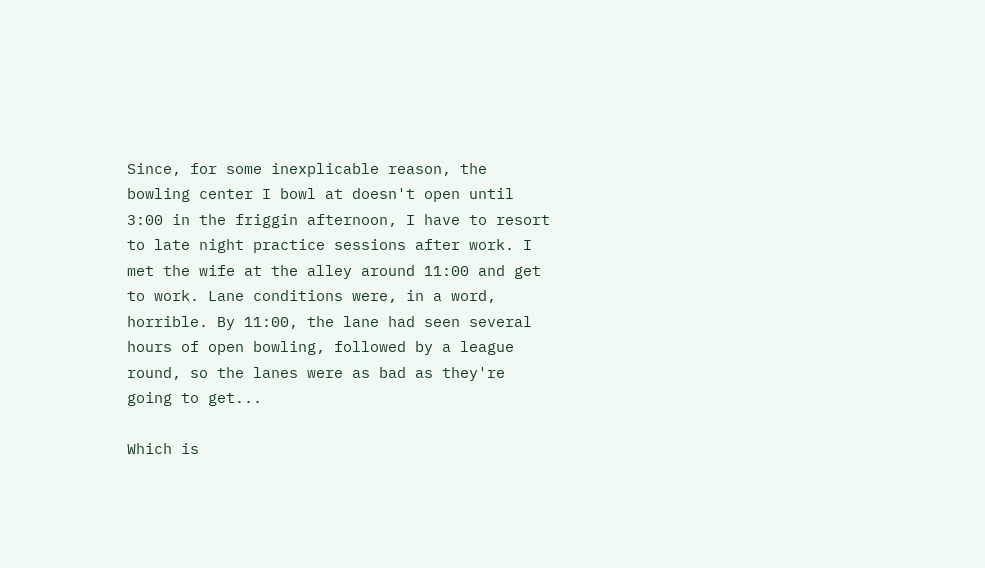Since, for some inexplicable reason, the bowling center I bowl at doesn't open until 3:00 in the friggin afternoon, I have to resort to late night practice sessions after work. I met the wife at the alley around 11:00 and get to work. Lane conditions were, in a word, horrible. By 11:00, the lane had seen several hours of open bowling, followed by a league round, so the lanes were as bad as they're going to get...

Which is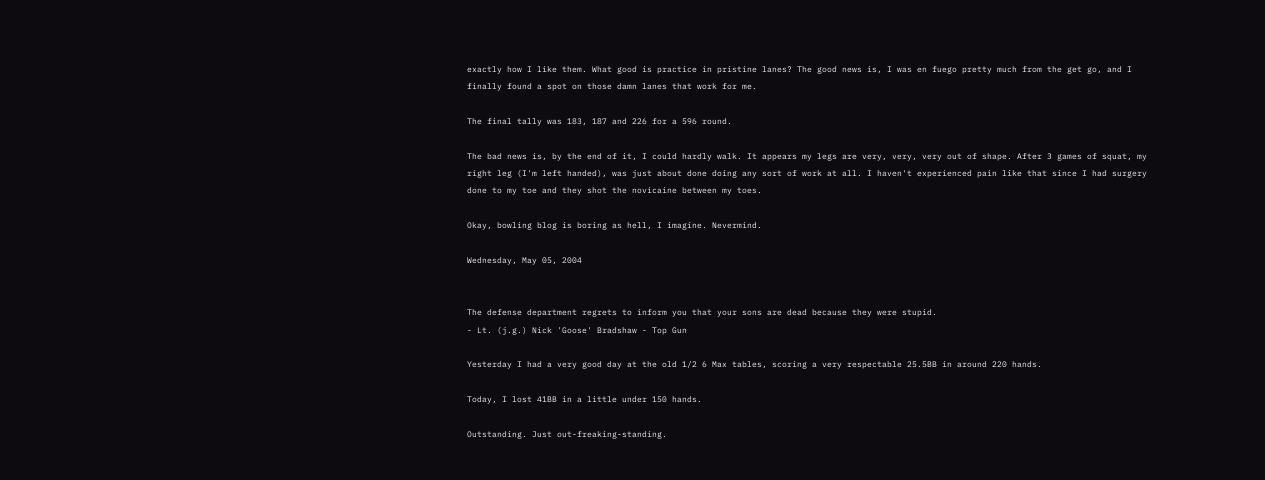exactly how I like them. What good is practice in pristine lanes? The good news is, I was en fuego pretty much from the get go, and I finally found a spot on those damn lanes that work for me.

The final tally was 183, 187 and 226 for a 596 round.

The bad news is, by the end of it, I could hardly walk. It appears my legs are very, very, very out of shape. After 3 games of squat, my right leg (I'm left handed), was just about done doing any sort of work at all. I haven't experienced pain like that since I had surgery done to my toe and they shot the novicaine between my toes.

Okay, bowling blog is boring as hell, I imagine. Nevermind.

Wednesday, May 05, 2004


The defense department regrets to inform you that your sons are dead because they were stupid.
- Lt. (j.g.) Nick 'Goose' Bradshaw - Top Gun

Yesterday I had a very good day at the old 1/2 6 Max tables, scoring a very respectable 25.5BB in around 220 hands.

Today, I lost 41BB in a little under 150 hands.

Outstanding. Just out-freaking-standing.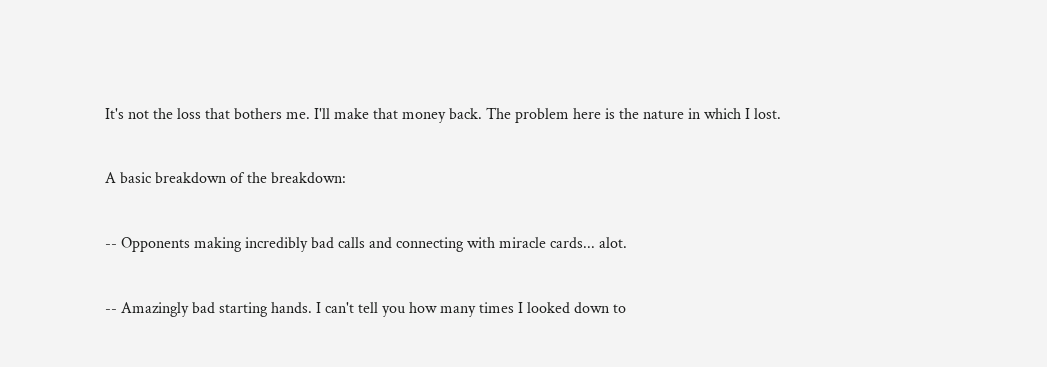It's not the loss that bothers me. I'll make that money back. The problem here is the nature in which I lost.

A basic breakdown of the breakdown:

-- Opponents making incredibly bad calls and connecting with miracle cards... alot.

-- Amazingly bad starting hands. I can't tell you how many times I looked down to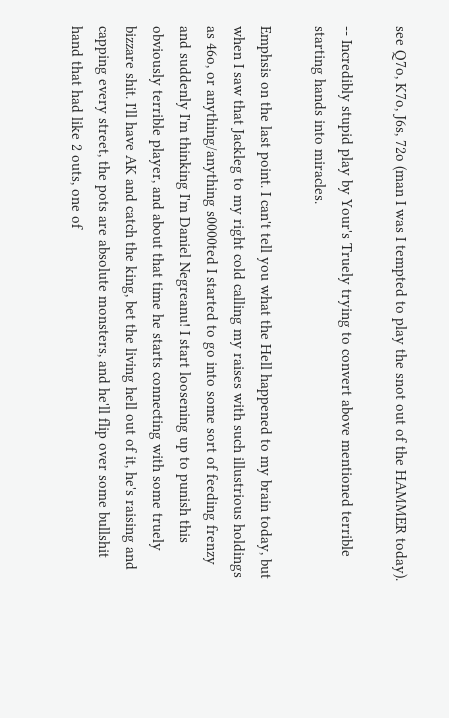see Q7o, K7o, J6s, 72o (man I was I tempted to play the snot out of the HAMMER today).

-- Incredibly stupid play by Your's Truely trying to convert above mentioned terrible starting hands into miracles.

Emphsis on the last point. I can't tell you what the Hell happened to my brain today, but when I saw that Jackleg to my right cold calling my raises with such illustrious holdings as 46o, or anything/anything s0000ted I started to go into some sort of feeding frenzy and suddenly I'm thinking I'm Daniel Negreanu! I start loosening up to punish this obviously terrible player, and about that time he starts connecting with some truely bizzare shit. I'll have AK and catch the king, bet the living hell out of it, he's raising and capping every street, the pots are absolute monsters, and he'll flip over some bullshit hand that had like 2 outs, one of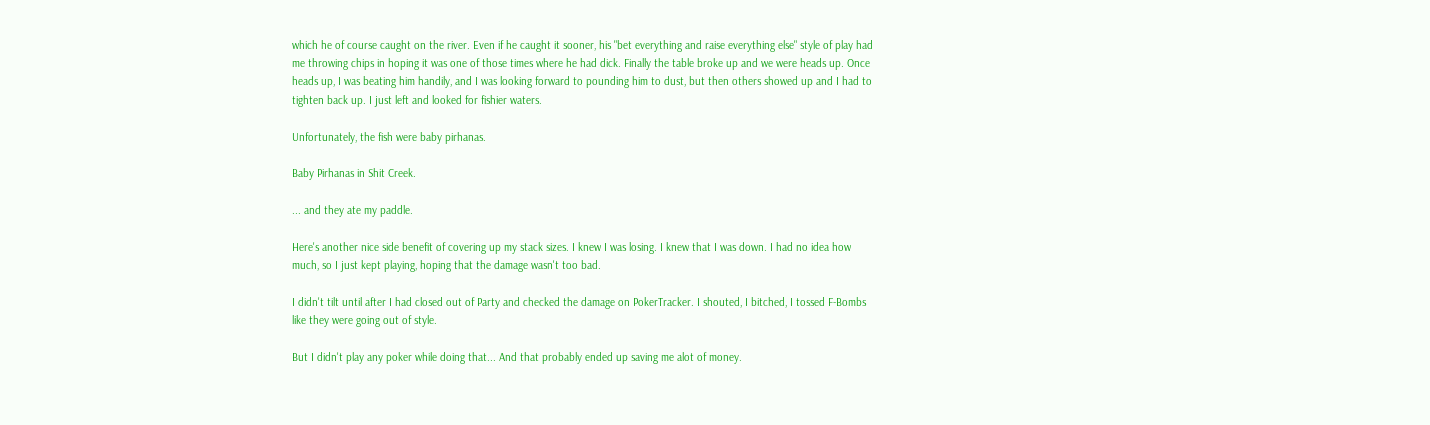which he of course caught on the river. Even if he caught it sooner, his "bet everything and raise everything else" style of play had me throwing chips in hoping it was one of those times where he had dick. Finally the table broke up and we were heads up. Once heads up, I was beating him handily, and I was looking forward to pounding him to dust, but then others showed up and I had to tighten back up. I just left and looked for fishier waters.

Unfortunately, the fish were baby pirhanas.

Baby Pirhanas in Shit Creek.

... and they ate my paddle.

Here's another nice side benefit of covering up my stack sizes. I knew I was losing. I knew that I was down. I had no idea how much, so I just kept playing, hoping that the damage wasn't too bad.

I didn't tilt until after I had closed out of Party and checked the damage on PokerTracker. I shouted, I bitched, I tossed F-Bombs like they were going out of style.

But I didn't play any poker while doing that... And that probably ended up saving me alot of money.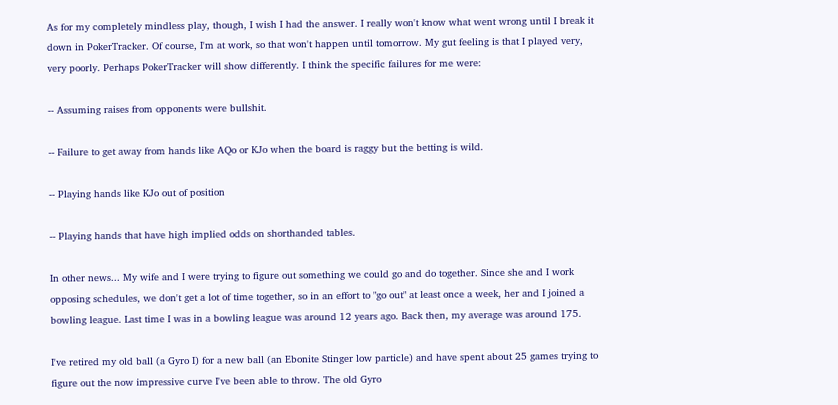As for my completely mindless play, though, I wish I had the answer. I really won't know what went wrong until I break it down in PokerTracker. Of course, I'm at work, so that won't happen until tomorrow. My gut feeling is that I played very, very poorly. Perhaps PokerTracker will show differently. I think the specific failures for me were:

-- Assuming raises from opponents were bullshit.

-- Failure to get away from hands like AQo or KJo when the board is raggy but the betting is wild.

-- Playing hands like KJo out of position

-- Playing hands that have high implied odds on shorthanded tables.

In other news... My wife and I were trying to figure out something we could go and do together. Since she and I work opposing schedules, we don't get a lot of time together, so in an effort to "go out" at least once a week, her and I joined a bowling league. Last time I was in a bowling league was around 12 years ago. Back then, my average was around 175.

I've retired my old ball (a Gyro I) for a new ball (an Ebonite Stinger low particle) and have spent about 25 games trying to figure out the now impressive curve I've been able to throw. The old Gyro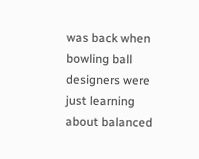was back when bowling ball designers were just learning about balanced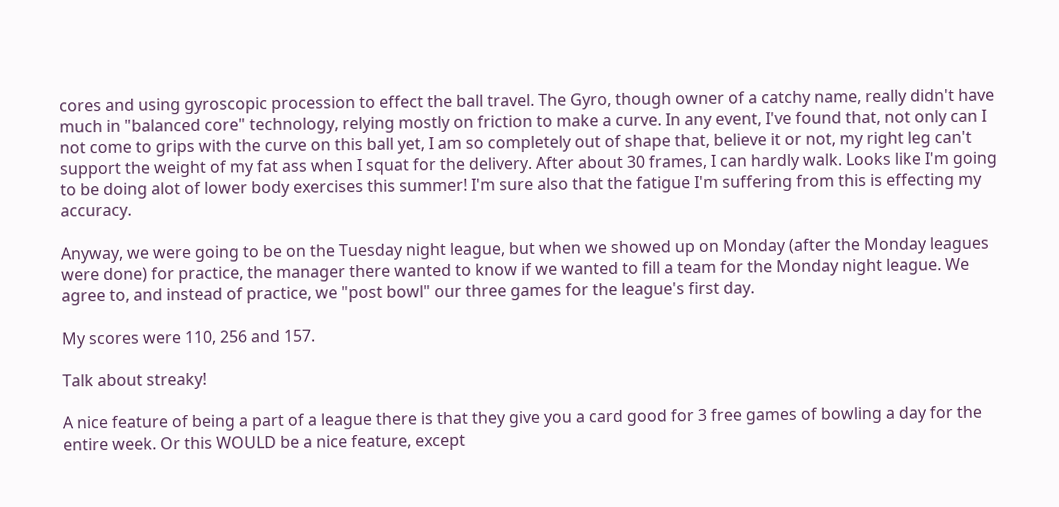cores and using gyroscopic procession to effect the ball travel. The Gyro, though owner of a catchy name, really didn't have much in "balanced core" technology, relying mostly on friction to make a curve. In any event, I've found that, not only can I not come to grips with the curve on this ball yet, I am so completely out of shape that, believe it or not, my right leg can't support the weight of my fat ass when I squat for the delivery. After about 30 frames, I can hardly walk. Looks like I'm going to be doing alot of lower body exercises this summer! I'm sure also that the fatigue I'm suffering from this is effecting my accuracy.

Anyway, we were going to be on the Tuesday night league, but when we showed up on Monday (after the Monday leagues were done) for practice, the manager there wanted to know if we wanted to fill a team for the Monday night league. We agree to, and instead of practice, we "post bowl" our three games for the league's first day.

My scores were 110, 256 and 157.

Talk about streaky!

A nice feature of being a part of a league there is that they give you a card good for 3 free games of bowling a day for the entire week. Or this WOULD be a nice feature, except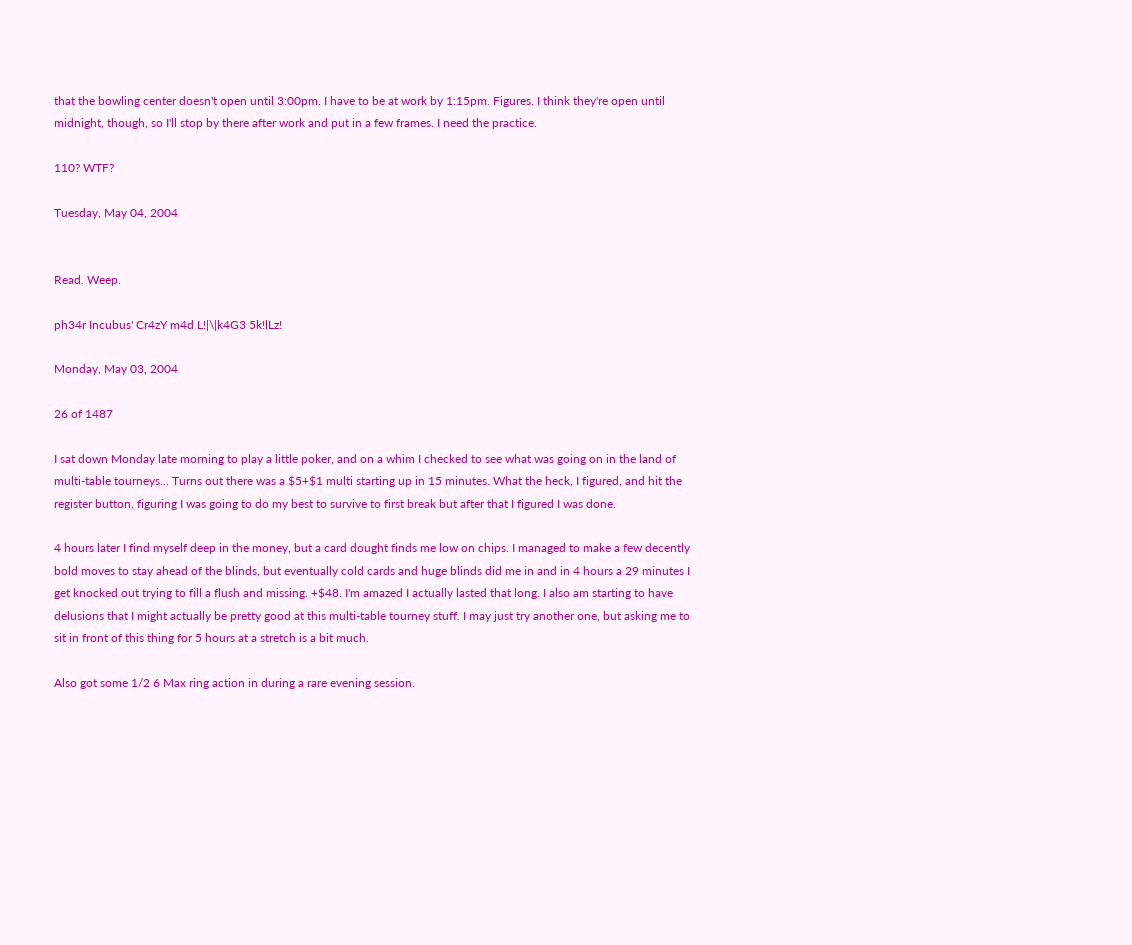that the bowling center doesn't open until 3:00pm. I have to be at work by 1:15pm. Figures. I think they're open until midnight, though, so I'll stop by there after work and put in a few frames. I need the practice.

110? WTF?

Tuesday, May 04, 2004


Read. Weep.

ph34r Incubus' Cr4zY m4d L!|\|k4G3 5k!lLz!

Monday, May 03, 2004

26 of 1487

I sat down Monday late morning to play a little poker, and on a whim I checked to see what was going on in the land of multi-table tourneys... Turns out there was a $5+$1 multi starting up in 15 minutes. What the heck, I figured, and hit the register button, figuring I was going to do my best to survive to first break but after that I figured I was done.

4 hours later I find myself deep in the money, but a card dought finds me low on chips. I managed to make a few decently bold moves to stay ahead of the blinds, but eventually cold cards and huge blinds did me in and in 4 hours a 29 minutes I get knocked out trying to fill a flush and missing. +$48. I'm amazed I actually lasted that long. I also am starting to have delusions that I might actually be pretty good at this multi-table tourney stuff. I may just try another one, but asking me to sit in front of this thing for 5 hours at a stretch is a bit much.

Also got some 1/2 6 Max ring action in during a rare evening session.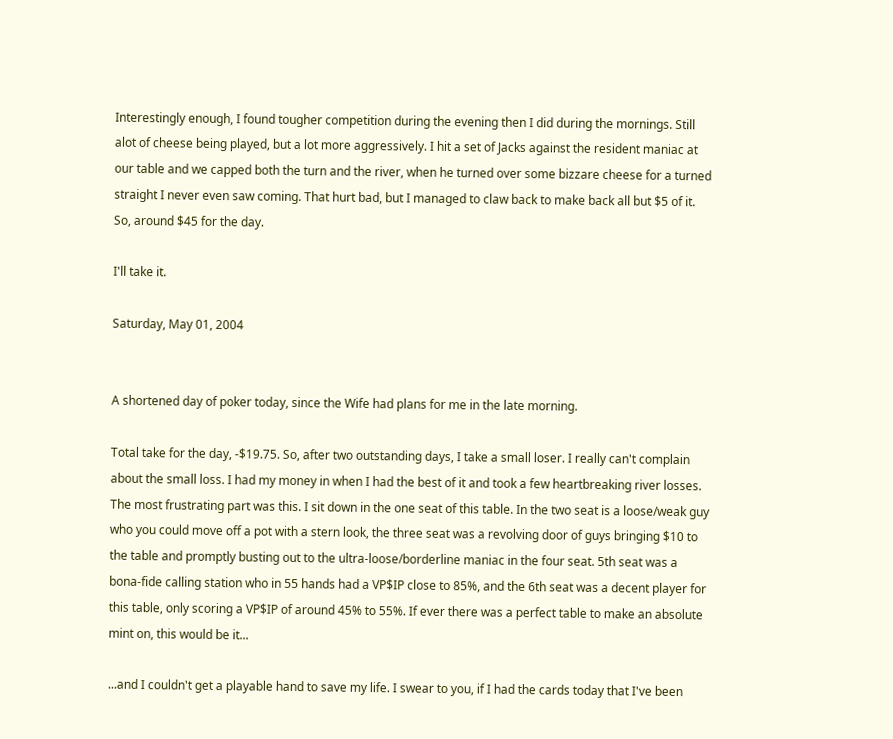Interestingly enough, I found tougher competition during the evening then I did during the mornings. Still alot of cheese being played, but a lot more aggressively. I hit a set of Jacks against the resident maniac at our table and we capped both the turn and the river, when he turned over some bizzare cheese for a turned straight I never even saw coming. That hurt bad, but I managed to claw back to make back all but $5 of it. So, around $45 for the day.

I'll take it.

Saturday, May 01, 2004


A shortened day of poker today, since the Wife had plans for me in the late morning.

Total take for the day, -$19.75. So, after two outstanding days, I take a small loser. I really can't complain about the small loss. I had my money in when I had the best of it and took a few heartbreaking river losses. The most frustrating part was this. I sit down in the one seat of this table. In the two seat is a loose/weak guy who you could move off a pot with a stern look, the three seat was a revolving door of guys bringing $10 to the table and promptly busting out to the ultra-loose/borderline maniac in the four seat. 5th seat was a bona-fide calling station who in 55 hands had a VP$IP close to 85%, and the 6th seat was a decent player for this table, only scoring a VP$IP of around 45% to 55%. If ever there was a perfect table to make an absolute mint on, this would be it...

...and I couldn't get a playable hand to save my life. I swear to you, if I had the cards today that I've been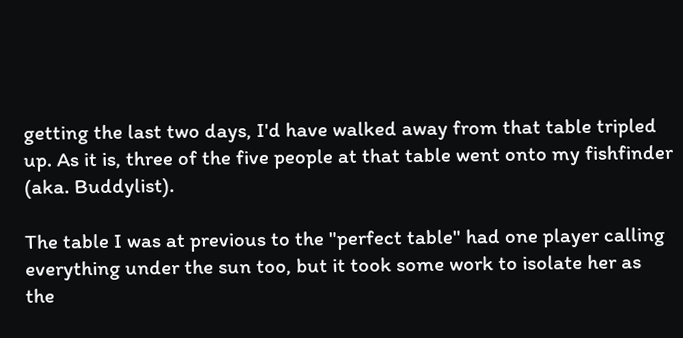getting the last two days, I'd have walked away from that table tripled up. As it is, three of the five people at that table went onto my fishfinder (aka. Buddylist).

The table I was at previous to the "perfect table" had one player calling everything under the sun too, but it took some work to isolate her as the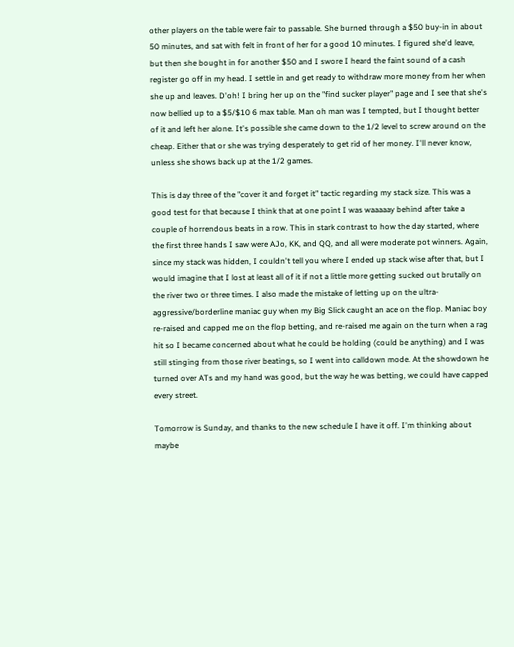other players on the table were fair to passable. She burned through a $50 buy-in in about 50 minutes, and sat with felt in front of her for a good 10 minutes. I figured she'd leave, but then she bought in for another $50 and I swore I heard the faint sound of a cash register go off in my head. I settle in and get ready to withdraw more money from her when she up and leaves. D'oh! I bring her up on the "find sucker player" page and I see that she's now bellied up to a $5/$10 6 max table. Man oh man was I tempted, but I thought better of it and left her alone. It's possible she came down to the 1/2 level to screw around on the cheap. Either that or she was trying desperately to get rid of her money. I'll never know, unless she shows back up at the 1/2 games.

This is day three of the "cover it and forget it" tactic regarding my stack size. This was a good test for that because I think that at one point I was waaaaay behind after take a couple of horrendous beats in a row. This in stark contrast to how the day started, where the first three hands I saw were AJo, KK, and QQ, and all were moderate pot winners. Again, since my stack was hidden, I couldn't tell you where I ended up stack wise after that, but I would imagine that I lost at least all of it if not a little more getting sucked out brutally on the river two or three times. I also made the mistake of letting up on the ultra-aggressive/borderline maniac guy when my Big Slick caught an ace on the flop. Maniac boy re-raised and capped me on the flop betting, and re-raised me again on the turn when a rag hit so I became concerned about what he could be holding (could be anything) and I was still stinging from those river beatings, so I went into calldown mode. At the showdown he turned over ATs and my hand was good, but the way he was betting, we could have capped every street.

Tomorrow is Sunday, and thanks to the new schedule I have it off. I'm thinking about maybe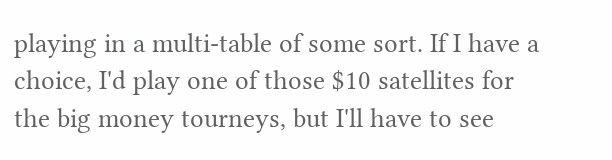playing in a multi-table of some sort. If I have a choice, I'd play one of those $10 satellites for the big money tourneys, but I'll have to see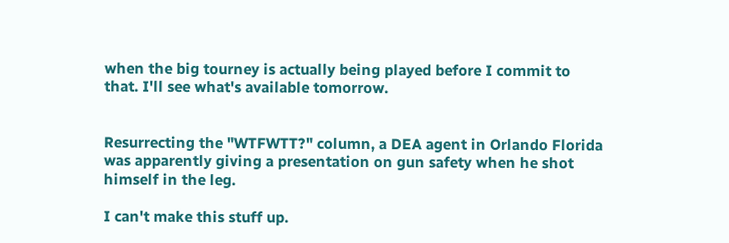when the big tourney is actually being played before I commit to that. I'll see what's available tomorrow.


Resurrecting the "WTFWTT?" column, a DEA agent in Orlando Florida was apparently giving a presentation on gun safety when he shot himself in the leg.

I can't make this stuff up.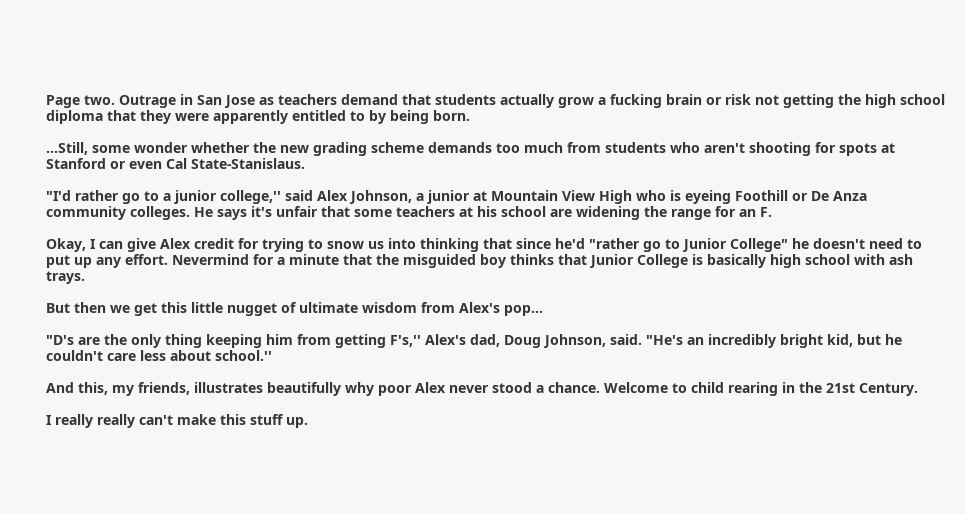Page two. Outrage in San Jose as teachers demand that students actually grow a fucking brain or risk not getting the high school diploma that they were apparently entitled to by being born.

...Still, some wonder whether the new grading scheme demands too much from students who aren't shooting for spots at Stanford or even Cal State-Stanislaus.

"I'd rather go to a junior college,'' said Alex Johnson, a junior at Mountain View High who is eyeing Foothill or De Anza community colleges. He says it's unfair that some teachers at his school are widening the range for an F.

Okay, I can give Alex credit for trying to snow us into thinking that since he'd "rather go to Junior College" he doesn't need to put up any effort. Nevermind for a minute that the misguided boy thinks that Junior College is basically high school with ash trays.

But then we get this little nugget of ultimate wisdom from Alex's pop...

"D's are the only thing keeping him from getting F's,'' Alex's dad, Doug Johnson, said. "He's an incredibly bright kid, but he couldn't care less about school.''

And this, my friends, illustrates beautifully why poor Alex never stood a chance. Welcome to child rearing in the 21st Century.

I really really can't make this stuff up.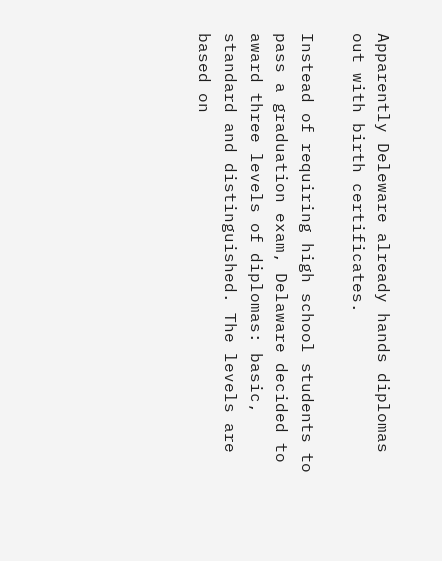Apparently Deleware already hands diplomas out with birth certificates.

Instead of requiring high school students to pass a graduation exam, Delaware decided to award three levels of diplomas: basic, standard and distinguished. The levels are based on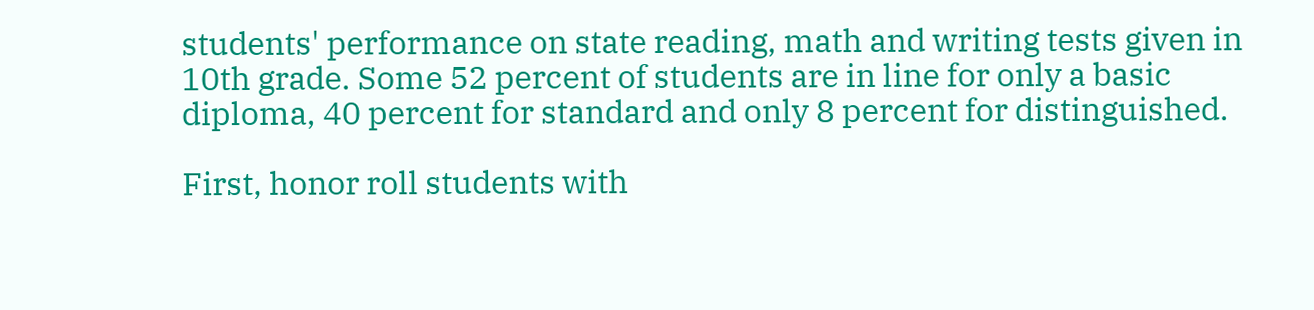students' performance on state reading, math and writing tests given in 10th grade. Some 52 percent of students are in line for only a basic diploma, 40 percent for standard and only 8 percent for distinguished.

First, honor roll students with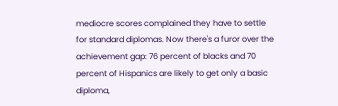mediocre scores complained they have to settle for standard diplomas. Now there's a furor over the achievement gap: 76 percent of blacks and 70 percent of Hispanics are likely to get only a basic diploma,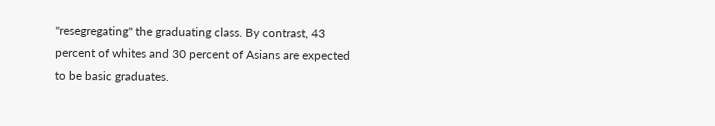"resegregating" the graduating class. By contrast, 43 percent of whites and 30 percent of Asians are expected to be basic graduates.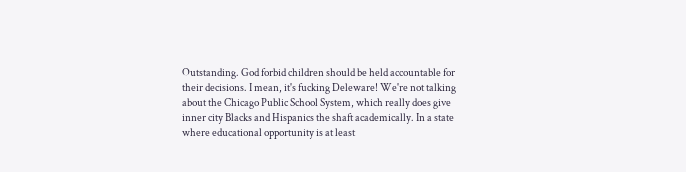Outstanding. God forbid children should be held accountable for their decisions. I mean, it's fucking Deleware! We're not talking about the Chicago Public School System, which really does give inner city Blacks and Hispanics the shaft academically. In a state where educational opportunity is at least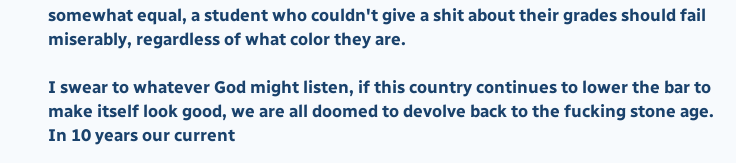somewhat equal, a student who couldn't give a shit about their grades should fail miserably, regardless of what color they are.

I swear to whatever God might listen, if this country continues to lower the bar to make itself look good, we are all doomed to devolve back to the fucking stone age. In 10 years our current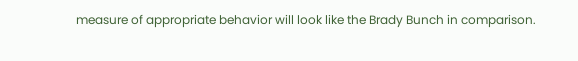measure of appropriate behavior will look like the Brady Bunch in comparison.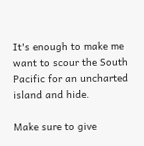It's enough to make me want to scour the South Pacific for an uncharted island and hide.

Make sure to give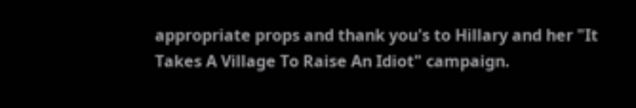appropriate props and thank you's to Hillary and her "It Takes A Village To Raise An Idiot" campaign.